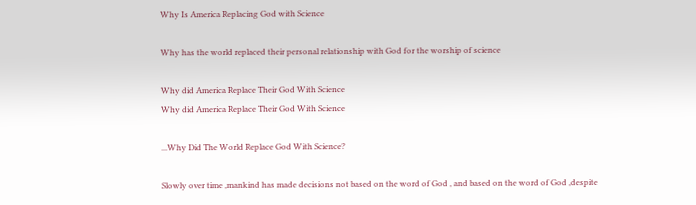Why Is America Replacing God with Science

Why has the world replaced their personal relationship with God for the worship of science

Why did America Replace Their God With Science
Why did America Replace Their God With Science

...Why Did The World Replace God With Science?

Slowly over time ,mankind has made decisions not based on the word of God , and based on the word of God ,despite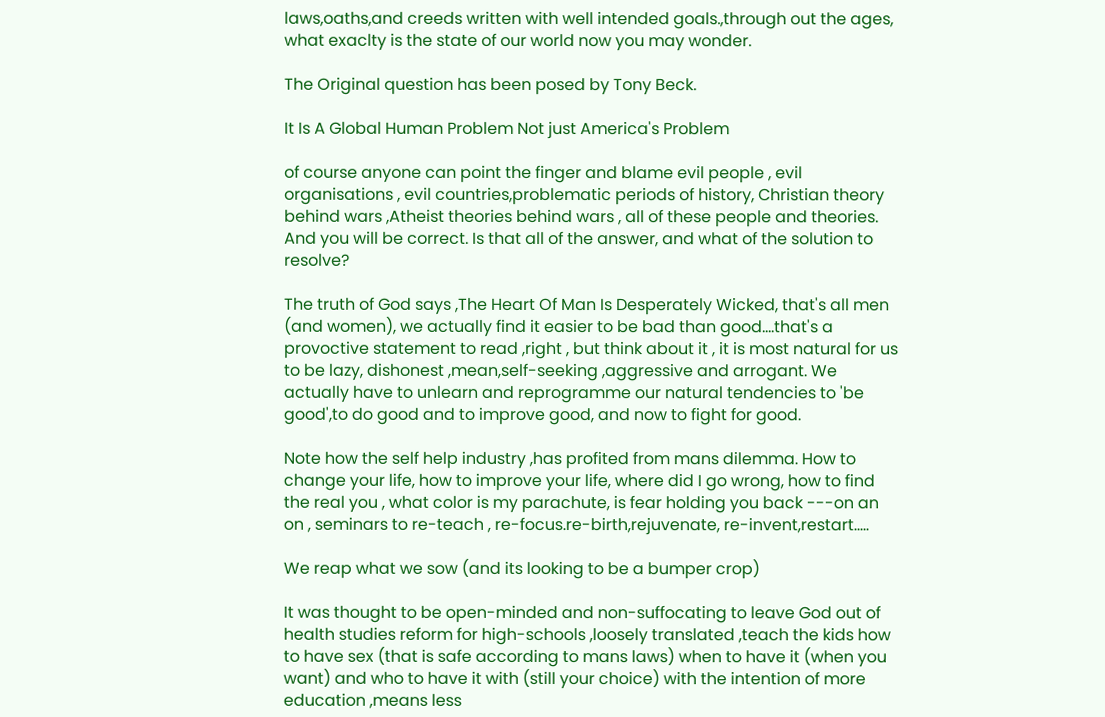laws,oaths,and creeds written with well intended goals.,through out the ages, what exaclty is the state of our world now you may wonder.

The Original question has been posed by Tony Beck.

It Is A Global Human Problem Not just America's Problem

of course anyone can point the finger and blame evil people , evil organisations , evil countries,problematic periods of history, Christian theory behind wars ,Atheist theories behind wars , all of these people and theories. And you will be correct. Is that all of the answer, and what of the solution to resolve?

The truth of God says ,The Heart Of Man Is Desperately Wicked, that's all men (and women), we actually find it easier to be bad than good....that's a provoctive statement to read ,right , but think about it , it is most natural for us to be lazy, dishonest ,mean,self-seeking ,aggressive and arrogant. We actually have to unlearn and reprogramme our natural tendencies to 'be good',to do good and to improve good, and now to fight for good.

Note how the self help industry ,has profited from mans dilemma. How to change your life, how to improve your life, where did I go wrong, how to find the real you , what color is my parachute, is fear holding you back ---on an on , seminars to re-teach , re-focus.re-birth,rejuvenate, re-invent,restart.....

We reap what we sow (and its looking to be a bumper crop)

It was thought to be open-minded and non-suffocating to leave God out of health studies reform for high-schools ,loosely translated ,teach the kids how to have sex (that is safe according to mans laws) when to have it (when you want) and who to have it with (still your choice) with the intention of more education ,means less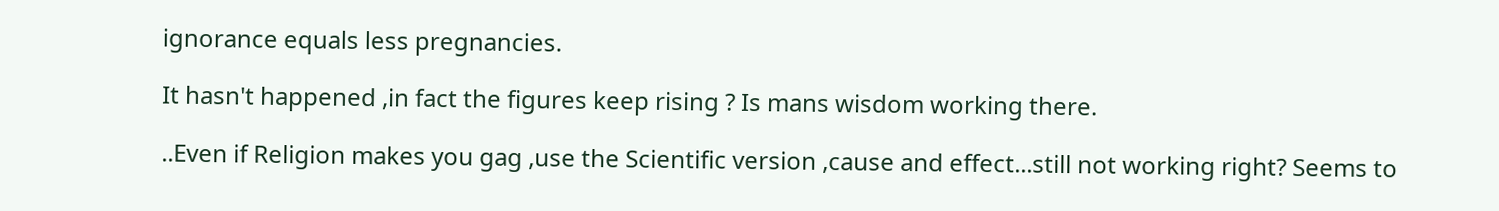ignorance equals less pregnancies.

It hasn't happened ,in fact the figures keep rising ? Is mans wisdom working there.

..Even if Religion makes you gag ,use the Scientific version ,cause and effect...still not working right? Seems to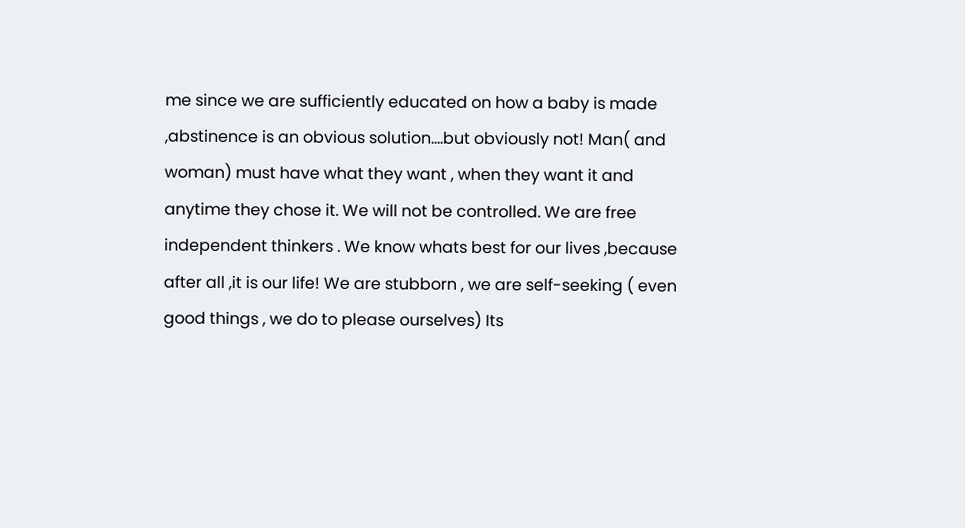me since we are sufficiently educated on how a baby is made ,abstinence is an obvious solution....but obviously not! Man( and woman) must have what they want , when they want it and anytime they chose it. We will not be controlled. We are free independent thinkers . We know whats best for our lives ,because after all ,it is our life! We are stubborn , we are self-seeking ( even good things , we do to please ourselves) Its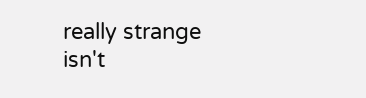really strange isn't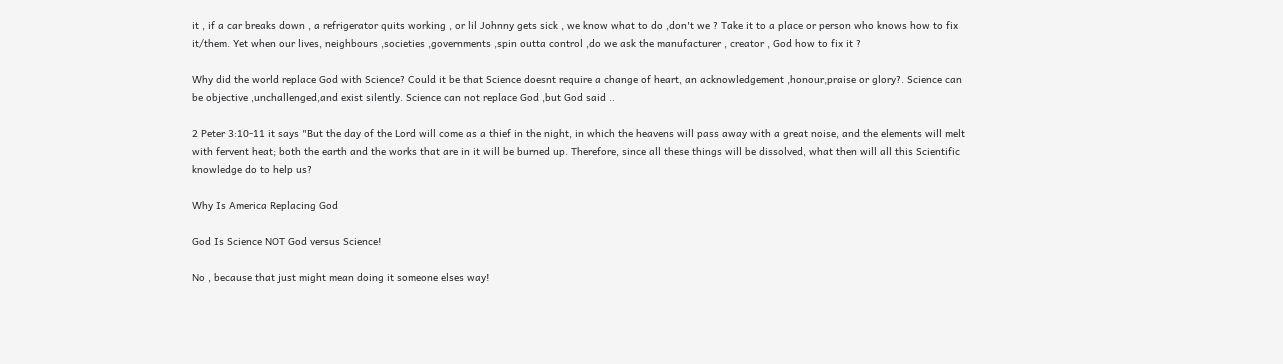it , if a car breaks down , a refrigerator quits working , or lil Johnny gets sick , we know what to do ,don't we ? Take it to a place or person who knows how to fix it/them. Yet when our lives, neighbours ,societies ,governments ,spin outta control ,do we ask the manufacturer , creator , God how to fix it ?

Why did the world replace God with Science? Could it be that Science doesnt require a change of heart, an acknowledgement ,honour,praise or glory?. Science can be objective ,unchallenged,and exist silently. Science can not replace God ,but God said ..

2 Peter 3:10-11 it says "But the day of the Lord will come as a thief in the night, in which the heavens will pass away with a great noise, and the elements will melt with fervent heat; both the earth and the works that are in it will be burned up. Therefore, since all these things will be dissolved, what then will all this Scientific knowledge do to help us?

Why Is America Replacing God

God Is Science NOT God versus Science!

No , because that just might mean doing it someone elses way!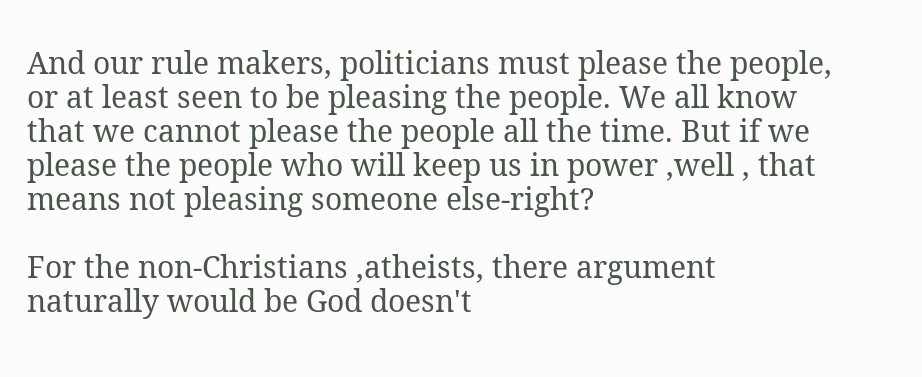And our rule makers, politicians must please the people, or at least seen to be pleasing the people. We all know that we cannot please the people all the time. But if we please the people who will keep us in power ,well , that means not pleasing someone else-right?

For the non-Christians ,atheists, there argument naturally would be God doesn't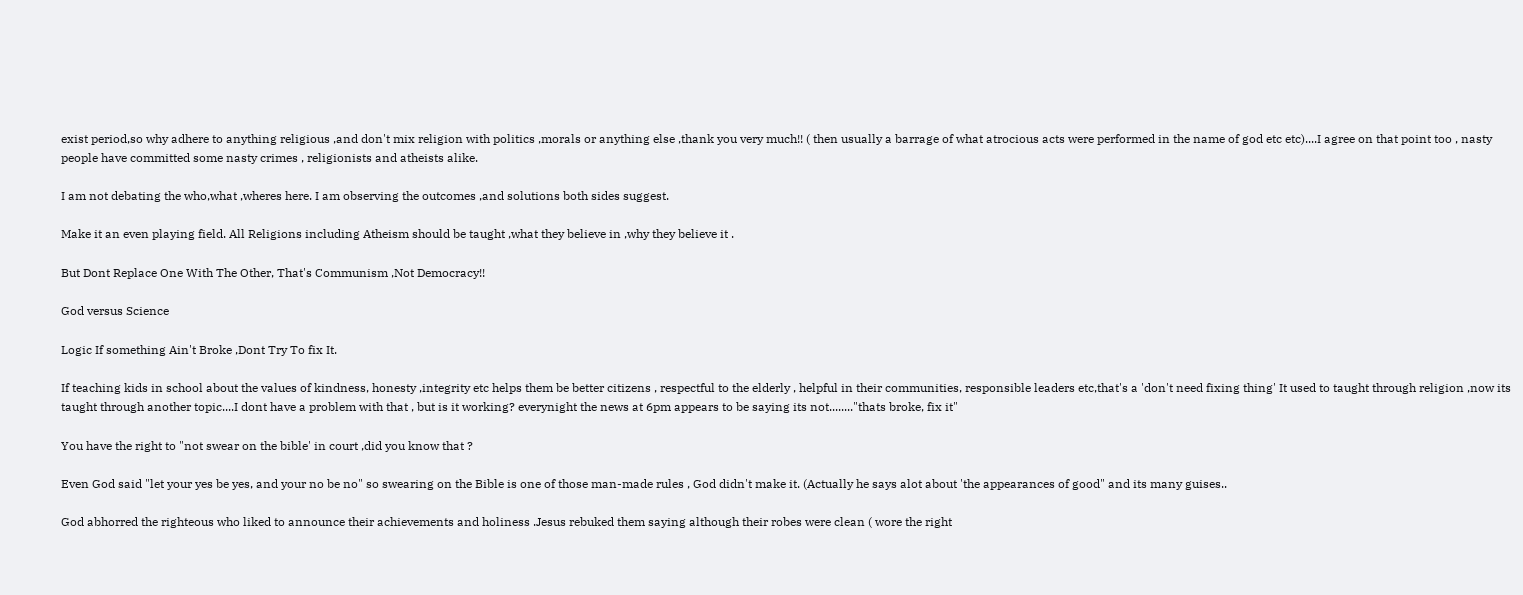exist period,so why adhere to anything religious ,and don't mix religion with politics ,morals or anything else ,thank you very much!! ( then usually a barrage of what atrocious acts were performed in the name of god etc etc)....I agree on that point too , nasty people have committed some nasty crimes , religionists and atheists alike.

I am not debating the who,what ,wheres here. I am observing the outcomes ,and solutions both sides suggest.

Make it an even playing field. All Religions including Atheism should be taught ,what they believe in ,why they believe it .

But Dont Replace One With The Other, That's Communism ,Not Democracy!!

God versus Science

Logic If something Ain't Broke ,Dont Try To fix It.

If teaching kids in school about the values of kindness, honesty ,integrity etc helps them be better citizens , respectful to the elderly , helpful in their communities, responsible leaders etc,that's a 'don't need fixing thing' It used to taught through religion ,now its taught through another topic....I dont have a problem with that , but is it working? everynight the news at 6pm appears to be saying its not........"thats broke, fix it"

You have the right to "not swear on the bible' in court ,did you know that ?

Even God said "let your yes be yes, and your no be no" so swearing on the Bible is one of those man-made rules , God didn't make it. (Actually he says alot about 'the appearances of good" and its many guises..

God abhorred the righteous who liked to announce their achievements and holiness .Jesus rebuked them saying although their robes were clean ( wore the right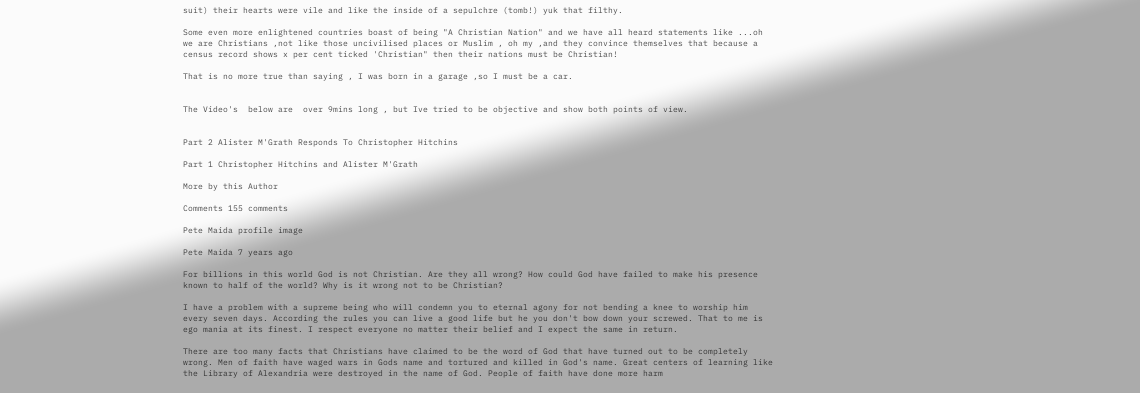suit) their hearts were vile and like the inside of a sepulchre (tomb!) yuk that filthy.

Some even more enlightened countries boast of being "A Christian Nation" and we have all heard statements like ...oh we are Christians ,not like those uncivilised places or Muslim , oh my ,and they convince themselves that because a census record shows x per cent ticked 'Christian" then their nations must be Christian!

That is no more true than saying , I was born in a garage ,so I must be a car.


The Video's  below are  over 9mins long , but Ive tried to be objective and show both points of view.


Part 2 Alister M'Grath Responds To Christopher Hitchins

Part 1 Christopher Hitchins and Alister M'Grath

More by this Author

Comments 155 comments

Pete Maida profile image

Pete Maida 7 years ago

For billions in this world God is not Christian. Are they all wrong? How could God have failed to make his presence known to half of the world? Why is it wrong not to be Christian?

I have a problem with a supreme being who will condemn you to eternal agony for not bending a knee to worship him every seven days. According the rules you can live a good life but he you don't bow down your screwed. That to me is ego mania at its finest. I respect everyone no matter their belief and I expect the same in return.

There are too many facts that Christians have claimed to be the word of God that have turned out to be completely wrong. Men of faith have waged wars in Gods name and tortured and killed in God's name. Great centers of learning like the Library of Alexandria were destroyed in the name of God. People of faith have done more harm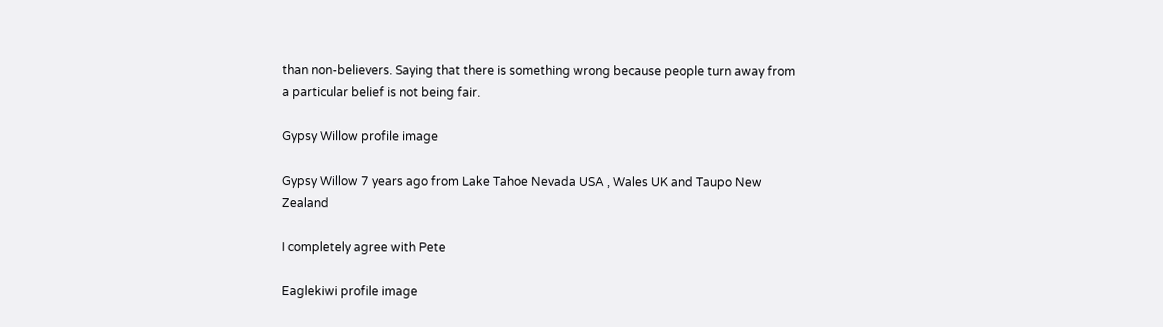than non-believers. Saying that there is something wrong because people turn away from a particular belief is not being fair.

Gypsy Willow profile image

Gypsy Willow 7 years ago from Lake Tahoe Nevada USA , Wales UK and Taupo New Zealand

I completely agree with Pete

Eaglekiwi profile image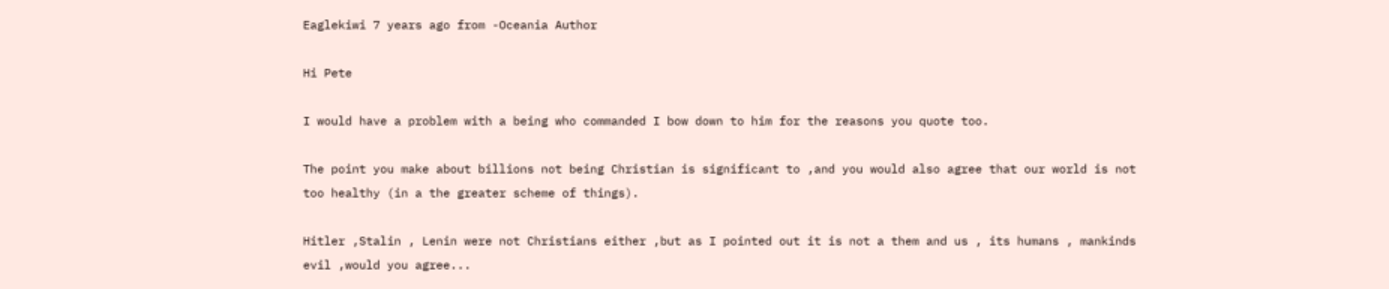Eaglekiwi 7 years ago from -Oceania Author

Hi Pete

I would have a problem with a being who commanded I bow down to him for the reasons you quote too.

The point you make about billions not being Christian is significant to ,and you would also agree that our world is not too healthy (in a the greater scheme of things).

Hitler ,Stalin , Lenin were not Christians either ,but as I pointed out it is not a them and us , its humans , mankinds evil ,would you agree...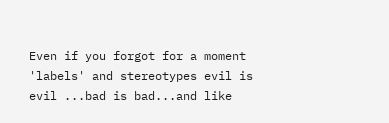Even if you forgot for a moment 'labels' and stereotypes evil is evil ...bad is bad...and like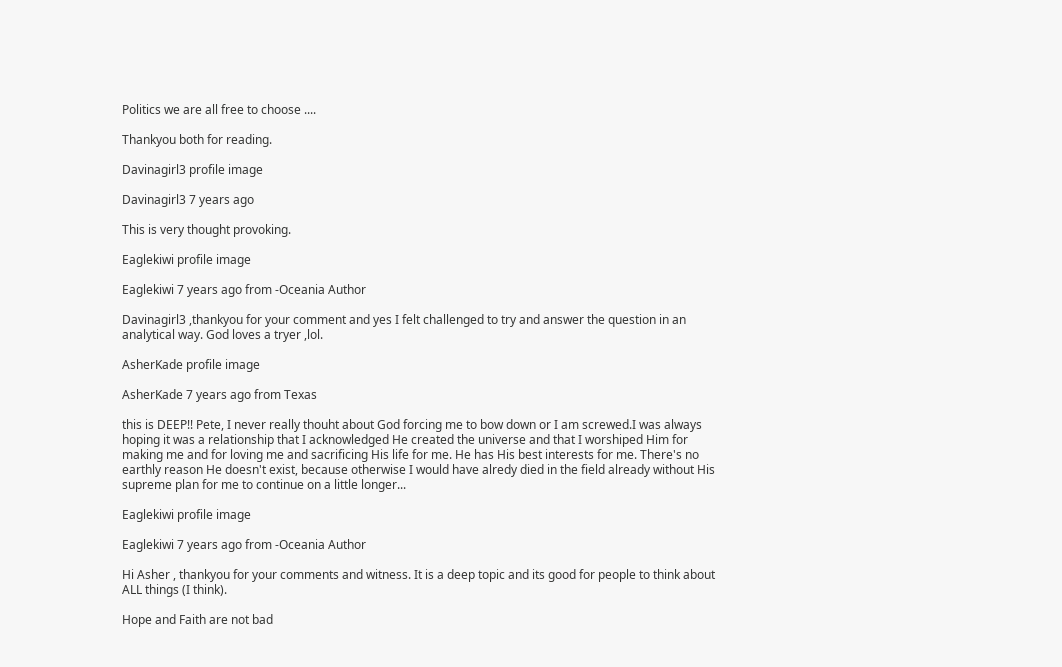Politics we are all free to choose ....

Thankyou both for reading.

Davinagirl3 profile image

Davinagirl3 7 years ago

This is very thought provoking.

Eaglekiwi profile image

Eaglekiwi 7 years ago from -Oceania Author

Davinagirl3 ,thankyou for your comment and yes I felt challenged to try and answer the question in an analytical way. God loves a tryer ,lol.

AsherKade profile image

AsherKade 7 years ago from Texas

this is DEEP!! Pete, I never really thouht about God forcing me to bow down or I am screwed.I was always hoping it was a relationship that I acknowledged He created the universe and that I worshiped Him for making me and for loving me and sacrificing His life for me. He has His best interests for me. There's no earthly reason He doesn't exist, because otherwise I would have alredy died in the field already without His supreme plan for me to continue on a little longer...

Eaglekiwi profile image

Eaglekiwi 7 years ago from -Oceania Author

Hi Asher , thankyou for your comments and witness. It is a deep topic and its good for people to think about ALL things (I think).

Hope and Faith are not bad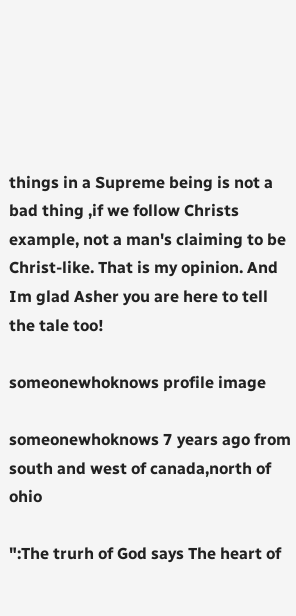things in a Supreme being is not a bad thing ,if we follow Christs example, not a man's claiming to be Christ-like. That is my opinion. And Im glad Asher you are here to tell the tale too!

someonewhoknows profile image

someonewhoknows 7 years ago from south and west of canada,north of ohio

":The trurh of God says The heart of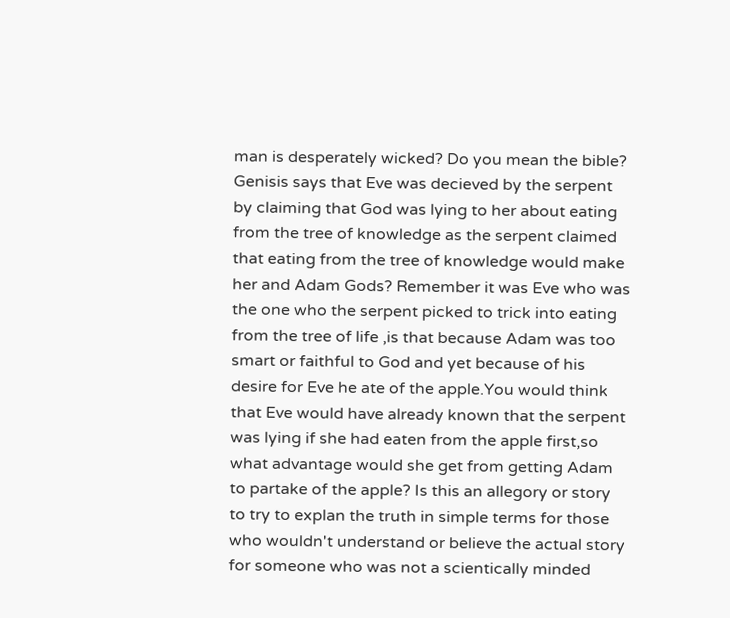man is desperately wicked? Do you mean the bible? Genisis says that Eve was decieved by the serpent by claiming that God was lying to her about eating from the tree of knowledge as the serpent claimed that eating from the tree of knowledge would make her and Adam Gods? Remember it was Eve who was the one who the serpent picked to trick into eating from the tree of life ,is that because Adam was too smart or faithful to God and yet because of his desire for Eve he ate of the apple.You would think that Eve would have already known that the serpent was lying if she had eaten from the apple first,so what advantage would she get from getting Adam to partake of the apple? Is this an allegory or story to try to explan the truth in simple terms for those who wouldn't understand or believe the actual story for someone who was not a scientically minded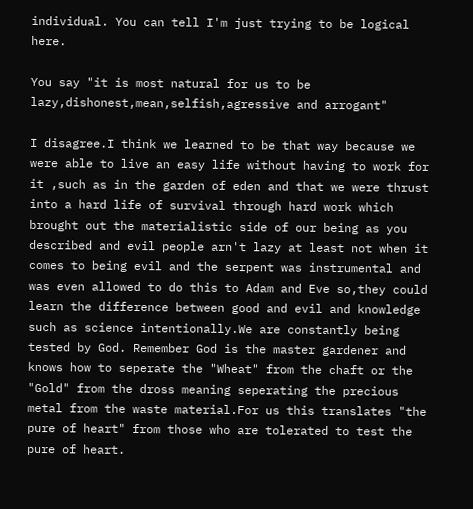individual. You can tell I'm just trying to be logical here.

You say "it is most natural for us to be lazy,dishonest,mean,selfish,agressive and arrogant"

I disagree.I think we learned to be that way because we were able to live an easy life without having to work for it ,such as in the garden of eden and that we were thrust into a hard life of survival through hard work which brought out the materialistic side of our being as you described and evil people arn't lazy at least not when it comes to being evil and the serpent was instrumental and was even allowed to do this to Adam and Eve so,they could learn the difference between good and evil and knowledge such as science intentionally.We are constantly being tested by God. Remember God is the master gardener and knows how to seperate the "Wheat" from the chaft or the "Gold" from the dross meaning seperating the precious metal from the waste material.For us this translates "the pure of heart" from those who are tolerated to test the pure of heart.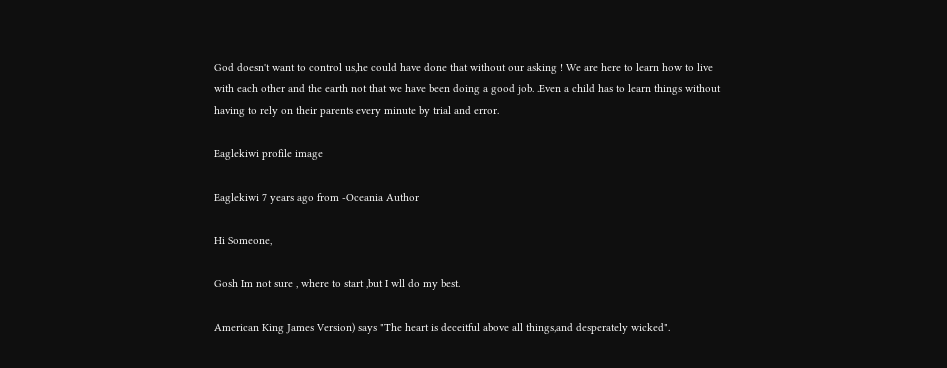God doesn't want to control us,he could have done that without our asking ! We are here to learn how to live with each other and the earth not that we have been doing a good job. .Even a child has to learn things without having to rely on their parents every minute by trial and error.

Eaglekiwi profile image

Eaglekiwi 7 years ago from -Oceania Author

Hi Someone,

Gosh Im not sure , where to start ,but I wll do my best.

American King James Version) says "The heart is deceitful above all things,and desperately wicked".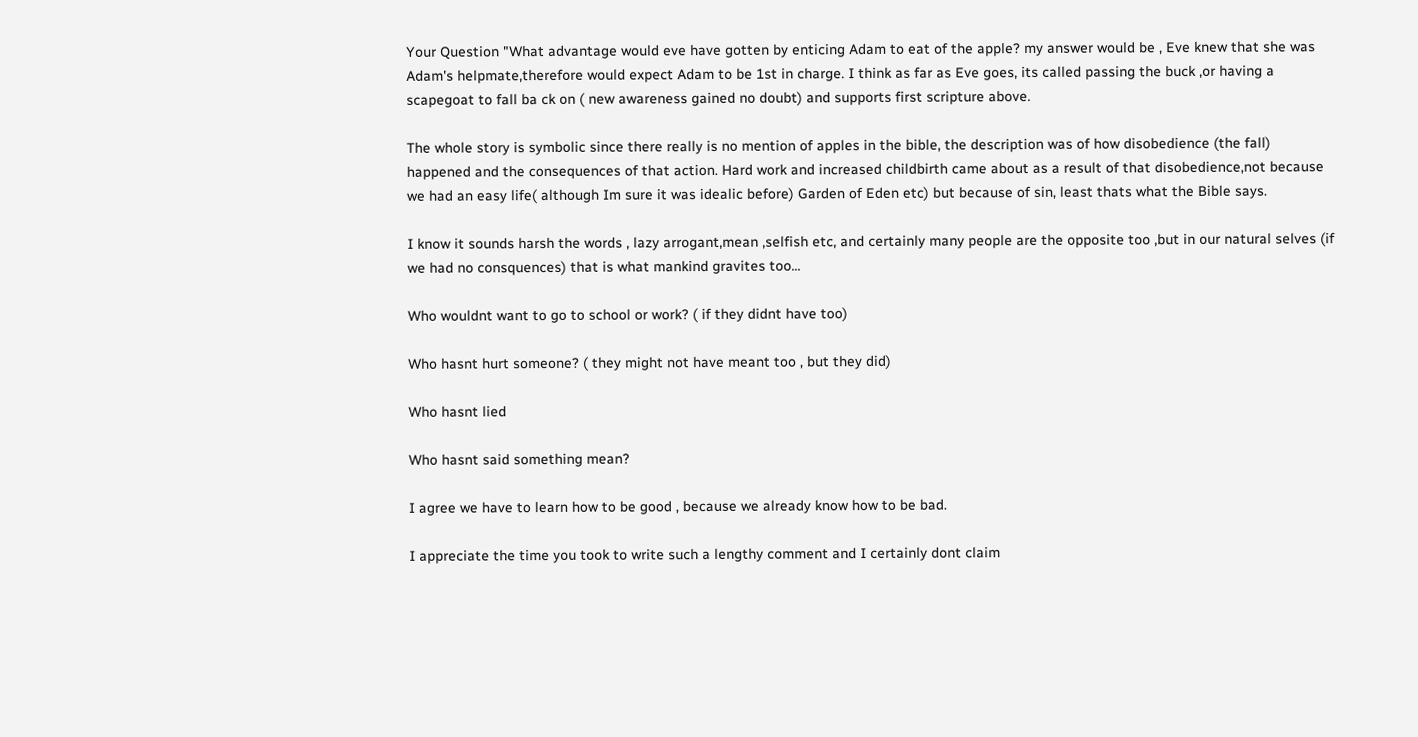Your Question "What advantage would eve have gotten by enticing Adam to eat of the apple? my answer would be , Eve knew that she was Adam's helpmate,therefore would expect Adam to be 1st in charge. I think as far as Eve goes, its called passing the buck ,or having a scapegoat to fall ba ck on ( new awareness gained no doubt) and supports first scripture above.

The whole story is symbolic since there really is no mention of apples in the bible, the description was of how disobedience (the fall) happened and the consequences of that action. Hard work and increased childbirth came about as a result of that disobedience,not because we had an easy life( although Im sure it was idealic before) Garden of Eden etc) but because of sin, least thats what the Bible says.

I know it sounds harsh the words , lazy arrogant,mean ,selfish etc, and certainly many people are the opposite too ,but in our natural selves (if we had no consquences) that is what mankind gravites too...

Who wouldnt want to go to school or work? ( if they didnt have too)

Who hasnt hurt someone? ( they might not have meant too , but they did)

Who hasnt lied

Who hasnt said something mean?

I agree we have to learn how to be good , because we already know how to be bad.

I appreciate the time you took to write such a lengthy comment and I certainly dont claim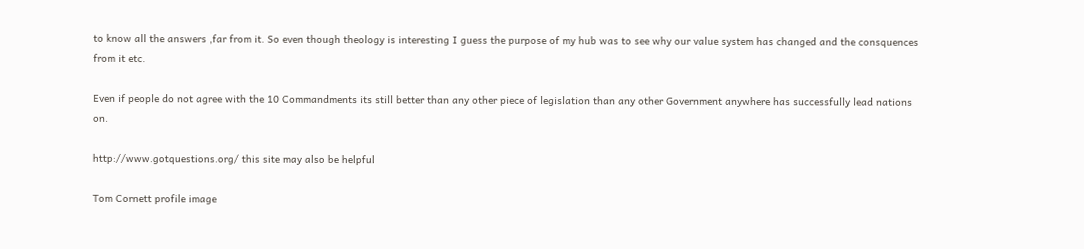to know all the answers ,far from it. So even though theology is interesting I guess the purpose of my hub was to see why our value system has changed and the consquences from it etc.

Even if people do not agree with the 10 Commandments its still better than any other piece of legislation than any other Government anywhere has successfully lead nations on.

http://www.gotquestions.org/ this site may also be helpful

Tom Cornett profile image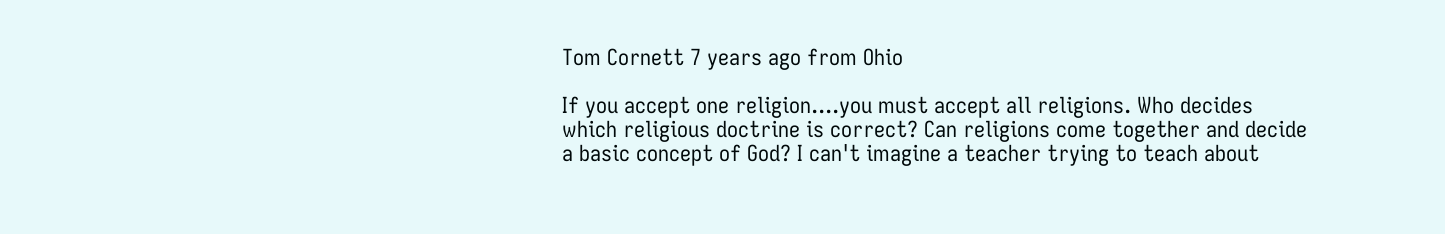Tom Cornett 7 years ago from Ohio

If you accept one religion....you must accept all religions. Who decides which religious doctrine is correct? Can religions come together and decide a basic concept of God? I can't imagine a teacher trying to teach about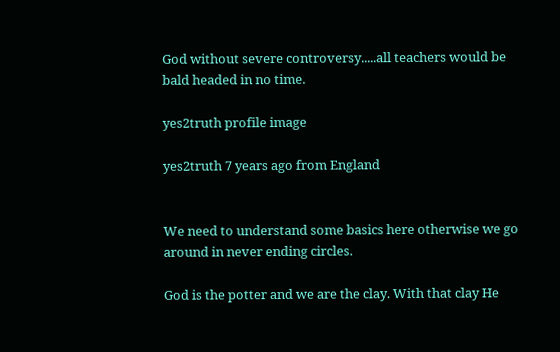God without severe controversy.....all teachers would be bald headed in no time.

yes2truth profile image

yes2truth 7 years ago from England


We need to understand some basics here otherwise we go around in never ending circles.

God is the potter and we are the clay. With that clay He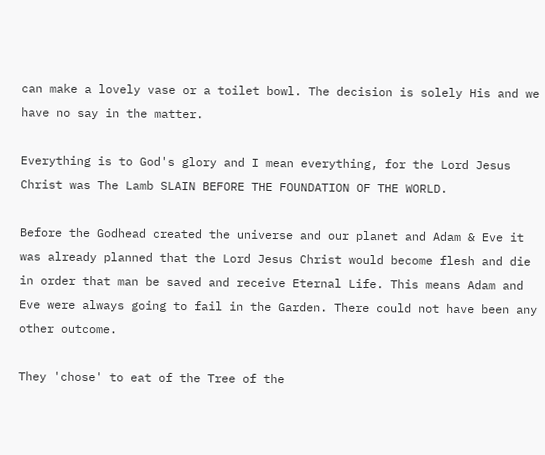can make a lovely vase or a toilet bowl. The decision is solely His and we have no say in the matter.

Everything is to God's glory and I mean everything, for the Lord Jesus Christ was The Lamb SLAIN BEFORE THE FOUNDATION OF THE WORLD.

Before the Godhead created the universe and our planet and Adam & Eve it was already planned that the Lord Jesus Christ would become flesh and die in order that man be saved and receive Eternal Life. This means Adam and Eve were always going to fail in the Garden. There could not have been any other outcome.

They 'chose' to eat of the Tree of the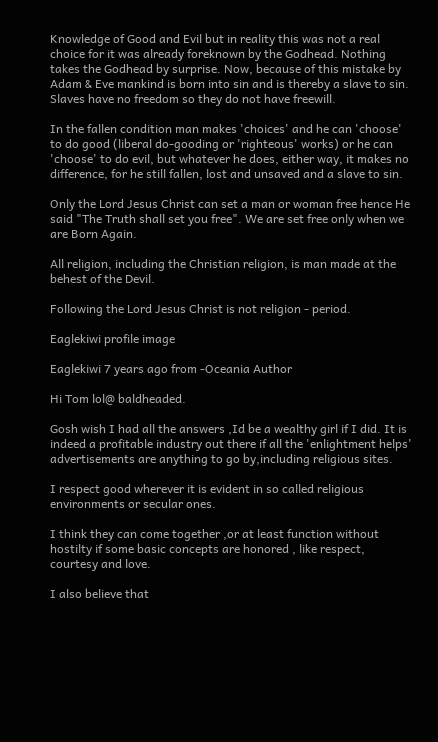Knowledge of Good and Evil but in reality this was not a real choice for it was already foreknown by the Godhead. Nothing takes the Godhead by surprise. Now, because of this mistake by Adam & Eve mankind is born into sin and is thereby a slave to sin. Slaves have no freedom so they do not have freewill.

In the fallen condition man makes 'choices' and he can 'choose' to do good (liberal do-gooding or 'righteous' works) or he can 'choose' to do evil, but whatever he does, either way, it makes no difference, for he still fallen, lost and unsaved and a slave to sin.

Only the Lord Jesus Christ can set a man or woman free hence He said "The Truth shall set you free". We are set free only when we are Born Again.

All religion, including the Christian religion, is man made at the behest of the Devil.

Following the Lord Jesus Christ is not religion - period.

Eaglekiwi profile image

Eaglekiwi 7 years ago from -Oceania Author

Hi Tom lol@ baldheaded.

Gosh wish I had all the answers ,Id be a wealthy girl if I did. It is indeed a profitable industry out there if all the 'enlightment helps' advertisements are anything to go by,including religious sites.

I respect good wherever it is evident in so called religious environments or secular ones.

I think they can come together ,or at least function without hostilty if some basic concepts are honored , like respect, courtesy and love.

I also believe that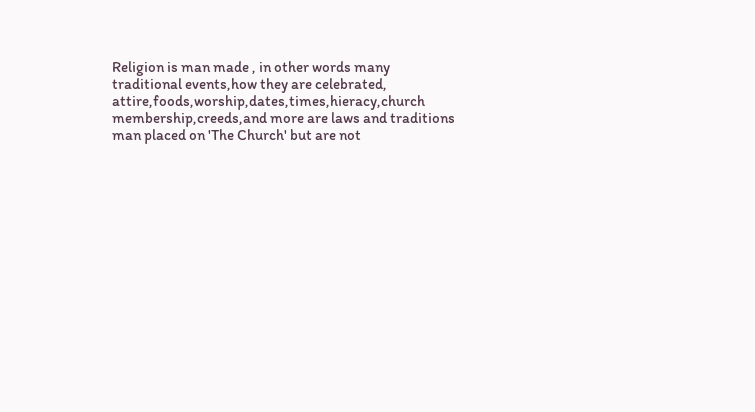Religion is man made , in other words many traditional events,how they are celebrated, attire,foods,worship,dates,times,hieracy,church membership,creeds,and more are laws and traditions man placed on 'The Church' but are not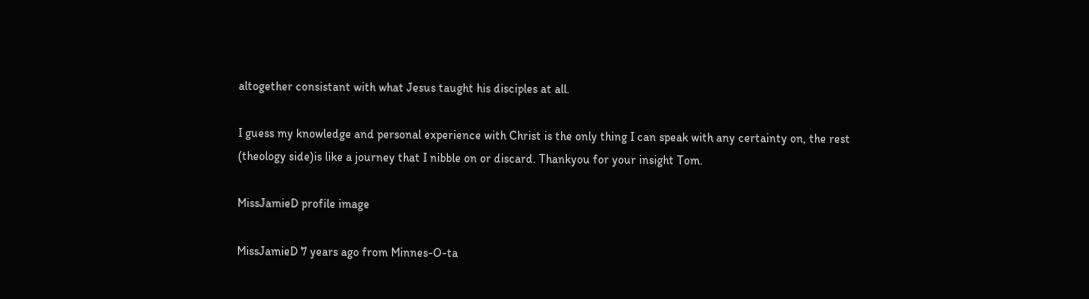altogether consistant with what Jesus taught his disciples at all.

I guess my knowledge and personal experience with Christ is the only thing I can speak with any certainty on, the rest (theology side)is like a journey that I nibble on or discard. Thankyou for your insight Tom.

MissJamieD profile image

MissJamieD 7 years ago from Minnes-O-ta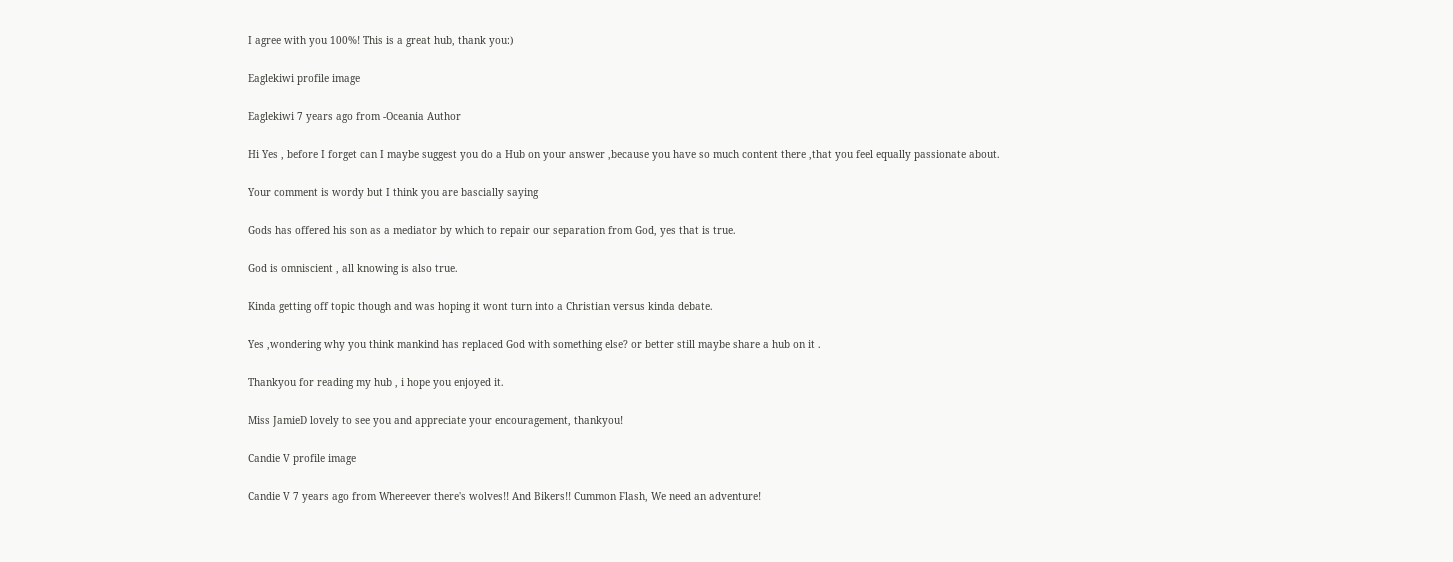I agree with you 100%! This is a great hub, thank you:)

Eaglekiwi profile image

Eaglekiwi 7 years ago from -Oceania Author

Hi Yes , before I forget can I maybe suggest you do a Hub on your answer ,because you have so much content there ,that you feel equally passionate about.

Your comment is wordy but I think you are bascially saying

Gods has offered his son as a mediator by which to repair our separation from God, yes that is true.

God is omniscient , all knowing is also true.

Kinda getting off topic though and was hoping it wont turn into a Christian versus kinda debate.

Yes ,wondering why you think mankind has replaced God with something else? or better still maybe share a hub on it .

Thankyou for reading my hub , i hope you enjoyed it.

Miss JamieD lovely to see you and appreciate your encouragement, thankyou!

Candie V profile image

Candie V 7 years ago from Whereever there's wolves!! And Bikers!! Cummon Flash, We need an adventure!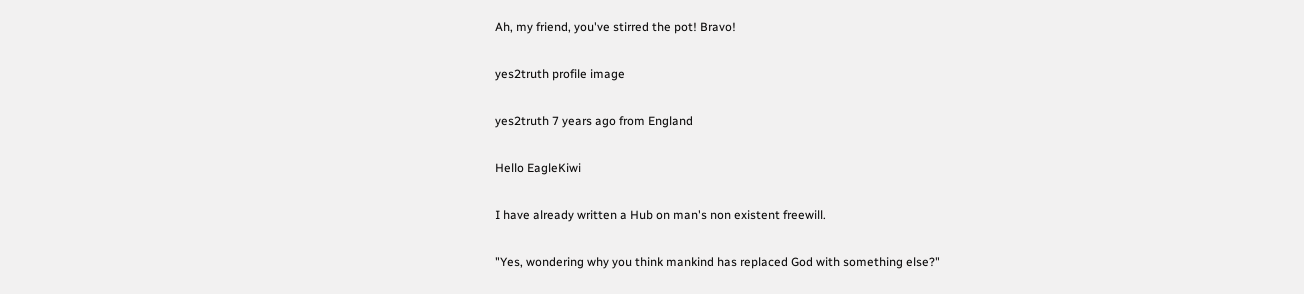Ah, my friend, you've stirred the pot! Bravo!

yes2truth profile image

yes2truth 7 years ago from England

Hello EagleKiwi

I have already written a Hub on man's non existent freewill.

"Yes, wondering why you think mankind has replaced God with something else?"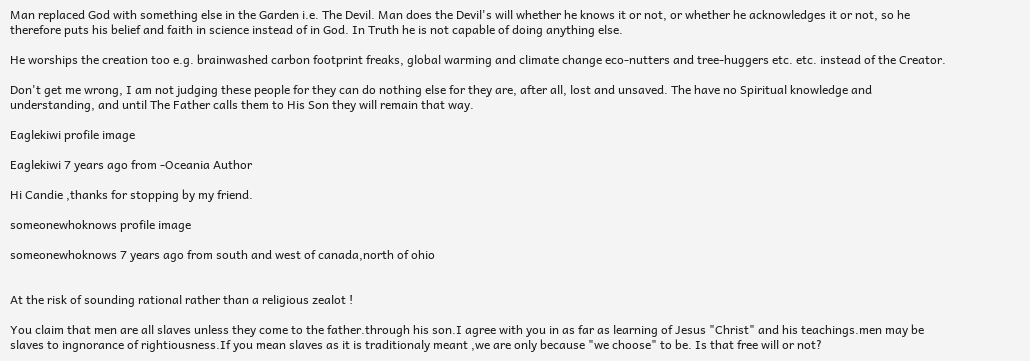Man replaced God with something else in the Garden i.e. The Devil. Man does the Devil's will whether he knows it or not, or whether he acknowledges it or not, so he therefore puts his belief and faith in science instead of in God. In Truth he is not capable of doing anything else.

He worships the creation too e.g. brainwashed carbon footprint freaks, global warming and climate change eco-nutters and tree-huggers etc. etc. instead of the Creator.

Don't get me wrong, I am not judging these people for they can do nothing else for they are, after all, lost and unsaved. The have no Spiritual knowledge and understanding, and until The Father calls them to His Son they will remain that way.

Eaglekiwi profile image

Eaglekiwi 7 years ago from -Oceania Author

Hi Candie ,thanks for stopping by my friend.

someonewhoknows profile image

someonewhoknows 7 years ago from south and west of canada,north of ohio


At the risk of sounding rational rather than a religious zealot !

You claim that men are all slaves unless they come to the father.through his son.I agree with you in as far as learning of Jesus "Christ" and his teachings.men may be slaves to ingnorance of rightiousness.If you mean slaves as it is traditionaly meant ,we are only because "we choose" to be. Is that free will or not?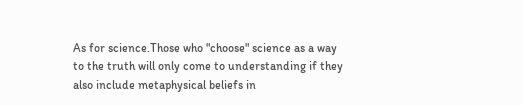As for science.Those who "choose" science as a way to the truth will only come to understanding if they also include metaphysical beliefs in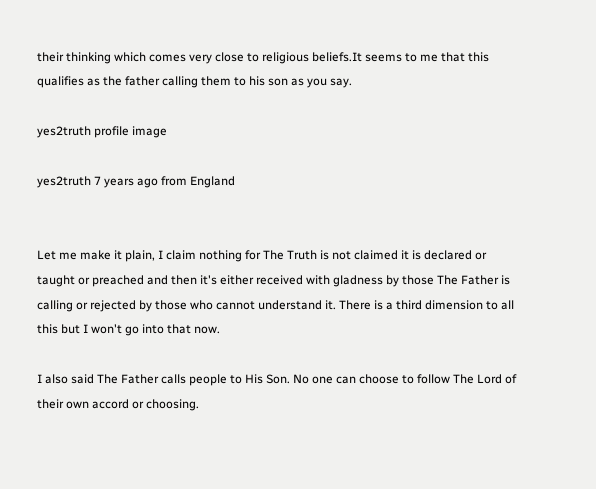their thinking which comes very close to religious beliefs.It seems to me that this qualifies as the father calling them to his son as you say.

yes2truth profile image

yes2truth 7 years ago from England


Let me make it plain, I claim nothing for The Truth is not claimed it is declared or taught or preached and then it's either received with gladness by those The Father is calling or rejected by those who cannot understand it. There is a third dimension to all this but I won't go into that now.

I also said The Father calls people to His Son. No one can choose to follow The Lord of their own accord or choosing.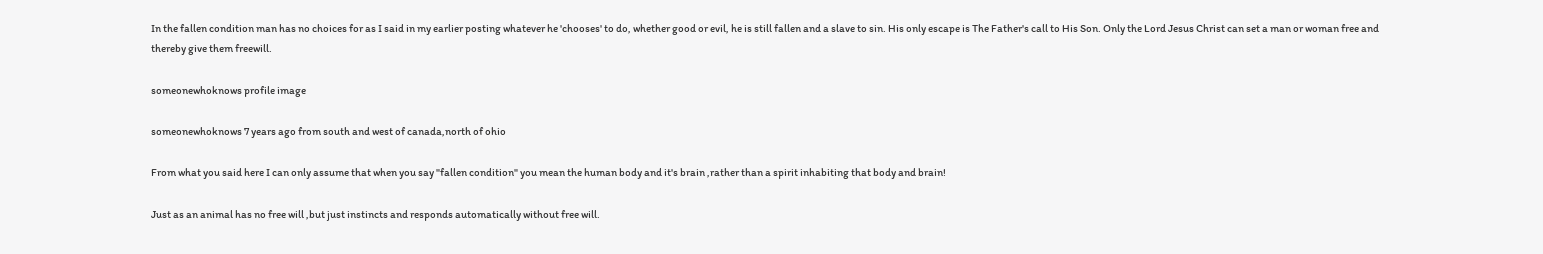In the fallen condition man has no choices for as I said in my earlier posting whatever he 'chooses' to do, whether good or evil, he is still fallen and a slave to sin. His only escape is The Father's call to His Son. Only the Lord Jesus Christ can set a man or woman free and thereby give them freewill.

someonewhoknows profile image

someonewhoknows 7 years ago from south and west of canada,north of ohio

From what you said here I can only assume that when you say "fallen condition" you mean the human body and it's brain ,rather than a spirit inhabiting that body and brain!

Just as an animal has no free will ,but just instincts and responds automatically without free will.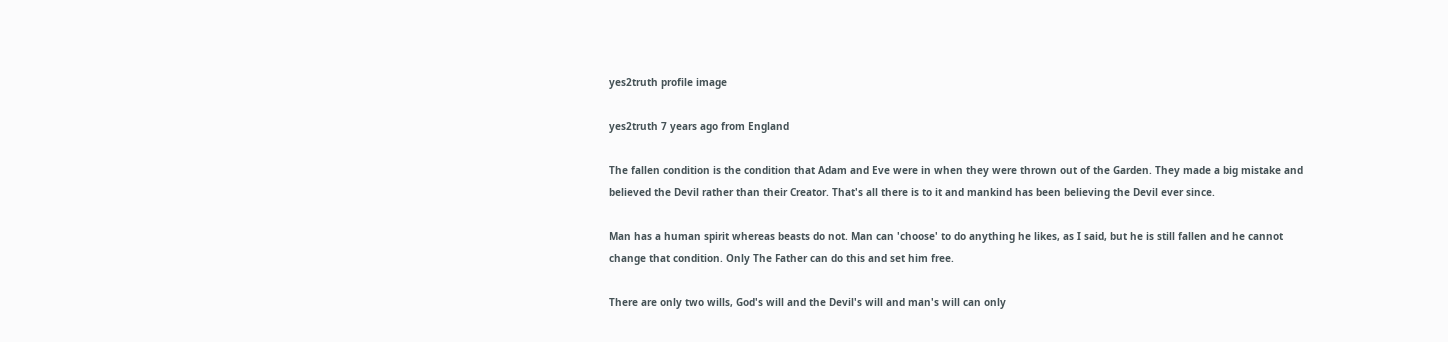yes2truth profile image

yes2truth 7 years ago from England

The fallen condition is the condition that Adam and Eve were in when they were thrown out of the Garden. They made a big mistake and believed the Devil rather than their Creator. That's all there is to it and mankind has been believing the Devil ever since.

Man has a human spirit whereas beasts do not. Man can 'choose' to do anything he likes, as I said, but he is still fallen and he cannot change that condition. Only The Father can do this and set him free.

There are only two wills, God's will and the Devil's will and man's will can only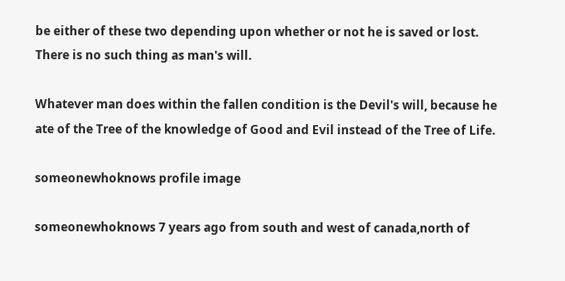be either of these two depending upon whether or not he is saved or lost. There is no such thing as man's will.

Whatever man does within the fallen condition is the Devil's will, because he ate of the Tree of the knowledge of Good and Evil instead of the Tree of Life.

someonewhoknows profile image

someonewhoknows 7 years ago from south and west of canada,north of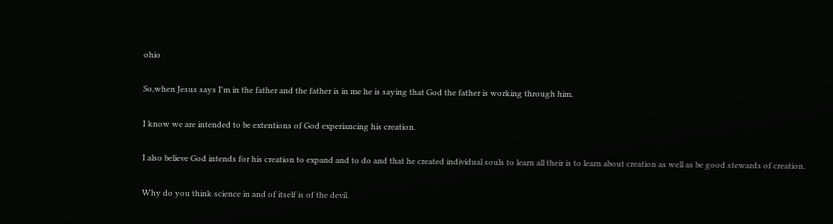ohio

So,when Jesus says I'm in the father and the father is in me he is saying that God the father is working through him.

I know we are intended to be extentions of God experiancing his creation.

I also believe God intends for his creation to expand and to do and that he created individual souls to learn all their is to learn about creation as well as be good stewards of creation.

Why do you think science in and of itself is of the devil.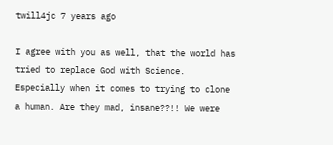twill4jc 7 years ago

I agree with you as well, that the world has tried to replace God with Science. Especially when it comes to trying to clone a human. Are they mad, insane??!! We were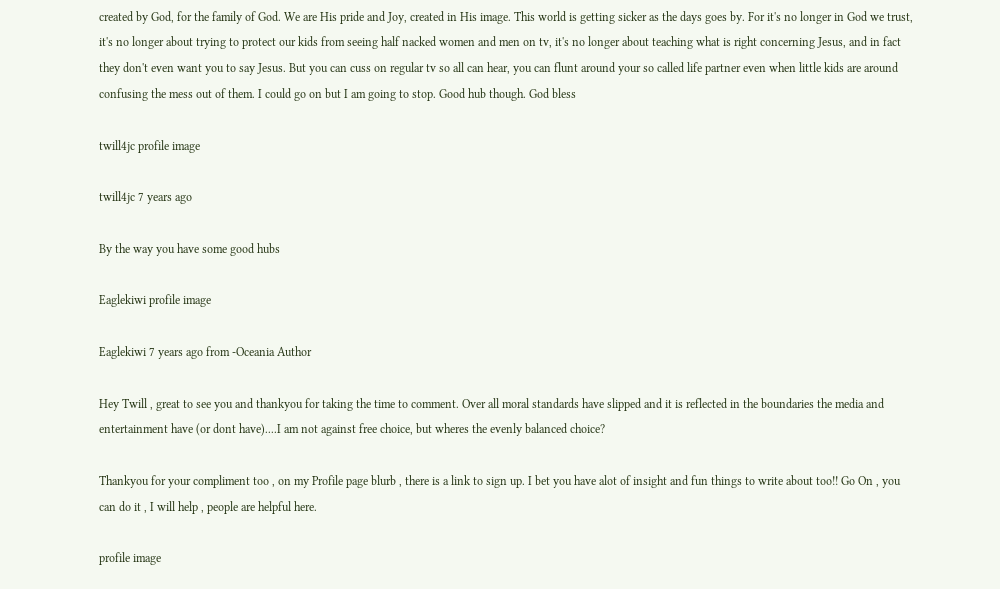created by God, for the family of God. We are His pride and Joy, created in His image. This world is getting sicker as the days goes by. For it's no longer in God we trust, it's no longer about trying to protect our kids from seeing half nacked women and men on tv, it's no longer about teaching what is right concerning Jesus, and in fact they don't even want you to say Jesus. But you can cuss on regular tv so all can hear, you can flunt around your so called life partner even when little kids are around confusing the mess out of them. I could go on but I am going to stop. Good hub though. God bless

twill4jc profile image

twill4jc 7 years ago

By the way you have some good hubs

Eaglekiwi profile image

Eaglekiwi 7 years ago from -Oceania Author

Hey Twill , great to see you and thankyou for taking the time to comment. Over all moral standards have slipped and it is reflected in the boundaries the media and entertainment have (or dont have)....I am not against free choice, but wheres the evenly balanced choice?

Thankyou for your compliment too , on my Profile page blurb , there is a link to sign up. I bet you have alot of insight and fun things to write about too!! Go On , you can do it , I will help , people are helpful here.

profile image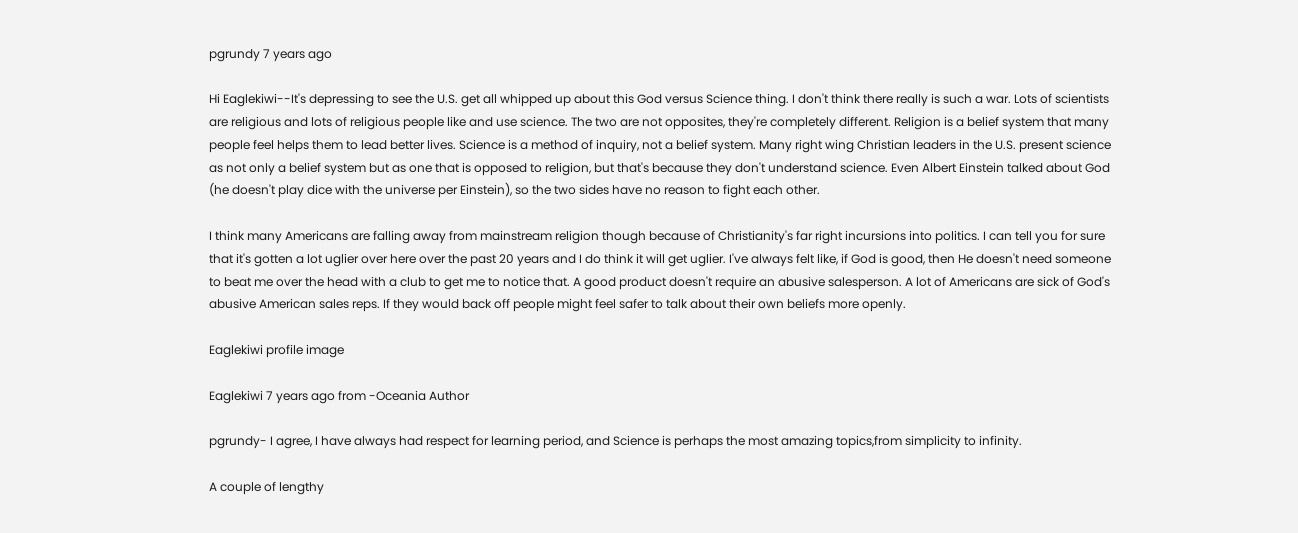pgrundy 7 years ago

Hi Eaglekiwi--It's depressing to see the U.S. get all whipped up about this God versus Science thing. I don't think there really is such a war. Lots of scientists are religious and lots of religious people like and use science. The two are not opposites, they're completely different. Religion is a belief system that many people feel helps them to lead better lives. Science is a method of inquiry, not a belief system. Many right wing Christian leaders in the U.S. present science as not only a belief system but as one that is opposed to religion, but that's because they don't understand science. Even Albert Einstein talked about God (he doesn't play dice with the universe per Einstein), so the two sides have no reason to fight each other.

I think many Americans are falling away from mainstream religion though because of Christianity's far right incursions into politics. I can tell you for sure that it's gotten a lot uglier over here over the past 20 years and I do think it will get uglier. I've always felt like, if God is good, then He doesn't need someone to beat me over the head with a club to get me to notice that. A good product doesn't require an abusive salesperson. A lot of Americans are sick of God's abusive American sales reps. If they would back off people might feel safer to talk about their own beliefs more openly.

Eaglekiwi profile image

Eaglekiwi 7 years ago from -Oceania Author

pgrundy- I agree, I have always had respect for learning period, and Science is perhaps the most amazing topics,from simplicity to infinity.

A couple of lengthy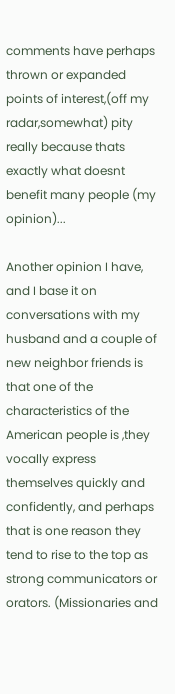comments have perhaps thrown or expanded points of interest,(off my radar,somewhat) pity really because thats exactly what doesnt benefit many people (my opinion)...

Another opinion I have, and I base it on conversations with my husband and a couple of new neighbor friends is that one of the characteristics of the American people is ,they vocally express themselves quickly and confidently, and perhaps that is one reason they tend to rise to the top as strong communicators or orators. (Missionaries and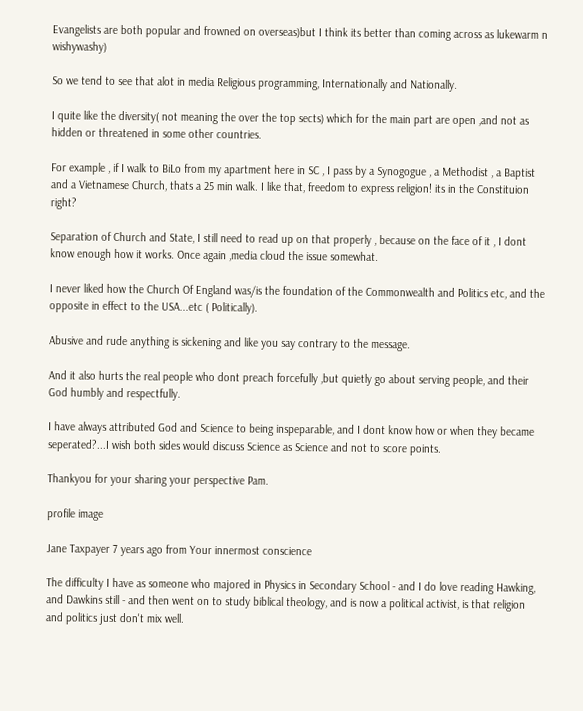Evangelists are both popular and frowned on overseas)but I think its better than coming across as lukewarm n wishywashy)

So we tend to see that alot in media Religious programming, Internationally and Nationally.

I quite like the diversity( not meaning the over the top sects) which for the main part are open ,and not as hidden or threatened in some other countries.

For example , if I walk to BiLo from my apartment here in SC , I pass by a Synogogue , a Methodist , a Baptist and a Vietnamese Church, thats a 25 min walk. I like that, freedom to express religion! its in the Constituion right?

Separation of Church and State, I still need to read up on that properly , because on the face of it , I dont know enough how it works. Once again ,media cloud the issue somewhat.

I never liked how the Church Of England was/is the foundation of the Commonwealth and Politics etc, and the opposite in effect to the USA...etc ( Politically).

Abusive and rude anything is sickening and like you say contrary to the message.

And it also hurts the real people who dont preach forcefully ,but quietly go about serving people, and their God humbly and respectfully.

I have always attributed God and Science to being inspeparable, and I dont know how or when they became seperated?...I wish both sides would discuss Science as Science and not to score points.

Thankyou for your sharing your perspective Pam.

profile image

Jane Taxpayer 7 years ago from Your innermost conscience

The difficulty I have as someone who majored in Physics in Secondary School - and I do love reading Hawking, and Dawkins still - and then went on to study biblical theology, and is now a political activist, is that religion and politics just don't mix well.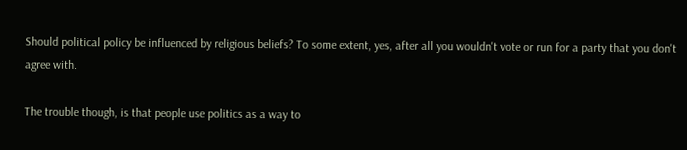Should political policy be influenced by religious beliefs? To some extent, yes, after all you wouldn't vote or run for a party that you don't agree with.

The trouble though, is that people use politics as a way to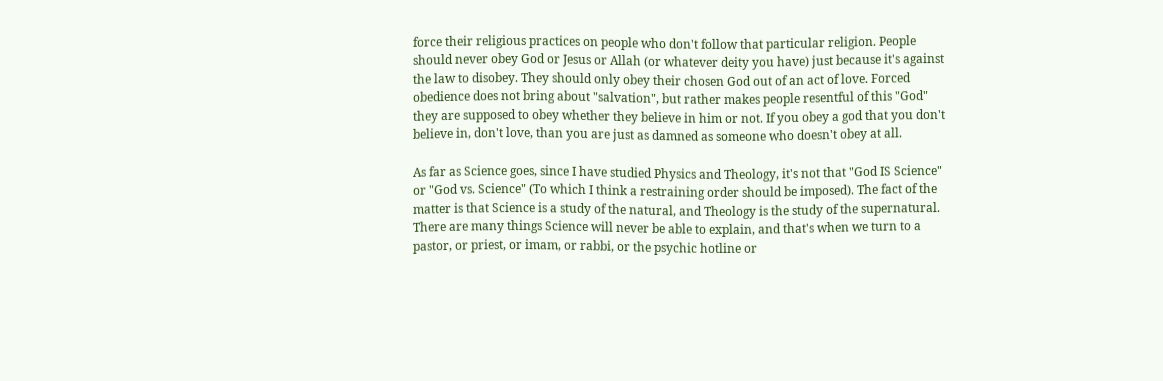force their religious practices on people who don't follow that particular religion. People should never obey God or Jesus or Allah (or whatever deity you have) just because it's against the law to disobey. They should only obey their chosen God out of an act of love. Forced obedience does not bring about "salvation", but rather makes people resentful of this "God" they are supposed to obey whether they believe in him or not. If you obey a god that you don't believe in, don't love, than you are just as damned as someone who doesn't obey at all.

As far as Science goes, since I have studied Physics and Theology, it's not that "God IS Science" or "God vs. Science" (To which I think a restraining order should be imposed). The fact of the matter is that Science is a study of the natural, and Theology is the study of the supernatural. There are many things Science will never be able to explain, and that's when we turn to a pastor, or priest, or imam, or rabbi, or the psychic hotline or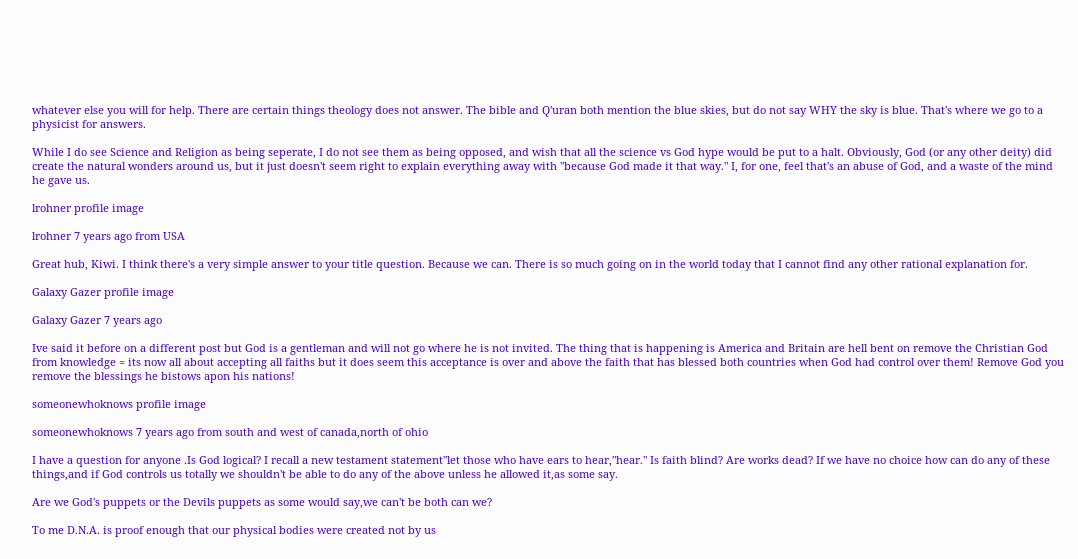whatever else you will for help. There are certain things theology does not answer. The bible and Q'uran both mention the blue skies, but do not say WHY the sky is blue. That's where we go to a physicist for answers.

While I do see Science and Religion as being seperate, I do not see them as being opposed, and wish that all the science vs God hype would be put to a halt. Obviously, God (or any other deity) did create the natural wonders around us, but it just doesn't seem right to explain everything away with "because God made it that way." I, for one, feel that's an abuse of God, and a waste of the mind he gave us.

lrohner profile image

lrohner 7 years ago from USA

Great hub, Kiwi. I think there's a very simple answer to your title question. Because we can. There is so much going on in the world today that I cannot find any other rational explanation for.

Galaxy Gazer profile image

Galaxy Gazer 7 years ago

Ive said it before on a different post but God is a gentleman and will not go where he is not invited. The thing that is happening is America and Britain are hell bent on remove the Christian God from knowledge = its now all about accepting all faiths but it does seem this acceptance is over and above the faith that has blessed both countries when God had control over them! Remove God you remove the blessings he bistows apon his nations!

someonewhoknows profile image

someonewhoknows 7 years ago from south and west of canada,north of ohio

I have a question for anyone .Is God logical? I recall a new testament statement"let those who have ears to hear,"hear." Is faith blind? Are works dead? If we have no choice how can do any of these things,and if God controls us totally we shouldn't be able to do any of the above unless he allowed it,as some say.

Are we God's puppets or the Devils puppets as some would say,we can't be both can we?

To me D.N.A. is proof enough that our physical bodies were created not by us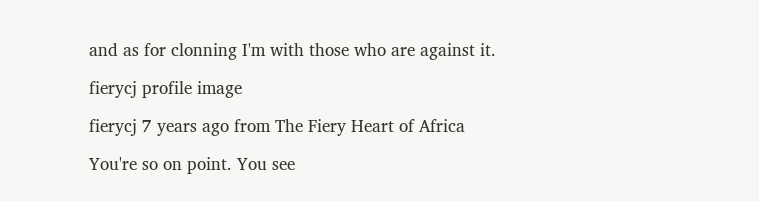and as for clonning I'm with those who are against it.

fierycj profile image

fierycj 7 years ago from The Fiery Heart of Africa

You're so on point. You see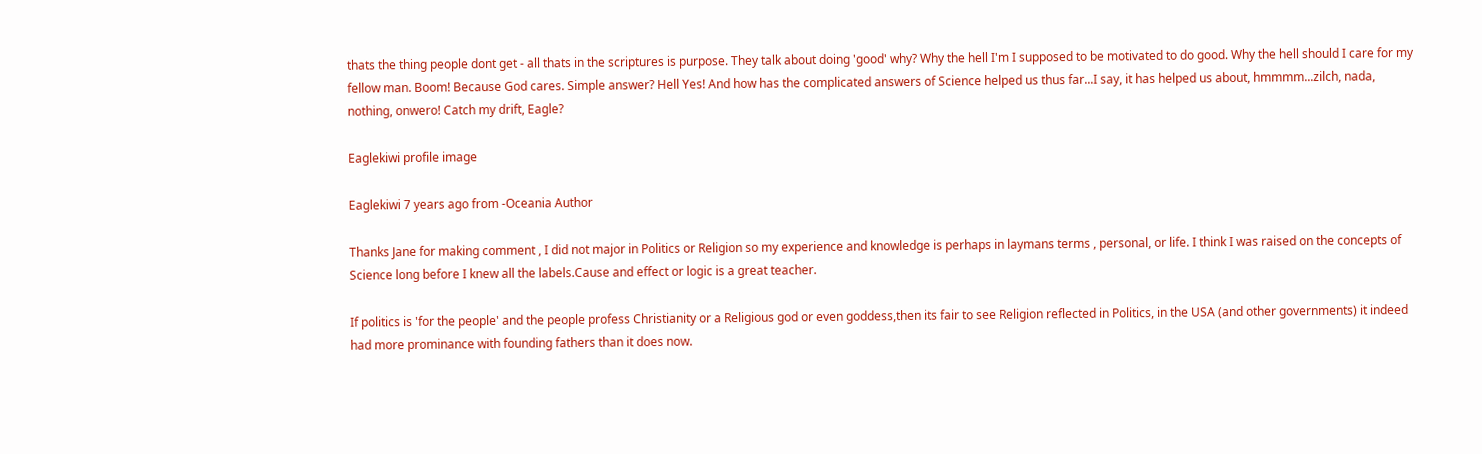thats the thing people dont get - all thats in the scriptures is purpose. They talk about doing 'good' why? Why the hell I'm I supposed to be motivated to do good. Why the hell should I care for my fellow man. Boom! Because God cares. Simple answer? Hell Yes! And how has the complicated answers of Science helped us thus far...I say, it has helped us about, hmmmm...zilch, nada, nothing, onwero! Catch my drift, Eagle?

Eaglekiwi profile image

Eaglekiwi 7 years ago from -Oceania Author

Thanks Jane for making comment , I did not major in Politics or Religion so my experience and knowledge is perhaps in laymans terms , personal, or life. I think I was raised on the concepts of Science long before I knew all the labels.Cause and effect or logic is a great teacher.

If politics is 'for the people' and the people profess Christianity or a Religious god or even goddess,then its fair to see Religion reflected in Politics, in the USA (and other governments) it indeed had more prominance with founding fathers than it does now.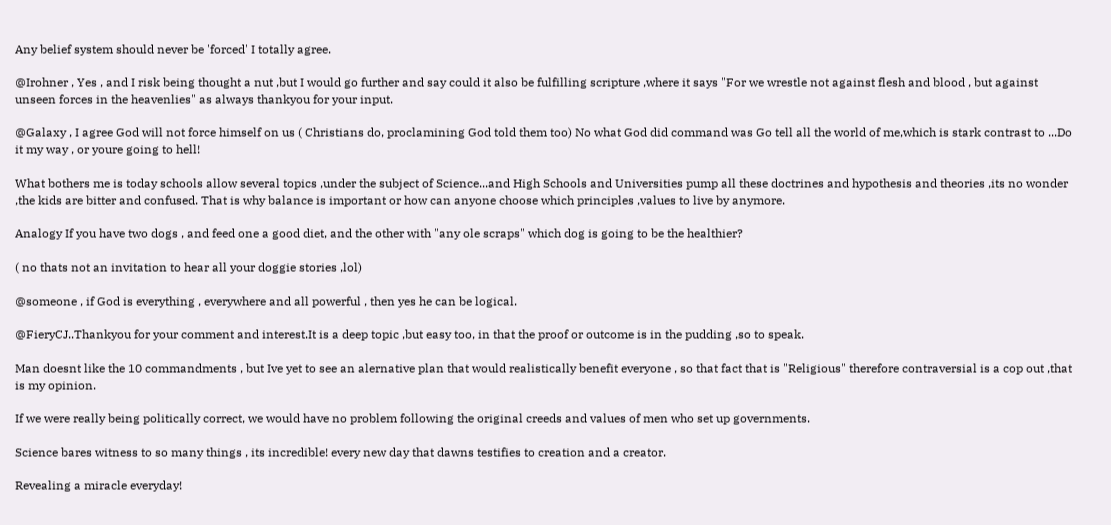Any belief system should never be 'forced' I totally agree.

@Irohner , Yes , and I risk being thought a nut ,but I would go further and say could it also be fulfilling scripture ,where it says "For we wrestle not against flesh and blood , but against unseen forces in the heavenlies" as always thankyou for your input.

@Galaxy , I agree God will not force himself on us ( Christians do, proclamining God told them too) No what God did command was Go tell all the world of me,which is stark contrast to ...Do it my way , or youre going to hell!

What bothers me is today schools allow several topics ,under the subject of Science...and High Schools and Universities pump all these doctrines and hypothesis and theories ,its no wonder ,the kids are bitter and confused. That is why balance is important or how can anyone choose which principles ,values to live by anymore.

Analogy If you have two dogs , and feed one a good diet, and the other with "any ole scraps" which dog is going to be the healthier?

( no thats not an invitation to hear all your doggie stories ,lol)

@someone , if God is everything , everywhere and all powerful , then yes he can be logical.

@FieryCJ..Thankyou for your comment and interest.It is a deep topic ,but easy too, in that the proof or outcome is in the pudding ,so to speak.

Man doesnt like the 10 commandments , but Ive yet to see an alernative plan that would realistically benefit everyone , so that fact that is "Religious" therefore contraversial is a cop out ,that is my opinion.

If we were really being politically correct, we would have no problem following the original creeds and values of men who set up governments.

Science bares witness to so many things , its incredible! every new day that dawns testifies to creation and a creator.

Revealing a miracle everyday!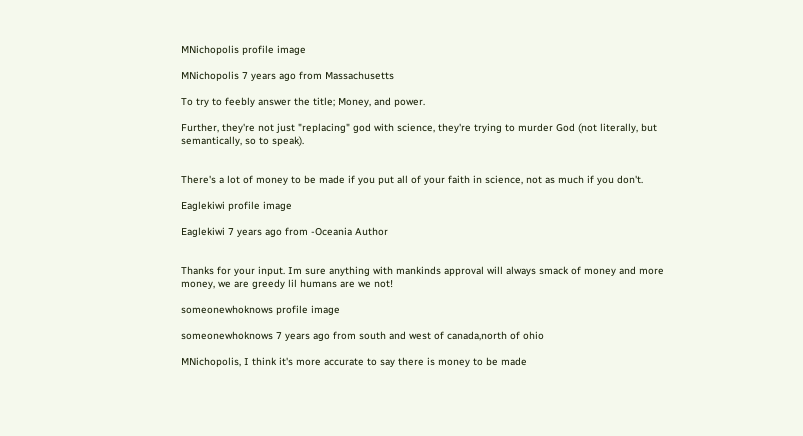MNichopolis profile image

MNichopolis 7 years ago from Massachusetts

To try to feebly answer the title; Money, and power.

Further, they're not just "replacing" god with science, they're trying to murder God (not literally, but semantically, so to speak).


There's a lot of money to be made if you put all of your faith in science, not as much if you don't.

Eaglekiwi profile image

Eaglekiwi 7 years ago from -Oceania Author


Thanks for your input. Im sure anything with mankinds approval will always smack of money and more money, we are greedy lil humans are we not!

someonewhoknows profile image

someonewhoknows 7 years ago from south and west of canada,north of ohio

MNichopolis, I think it's more accurate to say there is money to be made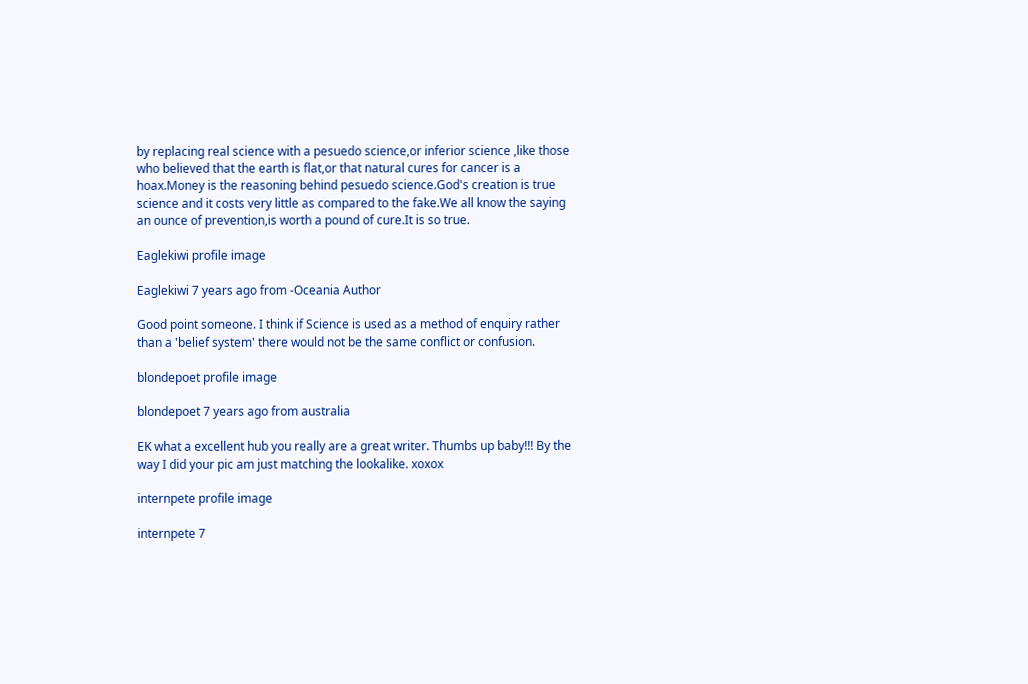by replacing real science with a pesuedo science,or inferior science ,like those who believed that the earth is flat,or that natural cures for cancer is a hoax.Money is the reasoning behind pesuedo science.God's creation is true science and it costs very little as compared to the fake.We all know the saying an ounce of prevention,is worth a pound of cure.It is so true.

Eaglekiwi profile image

Eaglekiwi 7 years ago from -Oceania Author

Good point someone. I think if Science is used as a method of enquiry rather than a 'belief system' there would not be the same conflict or confusion.

blondepoet profile image

blondepoet 7 years ago from australia

EK what a excellent hub you really are a great writer. Thumbs up baby!!! By the way I did your pic am just matching the lookalike. xoxox

internpete profile image

internpete 7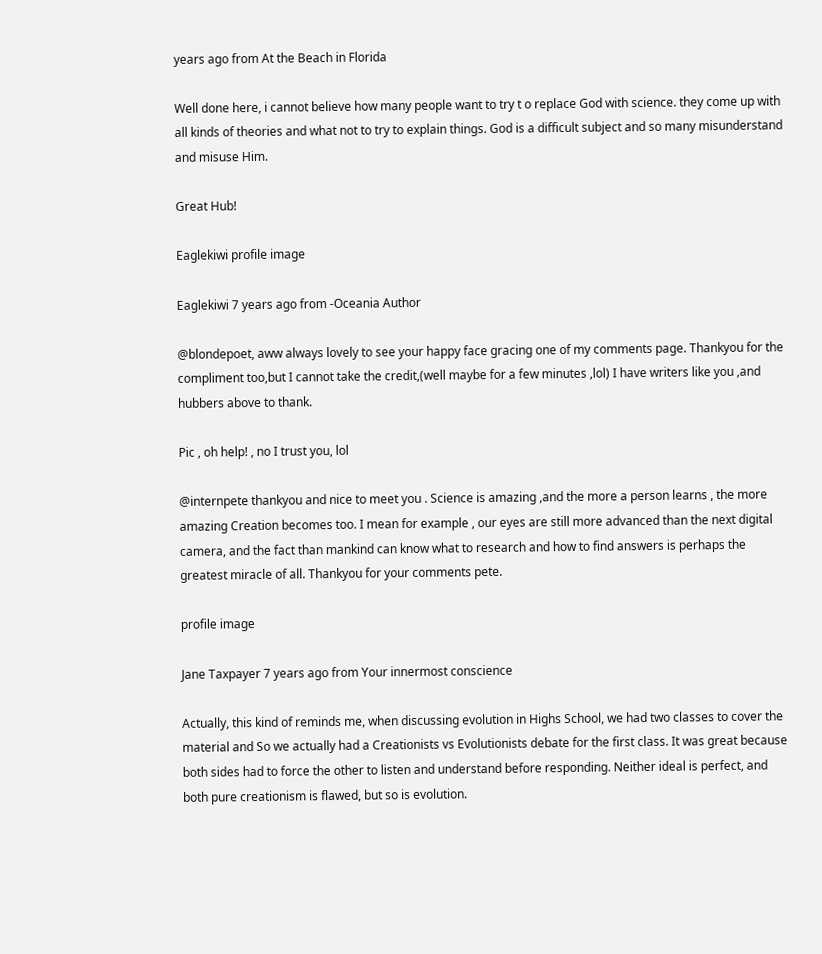years ago from At the Beach in Florida

Well done here, i cannot believe how many people want to try t o replace God with science. they come up with all kinds of theories and what not to try to explain things. God is a difficult subject and so many misunderstand and misuse Him.

Great Hub!

Eaglekiwi profile image

Eaglekiwi 7 years ago from -Oceania Author

@blondepoet, aww always lovely to see your happy face gracing one of my comments page. Thankyou for the compliment too,but I cannot take the credit,(well maybe for a few minutes ,lol) I have writers like you ,and hubbers above to thank.

Pic , oh help! , no I trust you, lol

@internpete thankyou and nice to meet you . Science is amazing ,and the more a person learns , the more amazing Creation becomes too. I mean for example , our eyes are still more advanced than the next digital camera, and the fact than mankind can know what to research and how to find answers is perhaps the greatest miracle of all. Thankyou for your comments pete.

profile image

Jane Taxpayer 7 years ago from Your innermost conscience

Actually, this kind of reminds me, when discussing evolution in Highs School, we had two classes to cover the material and So we actually had a Creationists vs Evolutionists debate for the first class. It was great because both sides had to force the other to listen and understand before responding. Neither ideal is perfect, and both pure creationism is flawed, but so is evolution.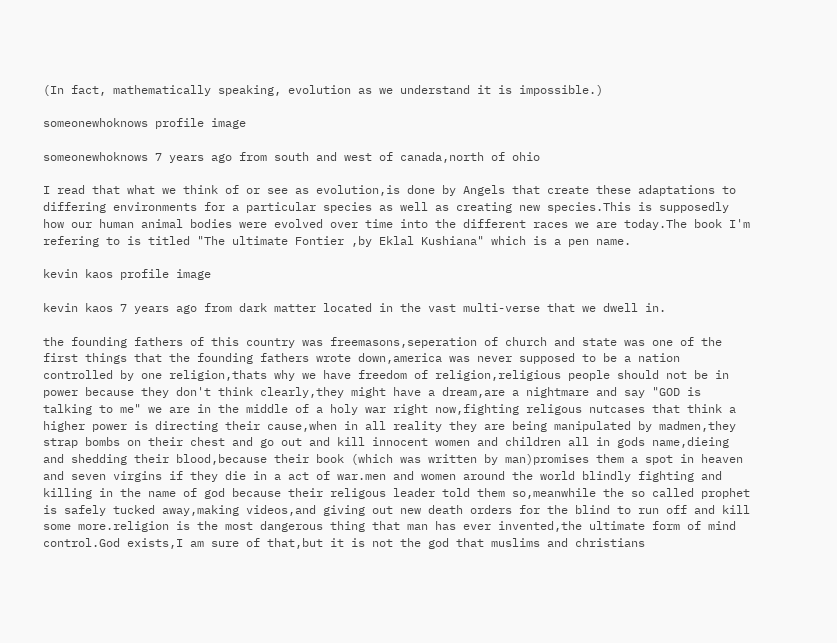(In fact, mathematically speaking, evolution as we understand it is impossible.)

someonewhoknows profile image

someonewhoknows 7 years ago from south and west of canada,north of ohio

I read that what we think of or see as evolution,is done by Angels that create these adaptations to differing environments for a particular species as well as creating new species.This is supposedly how our human animal bodies were evolved over time into the different races we are today.The book I'm refering to is titled "The ultimate Fontier ,by Eklal Kushiana" which is a pen name.

kevin kaos profile image

kevin kaos 7 years ago from dark matter located in the vast multi-verse that we dwell in.

the founding fathers of this country was freemasons,seperation of church and state was one of the first things that the founding fathers wrote down,america was never supposed to be a nation controlled by one religion,thats why we have freedom of religion,religious people should not be in power because they don't think clearly,they might have a dream,are a nightmare and say "GOD is talking to me" we are in the middle of a holy war right now,fighting religous nutcases that think a higher power is directing their cause,when in all reality they are being manipulated by madmen,they strap bombs on their chest and go out and kill innocent women and children all in gods name,dieing and shedding their blood,because their book (which was written by man)promises them a spot in heaven and seven virgins if they die in a act of war.men and women around the world blindly fighting and killing in the name of god because their religous leader told them so,meanwhile the so called prophet is safely tucked away,making videos,and giving out new death orders for the blind to run off and kill some more.religion is the most dangerous thing that man has ever invented,the ultimate form of mind control.God exists,I am sure of that,but it is not the god that muslims and christians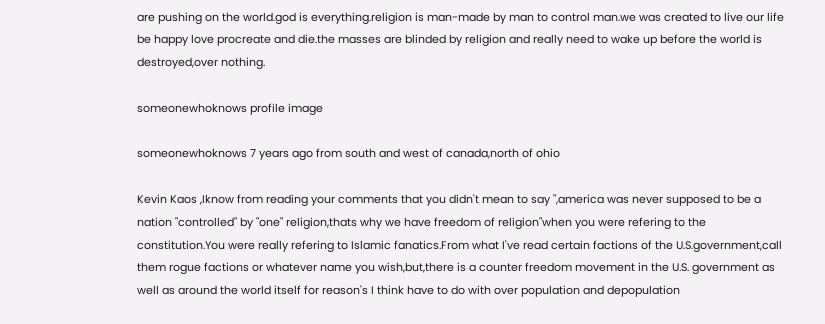are pushing on the world.god is everything.religion is man-made by man to control man.we was created to live our life be happy love procreate and die.the masses are blinded by religion and really need to wake up before the world is destroyed,over nothing.

someonewhoknows profile image

someonewhoknows 7 years ago from south and west of canada,north of ohio

Kevin Kaos ,Iknow from reading your comments that you didn't mean to say ",america was never supposed to be a nation "controlled" by "one" religion,thats why we have freedom of religion"when you were refering to the constitution.You were really refering to Islamic fanatics.From what I've read certain factions of the U.S.government,call them rogue factions or whatever name you wish,but,there is a counter freedom movement in the U.S. government as well as around the world itself for reason's I think have to do with over population and depopulation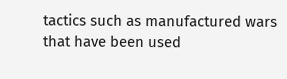tactics such as manufactured wars that have been used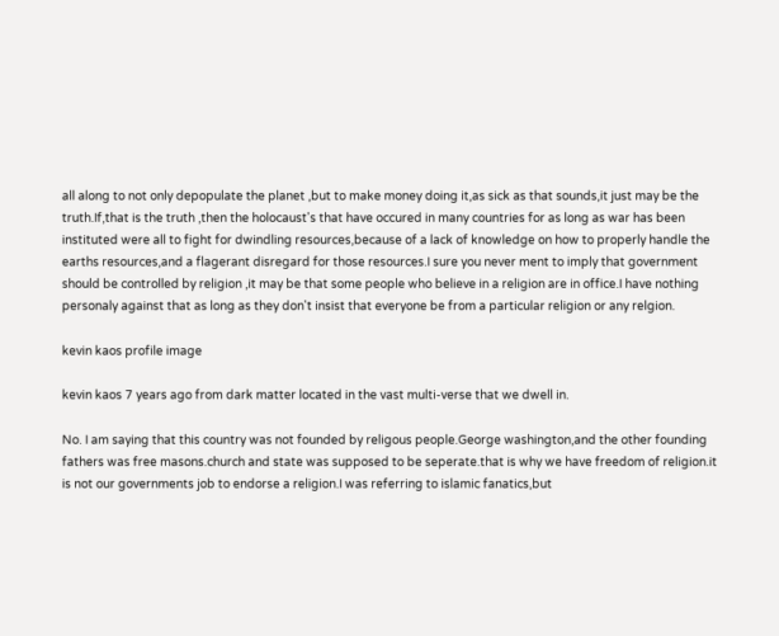all along to not only depopulate the planet ,but to make money doing it,as sick as that sounds,it just may be the truth.If,that is the truth ,then the holocaust's that have occured in many countries for as long as war has been instituted were all to fight for dwindling resources,because of a lack of knowledge on how to properly handle the earths resources,and a flagerant disregard for those resources.I sure you never ment to imply that government should be controlled by religion ,it may be that some people who believe in a religion are in office.I have nothing personaly against that as long as they don't insist that everyone be from a particular religion or any relgion.

kevin kaos profile image

kevin kaos 7 years ago from dark matter located in the vast multi-verse that we dwell in.

No. I am saying that this country was not founded by religous people.George washington,and the other founding fathers was free masons.church and state was supposed to be seperate.that is why we have freedom of religion.it is not our governments job to endorse a religion.I was referring to islamic fanatics,but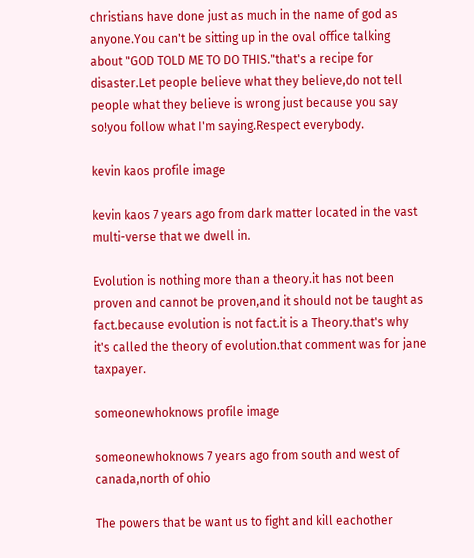christians have done just as much in the name of god as anyone.You can't be sitting up in the oval office talking about "GOD TOLD ME TO DO THIS."that's a recipe for disaster.Let people believe what they believe,do not tell people what they believe is wrong just because you say so!you follow what I'm saying.Respect everybody.

kevin kaos profile image

kevin kaos 7 years ago from dark matter located in the vast multi-verse that we dwell in.

Evolution is nothing more than a theory.it has not been proven and cannot be proven,and it should not be taught as fact.because evolution is not fact.it is a Theory.that's why it's called the theory of evolution.that comment was for jane taxpayer.

someonewhoknows profile image

someonewhoknows 7 years ago from south and west of canada,north of ohio

The powers that be want us to fight and kill eachother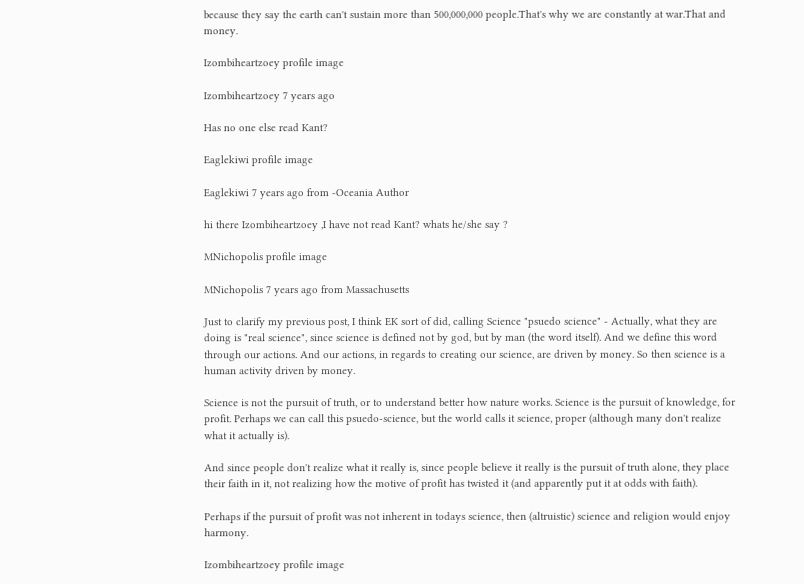because they say the earth can't sustain more than 500,000,000 people.That's why we are constantly at war.That and money.

Izombiheartzoey profile image

Izombiheartzoey 7 years ago

Has no one else read Kant?

Eaglekiwi profile image

Eaglekiwi 7 years ago from -Oceania Author

hi there Izombiheartzoey ,I have not read Kant? whats he/she say ?

MNichopolis profile image

MNichopolis 7 years ago from Massachusetts

Just to clarify my previous post, I think EK sort of did, calling Science "psuedo science" - Actually, what they are doing is "real science", since science is defined not by god, but by man (the word itself). And we define this word through our actions. And our actions, in regards to creating our science, are driven by money. So then science is a human activity driven by money.

Science is not the pursuit of truth, or to understand better how nature works. Science is the pursuit of knowledge, for profit. Perhaps we can call this psuedo-science, but the world calls it science, proper (although many don't realize what it actually is).

And since people don't realize what it really is, since people believe it really is the pursuit of truth alone, they place their faith in it, not realizing how the motive of profit has twisted it (and apparently put it at odds with faith).

Perhaps if the pursuit of profit was not inherent in todays science, then (altruistic) science and religion would enjoy harmony.

Izombiheartzoey profile image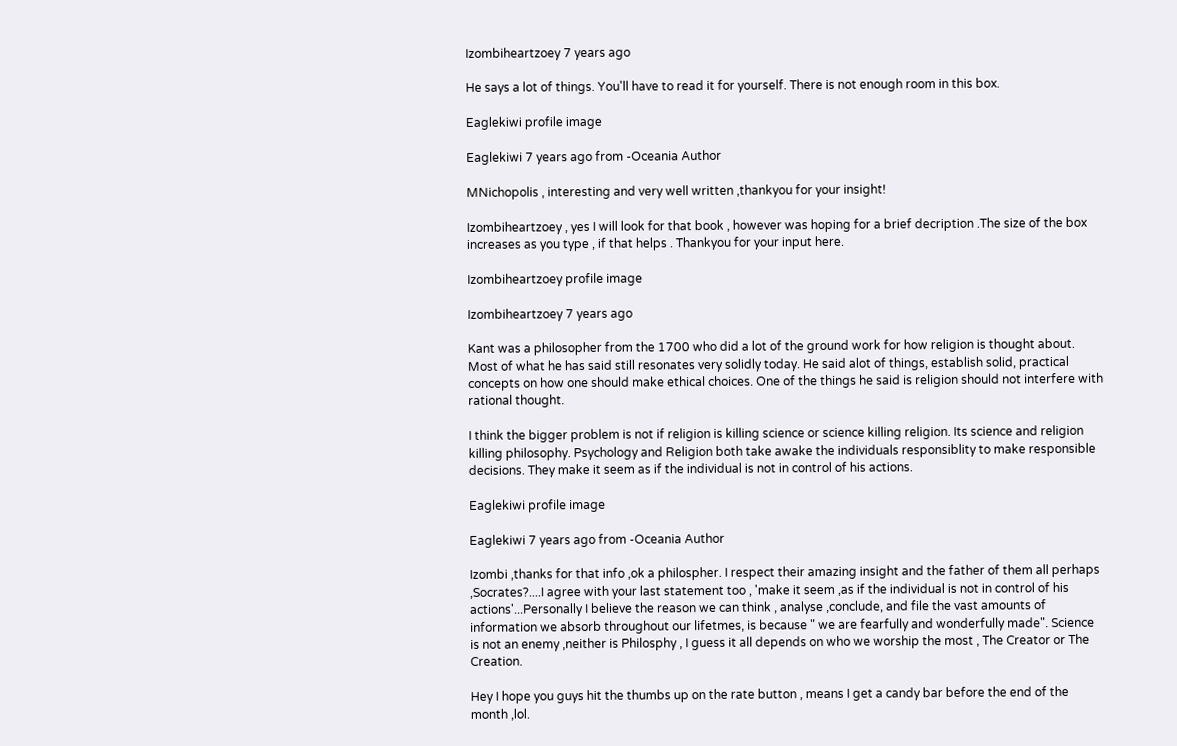Izombiheartzoey 7 years ago

He says a lot of things. You'll have to read it for yourself. There is not enough room in this box.

Eaglekiwi profile image

Eaglekiwi 7 years ago from -Oceania Author

MNichopolis , interesting and very well written ,thankyou for your insight!

Izombiheartzoey , yes I will look for that book , however was hoping for a brief decription .The size of the box increases as you type , if that helps . Thankyou for your input here.

Izombiheartzoey profile image

Izombiheartzoey 7 years ago

Kant was a philosopher from the 1700 who did a lot of the ground work for how religion is thought about. Most of what he has said still resonates very solidly today. He said alot of things, establish solid, practical concepts on how one should make ethical choices. One of the things he said is religion should not interfere with rational thought.

I think the bigger problem is not if religion is killing science or science killing religion. Its science and religion killing philosophy. Psychology and Religion both take awake the individuals responsiblity to make responsible decisions. They make it seem as if the individual is not in control of his actions.

Eaglekiwi profile image

Eaglekiwi 7 years ago from -Oceania Author

Izombi ,thanks for that info ,ok a philospher. I respect their amazing insight and the father of them all perhaps ,Socrates?....I agree with your last statement too , 'make it seem ,as if the individual is not in control of his actions'...Personally I believe the reason we can think , analyse ,conclude, and file the vast amounts of information we absorb throughout our lifetmes, is because " we are fearfully and wonderfully made". Science is not an enemy ,neither is Philosphy , I guess it all depends on who we worship the most , The Creator or The Creation.

Hey I hope you guys hit the thumbs up on the rate button , means I get a candy bar before the end of the month ,lol.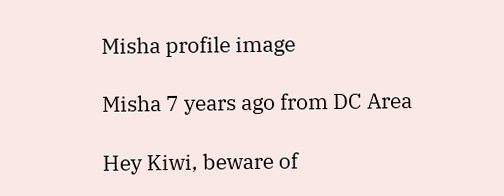Misha profile image

Misha 7 years ago from DC Area

Hey Kiwi, beware of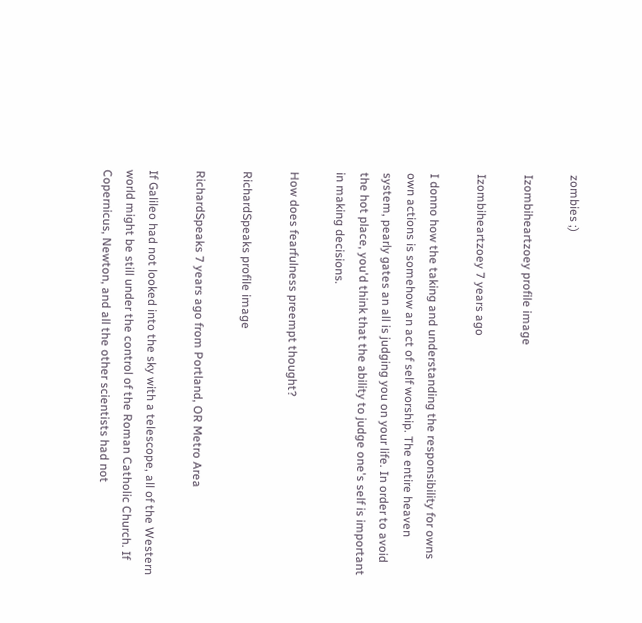zombies ;)

Izombiheartzoey profile image

Izombiheartzoey 7 years ago

I donno how the taking and understanding the responsibility for owns own actions is somehow an act of self worship. The entire heaven system, pearly gates an all is judging you on your life. In order to avoid the hot place, you'd think that the ability to judge one's self is important in making decisions.

How does fearfulness preempt thought?

RichardSpeaks profile image

RichardSpeaks 7 years ago from Portland, OR Metro Area

If Galileo had not looked into the sky with a telescope, all of the Western world might be still under the control of the Roman Catholic Church. If Copernicus, Newton, and all the other scientists had not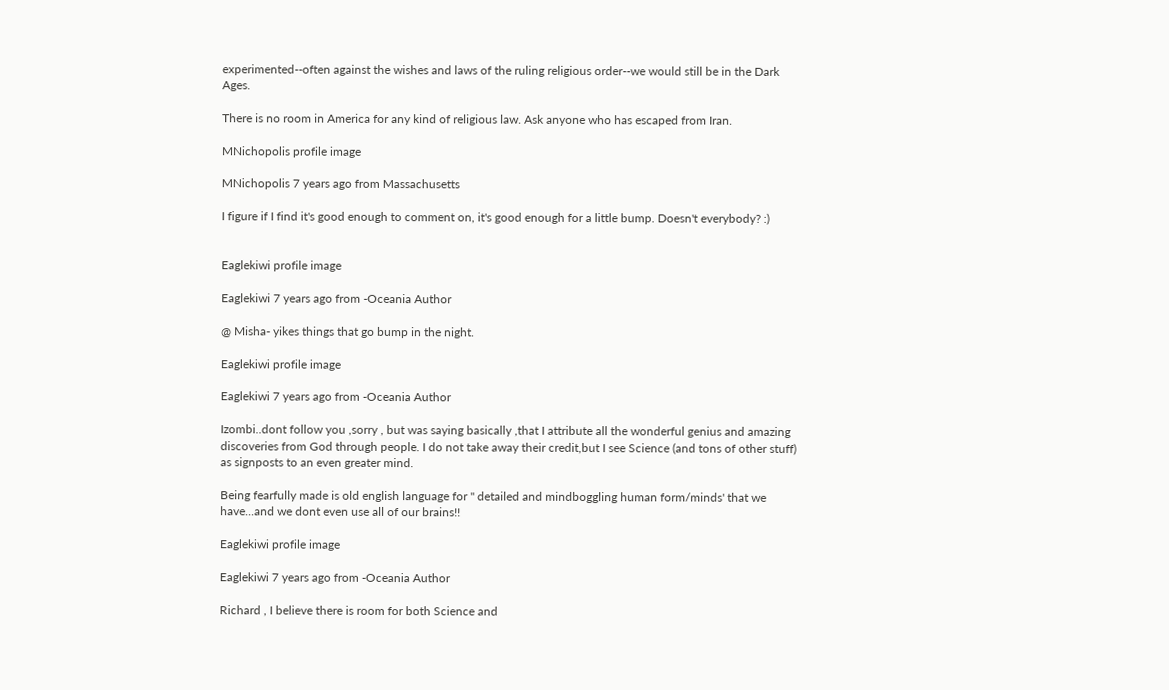experimented--often against the wishes and laws of the ruling religious order--we would still be in the Dark Ages.

There is no room in America for any kind of religious law. Ask anyone who has escaped from Iran.

MNichopolis profile image

MNichopolis 7 years ago from Massachusetts

I figure if I find it's good enough to comment on, it's good enough for a little bump. Doesn't everybody? :)


Eaglekiwi profile image

Eaglekiwi 7 years ago from -Oceania Author

@ Misha- yikes things that go bump in the night.

Eaglekiwi profile image

Eaglekiwi 7 years ago from -Oceania Author

Izombi..dont follow you ,sorry , but was saying basically ,that I attribute all the wonderful genius and amazing discoveries from God through people. I do not take away their credit,but I see Science (and tons of other stuff) as signposts to an even greater mind.

Being fearfully made is old english language for " detailed and mindboggling human form/minds' that we have...and we dont even use all of our brains!!

Eaglekiwi profile image

Eaglekiwi 7 years ago from -Oceania Author

Richard , I believe there is room for both Science and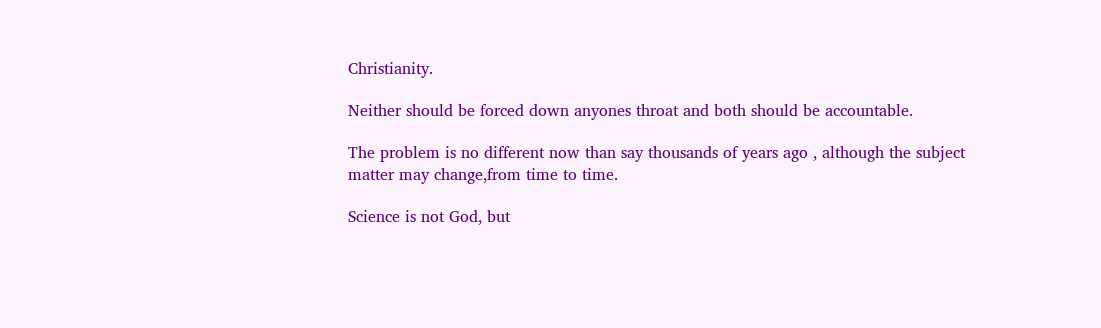Christianity.

Neither should be forced down anyones throat and both should be accountable.

The problem is no different now than say thousands of years ago , although the subject matter may change,from time to time.

Science is not God, but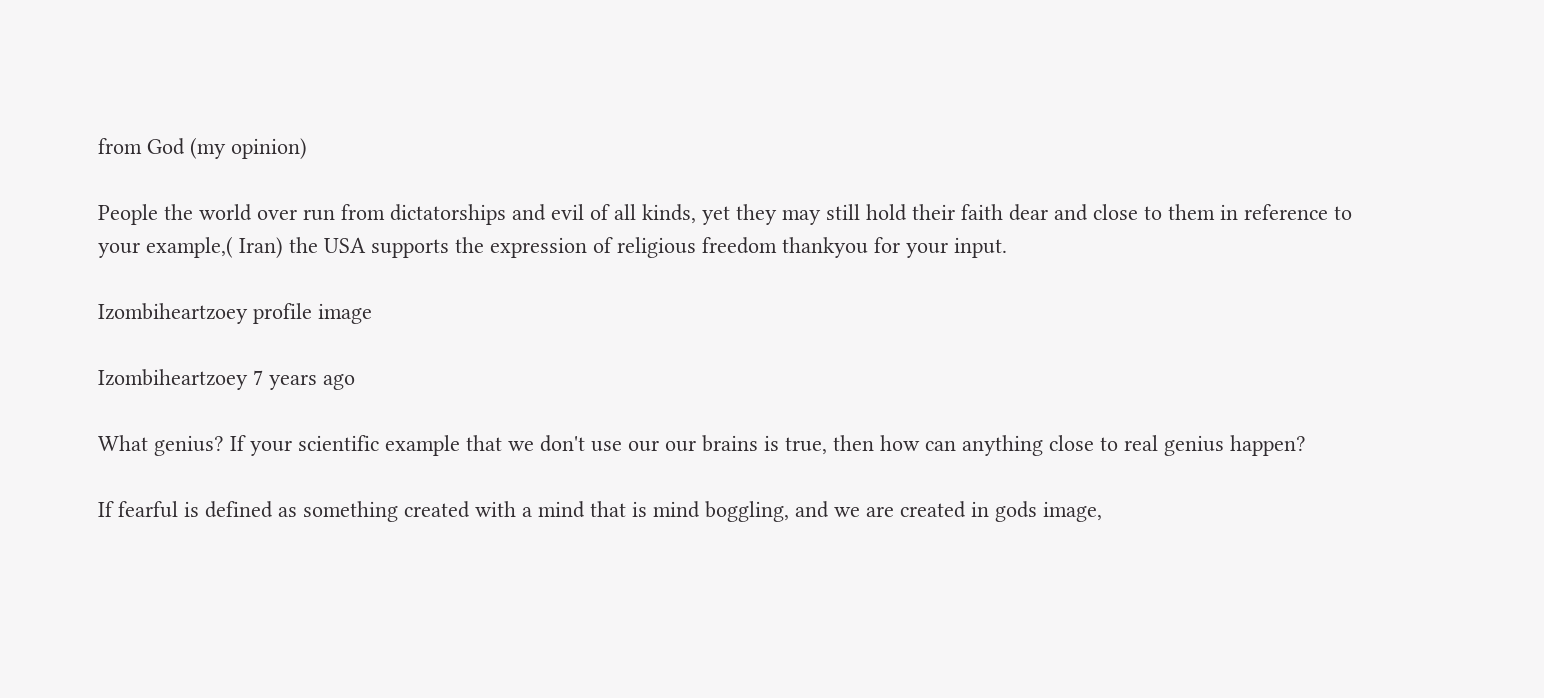from God (my opinion)

People the world over run from dictatorships and evil of all kinds, yet they may still hold their faith dear and close to them in reference to your example,( Iran) the USA supports the expression of religious freedom thankyou for your input.

Izombiheartzoey profile image

Izombiheartzoey 7 years ago

What genius? If your scientific example that we don't use our our brains is true, then how can anything close to real genius happen?

If fearful is defined as something created with a mind that is mind boggling, and we are created in gods image,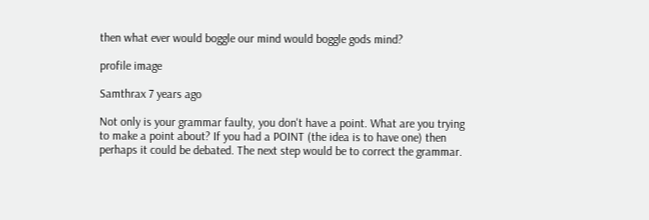then what ever would boggle our mind would boggle gods mind?

profile image

Samthrax 7 years ago

Not only is your grammar faulty, you don't have a point. What are you trying to make a point about? If you had a POINT (the idea is to have one) then perhaps it could be debated. The next step would be to correct the grammar.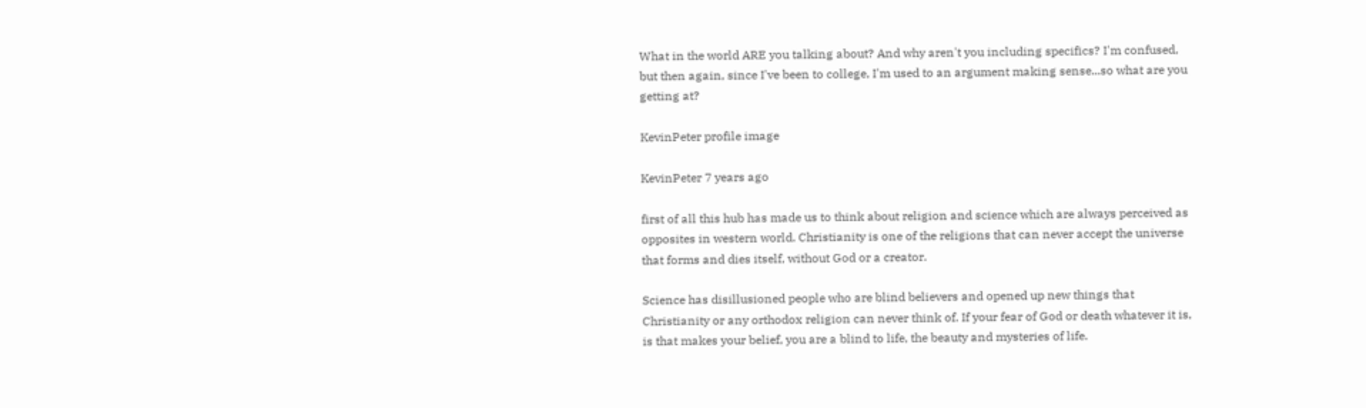What in the world ARE you talking about? And why aren't you including specifics? I'm confused, but then again, since I've been to college, I'm used to an argument making sense...so what are you getting at?

KevinPeter profile image

KevinPeter 7 years ago

first of all this hub has made us to think about religion and science which are always perceived as opposites in western world. Christianity is one of the religions that can never accept the universe that forms and dies itself, without God or a creator.

Science has disillusioned people who are blind believers and opened up new things that Christianity or any orthodox religion can never think of. If your fear of God or death whatever it is, is that makes your belief, you are a blind to life, the beauty and mysteries of life.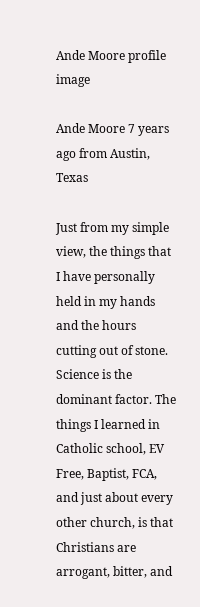Ande Moore profile image

Ande Moore 7 years ago from Austin, Texas

Just from my simple view, the things that I have personally held in my hands and the hours cutting out of stone. Science is the dominant factor. The things I learned in Catholic school, EV Free, Baptist, FCA, and just about every other church, is that Christians are arrogant, bitter, and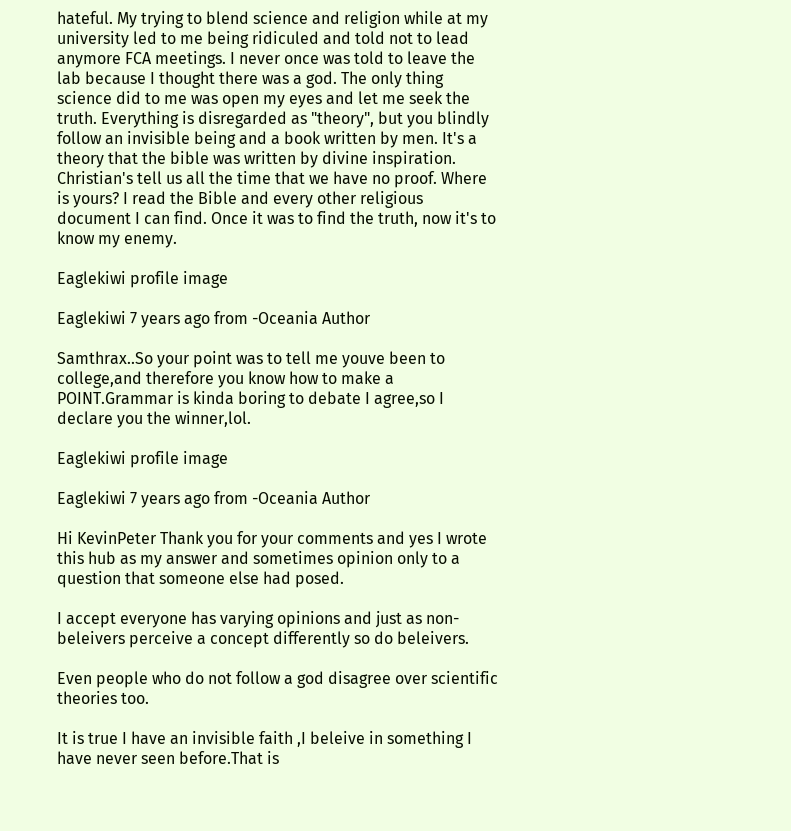hateful. My trying to blend science and religion while at my university led to me being ridiculed and told not to lead anymore FCA meetings. I never once was told to leave the lab because I thought there was a god. The only thing science did to me was open my eyes and let me seek the truth. Everything is disregarded as "theory", but you blindly follow an invisible being and a book written by men. It's a theory that the bible was written by divine inspiration. Christian's tell us all the time that we have no proof. Where is yours? I read the Bible and every other religious document I can find. Once it was to find the truth, now it's to know my enemy.

Eaglekiwi profile image

Eaglekiwi 7 years ago from -Oceania Author

Samthrax..So your point was to tell me youve been to college,and therefore you know how to make a POINT.Grammar is kinda boring to debate I agree,so I declare you the winner,lol.

Eaglekiwi profile image

Eaglekiwi 7 years ago from -Oceania Author

Hi KevinPeter Thank you for your comments and yes I wrote this hub as my answer and sometimes opinion only to a question that someone else had posed.

I accept everyone has varying opinions and just as non-beleivers perceive a concept differently so do beleivers.

Even people who do not follow a god disagree over scientific theories too.

It is true I have an invisible faith ,I beleive in something I have never seen before.That is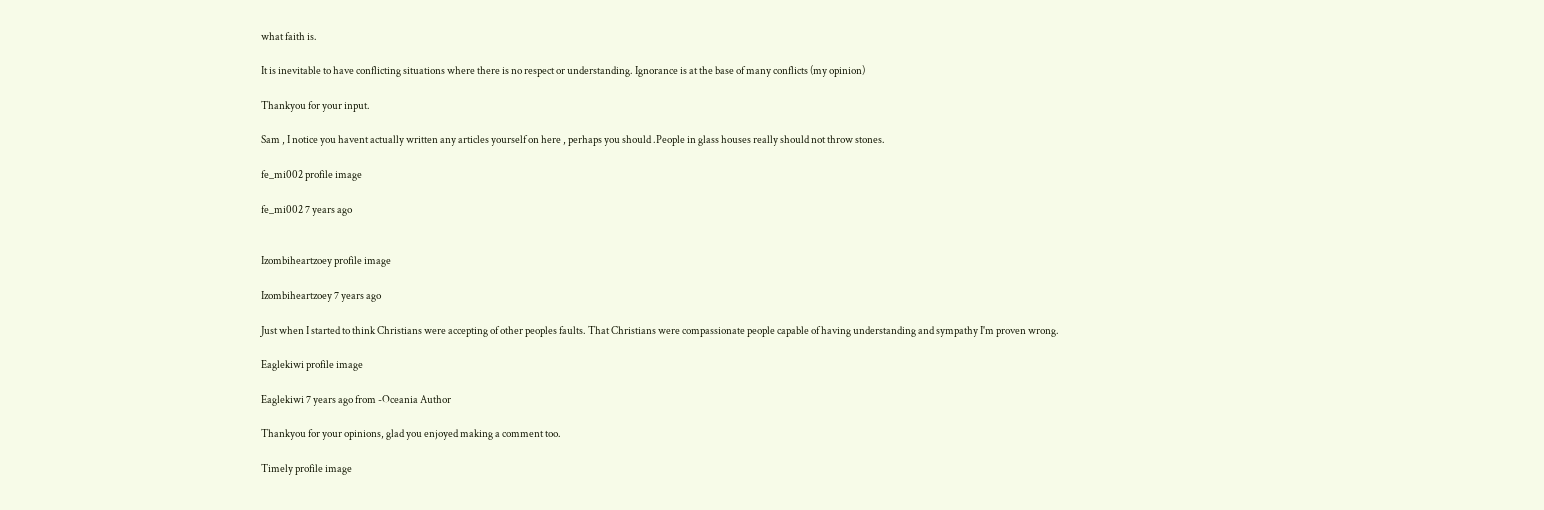what faith is.

It is inevitable to have conflicting situations where there is no respect or understanding. Ignorance is at the base of many conflicts (my opinion)

Thankyou for your input.

Sam , I notice you havent actually written any articles yourself on here , perhaps you should .People in glass houses really should not throw stones.

fe_mi002 profile image

fe_mi002 7 years ago


Izombiheartzoey profile image

Izombiheartzoey 7 years ago

Just when I started to think Christians were accepting of other peoples faults. That Christians were compassionate people capable of having understanding and sympathy I'm proven wrong.

Eaglekiwi profile image

Eaglekiwi 7 years ago from -Oceania Author

Thankyou for your opinions, glad you enjoyed making a comment too.

Timely profile image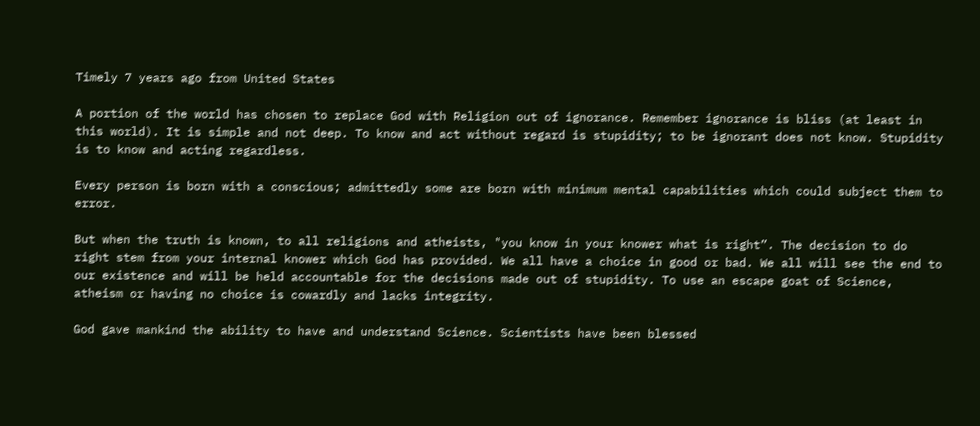Timely 7 years ago from United States

A portion of the world has chosen to replace God with Religion out of ignorance. Remember ignorance is bliss (at least in this world). It is simple and not deep. To know and act without regard is stupidity; to be ignorant does not know. Stupidity is to know and acting regardless.

Every person is born with a conscious; admittedly some are born with minimum mental capabilities which could subject them to error.

But when the truth is known, to all religions and atheists, "you know in your knower what is right”. The decision to do right stem from your internal knower which God has provided. We all have a choice in good or bad. We all will see the end to our existence and will be held accountable for the decisions made out of stupidity. To use an escape goat of Science, atheism or having no choice is cowardly and lacks integrity.

God gave mankind the ability to have and understand Science. Scientists have been blessed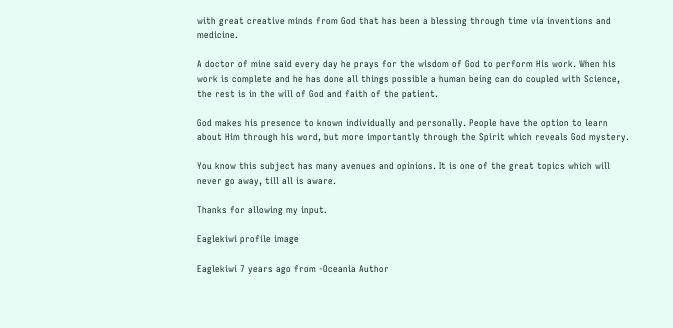with great creative minds from God that has been a blessing through time via inventions and medicine.

A doctor of mine said every day he prays for the wisdom of God to perform His work. When his work is complete and he has done all things possible a human being can do coupled with Science, the rest is in the will of God and faith of the patient.

God makes his presence to known individually and personally. People have the option to learn about Him through his word, but more importantly through the Spirit which reveals God mystery.

You know this subject has many avenues and opinions. It is one of the great topics which will never go away, till all is aware.

Thanks for allowing my input.

Eaglekiwi profile image

Eaglekiwi 7 years ago from -Oceania Author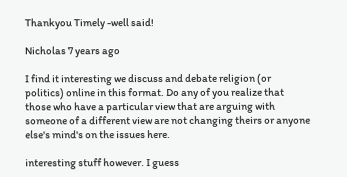Thankyou Timely -well said!

Nicholas 7 years ago

I find it interesting we discuss and debate religion (or politics) online in this format. Do any of you realize that those who have a particular view that are arguing with someone of a different view are not changing theirs or anyone else's mind's on the issues here.

interesting stuff however. I guess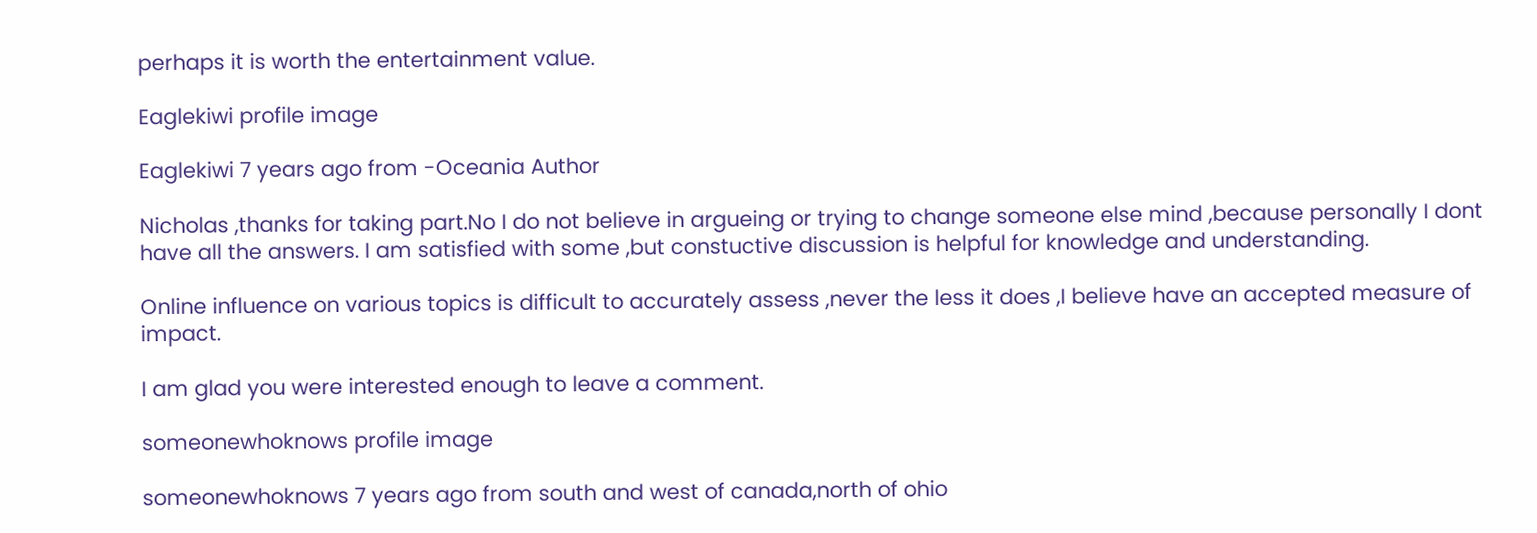perhaps it is worth the entertainment value.

Eaglekiwi profile image

Eaglekiwi 7 years ago from -Oceania Author

Nicholas ,thanks for taking part.No I do not believe in argueing or trying to change someone else mind ,because personally I dont have all the answers. I am satisfied with some ,but constuctive discussion is helpful for knowledge and understanding.

Online influence on various topics is difficult to accurately assess ,never the less it does ,I believe have an accepted measure of impact.

I am glad you were interested enough to leave a comment.

someonewhoknows profile image

someonewhoknows 7 years ago from south and west of canada,north of ohio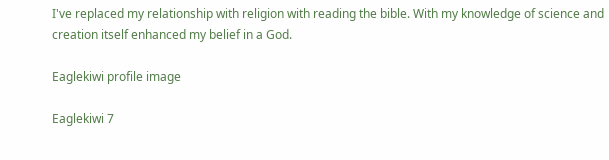I've replaced my relationship with religion with reading the bible. With my knowledge of science and creation itself enhanced my belief in a God.

Eaglekiwi profile image

Eaglekiwi 7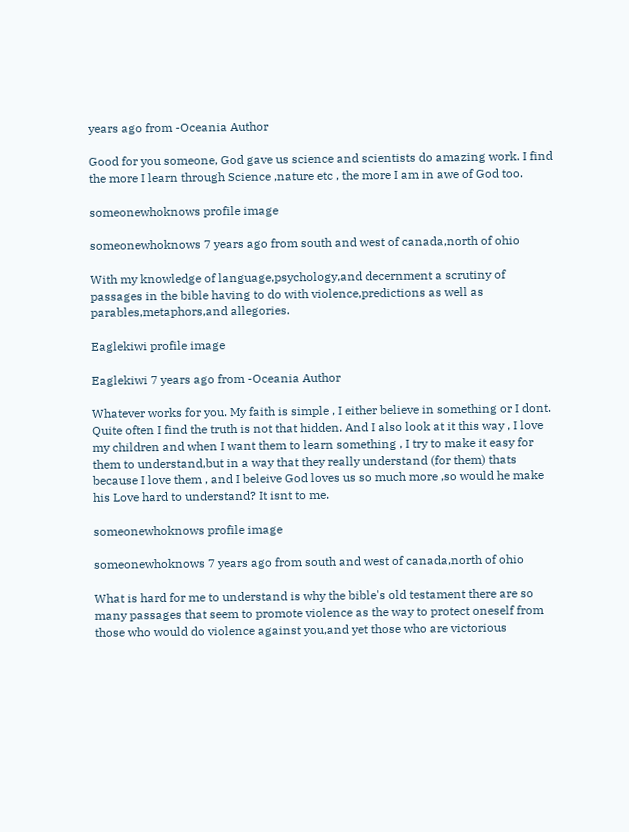years ago from -Oceania Author

Good for you someone, God gave us science and scientists do amazing work. I find the more I learn through Science ,nature etc , the more I am in awe of God too.

someonewhoknows profile image

someonewhoknows 7 years ago from south and west of canada,north of ohio

With my knowledge of language,psychology,and decernment a scrutiny of passages in the bible having to do with violence,predictions as well as parables,metaphors,and allegories.

Eaglekiwi profile image

Eaglekiwi 7 years ago from -Oceania Author

Whatever works for you. My faith is simple , I either believe in something or I dont. Quite often I find the truth is not that hidden. And I also look at it this way , I love my children and when I want them to learn something , I try to make it easy for them to understand,but in a way that they really understand (for them) thats because I love them , and I beleive God loves us so much more ,so would he make his Love hard to understand? It isnt to me.

someonewhoknows profile image

someonewhoknows 7 years ago from south and west of canada,north of ohio

What is hard for me to understand is why the bible's old testament there are so many passages that seem to promote violence as the way to protect oneself from those who would do violence against you,and yet those who are victorious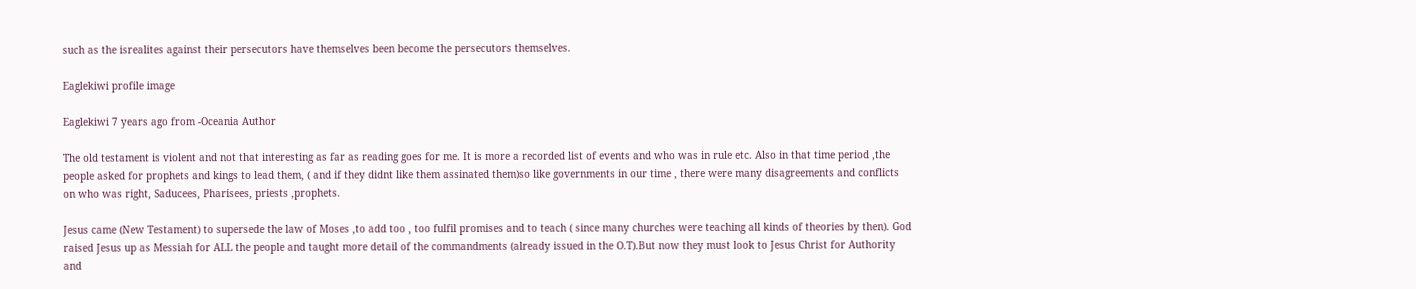such as the isrealites against their persecutors have themselves been become the persecutors themselves.

Eaglekiwi profile image

Eaglekiwi 7 years ago from -Oceania Author

The old testament is violent and not that interesting as far as reading goes for me. It is more a recorded list of events and who was in rule etc. Also in that time period ,the people asked for prophets and kings to lead them, ( and if they didnt like them assinated them)so like governments in our time , there were many disagreements and conflicts on who was right, Saducees, Pharisees, priests ,prophets.

Jesus came (New Testament) to supersede the law of Moses ,to add too , too fulfil promises and to teach ( since many churches were teaching all kinds of theories by then). God raised Jesus up as Messiah for ALL the people and taught more detail of the commandments (already issued in the O.T).But now they must look to Jesus Christ for Authority and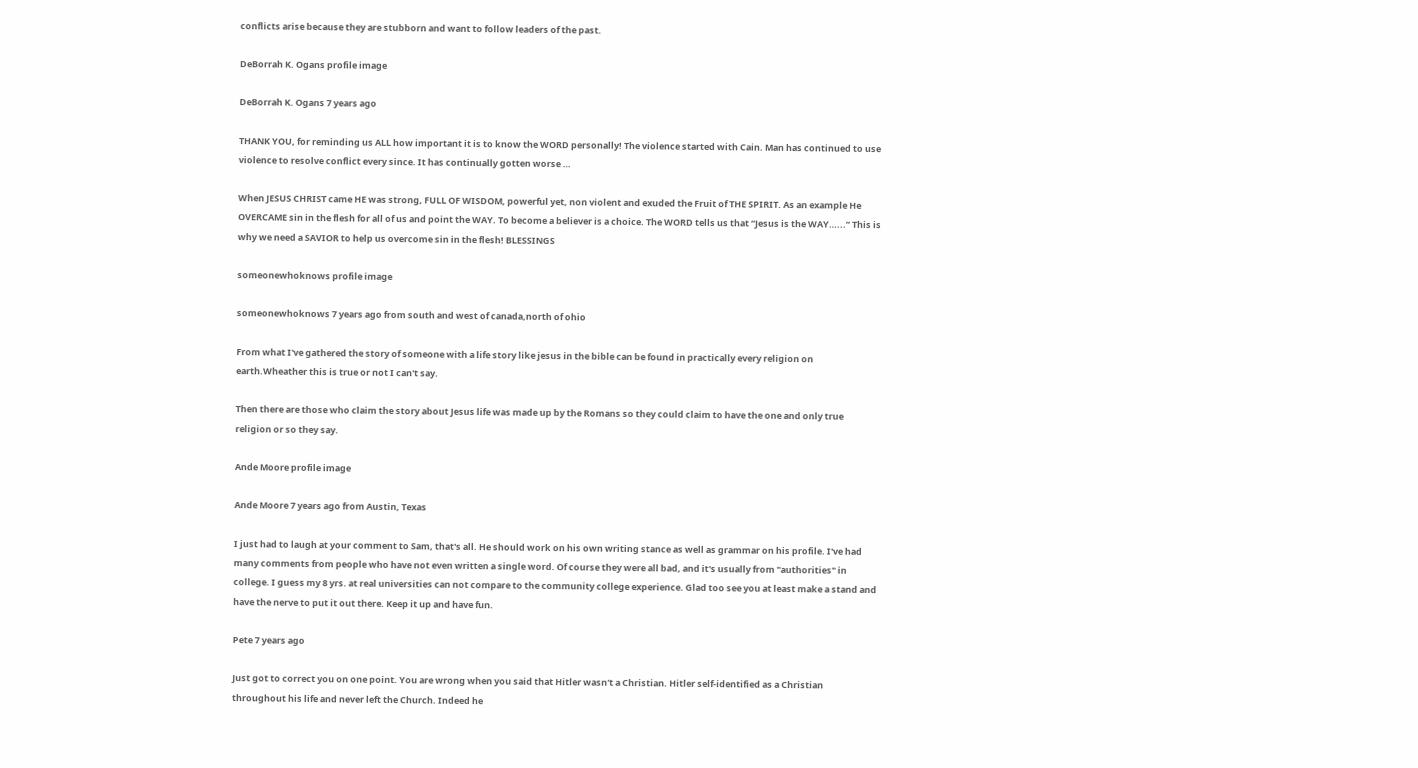conflicts arise because they are stubborn and want to follow leaders of the past.

DeBorrah K. Ogans profile image

DeBorrah K. Ogans 7 years ago

THANK YOU, for reminding us ALL how important it is to know the WORD personally! The violence started with Cain. Man has continued to use violence to resolve conflict every since. It has continually gotten worse …

When JESUS CHRIST came HE was strong, FULL OF WISDOM, powerful yet, non violent and exuded the Fruit of THE SPIRIT. As an example He OVERCAME sin in the flesh for all of us and point the WAY. To become a believer is a choice. The WORD tells us that “Jesus is the WAY…...” This is why we need a SAVIOR to help us overcome sin in the flesh! BLESSINGS

someonewhoknows profile image

someonewhoknows 7 years ago from south and west of canada,north of ohio

From what I've gathered the story of someone with a life story like jesus in the bible can be found in practically every religion on earth.Wheather this is true or not I can't say.

Then there are those who claim the story about Jesus life was made up by the Romans so they could claim to have the one and only true religion or so they say.

Ande Moore profile image

Ande Moore 7 years ago from Austin, Texas

I just had to laugh at your comment to Sam, that's all. He should work on his own writing stance as well as grammar on his profile. I've had many comments from people who have not even written a single word. Of course they were all bad, and it's usually from "authorities" in college. I guess my 8 yrs. at real universities can not compare to the community college experience. Glad too see you at least make a stand and have the nerve to put it out there. Keep it up and have fun.

Pete 7 years ago

Just got to correct you on one point. You are wrong when you said that Hitler wasn't a Christian. Hitler self-identified as a Christian throughout his life and never left the Church. Indeed he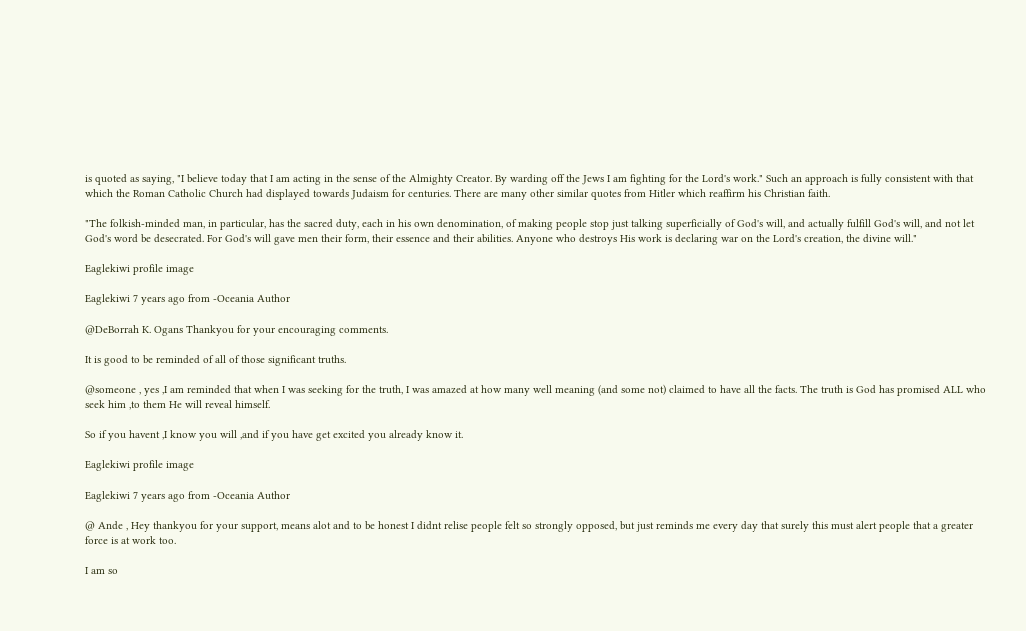is quoted as saying, "I believe today that I am acting in the sense of the Almighty Creator. By warding off the Jews I am fighting for the Lord's work." Such an approach is fully consistent with that which the Roman Catholic Church had displayed towards Judaism for centuries. There are many other similar quotes from Hitler which reaffirm his Christian faith.

"The folkish-minded man, in particular, has the sacred duty, each in his own denomination, of making people stop just talking superficially of God's will, and actually fulfill God's will, and not let God's word be desecrated. For God's will gave men their form, their essence and their abilities. Anyone who destroys His work is declaring war on the Lord's creation, the divine will."

Eaglekiwi profile image

Eaglekiwi 7 years ago from -Oceania Author

@DeBorrah K. Ogans Thankyou for your encouraging comments.

It is good to be reminded of all of those significant truths.

@someone , yes ,I am reminded that when I was seeking for the truth, I was amazed at how many well meaning (and some not) claimed to have all the facts. The truth is God has promised ALL who seek him ,to them He will reveal himself.

So if you havent ,I know you will ,and if you have get excited you already know it.

Eaglekiwi profile image

Eaglekiwi 7 years ago from -Oceania Author

@ Ande , Hey thankyou for your support, means alot and to be honest I didnt relise people felt so strongly opposed, but just reminds me every day that surely this must alert people that a greater force is at work too.

I am so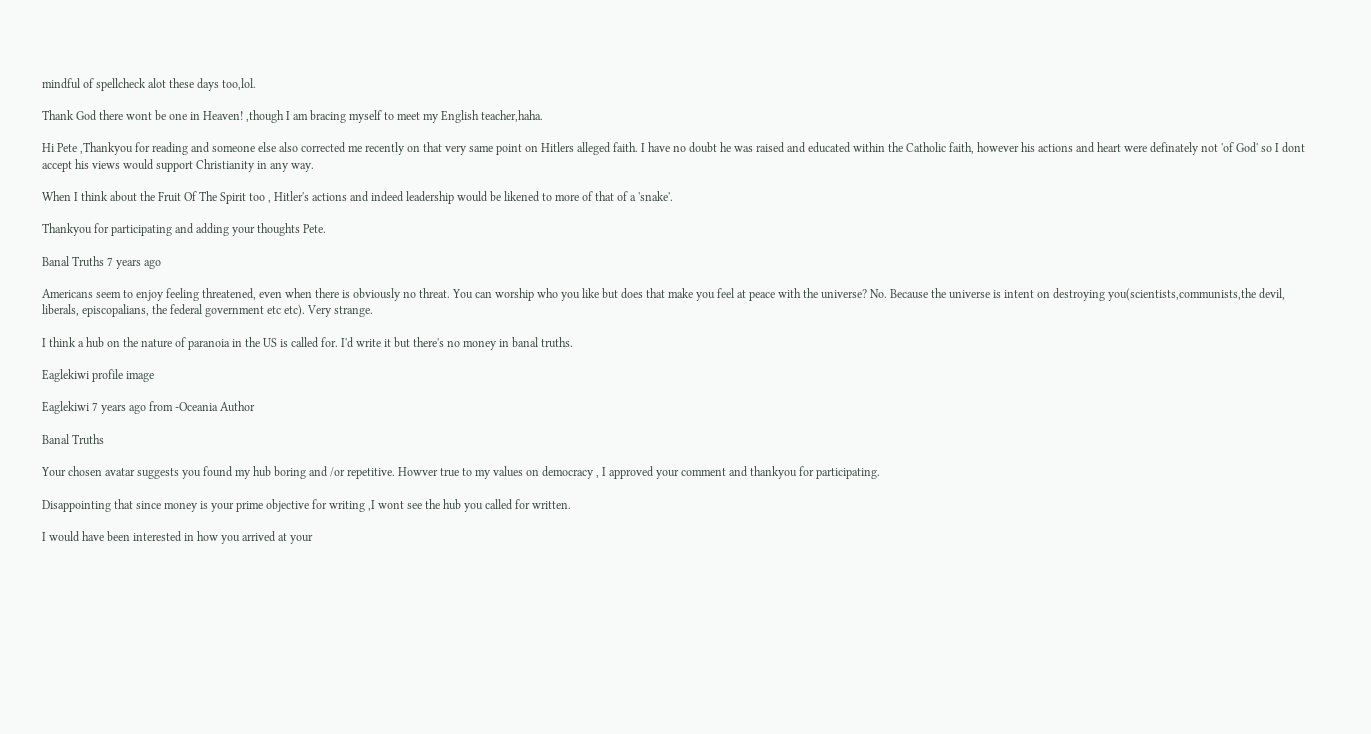mindful of spellcheck alot these days too,lol.

Thank God there wont be one in Heaven! ,though I am bracing myself to meet my English teacher,haha.

Hi Pete ,Thankyou for reading and someone else also corrected me recently on that very same point on Hitlers alleged faith. I have no doubt he was raised and educated within the Catholic faith, however his actions and heart were definately not 'of God' so I dont accept his views would support Christianity in any way.

When I think about the Fruit Of The Spirit too , Hitler's actions and indeed leadership would be likened to more of that of a 'snake'.

Thankyou for participating and adding your thoughts Pete.

Banal Truths 7 years ago

Americans seem to enjoy feeling threatened, even when there is obviously no threat. You can worship who you like but does that make you feel at peace with the universe? No. Because the universe is intent on destroying you(scientists,communists,the devil, liberals, episcopalians, the federal government etc etc). Very strange.

I think a hub on the nature of paranoia in the US is called for. I'd write it but there's no money in banal truths.

Eaglekiwi profile image

Eaglekiwi 7 years ago from -Oceania Author

Banal Truths

Your chosen avatar suggests you found my hub boring and /or repetitive. Howver true to my values on democracy , I approved your comment and thankyou for participating.

Disappointing that since money is your prime objective for writing ,I wont see the hub you called for written.

I would have been interested in how you arrived at your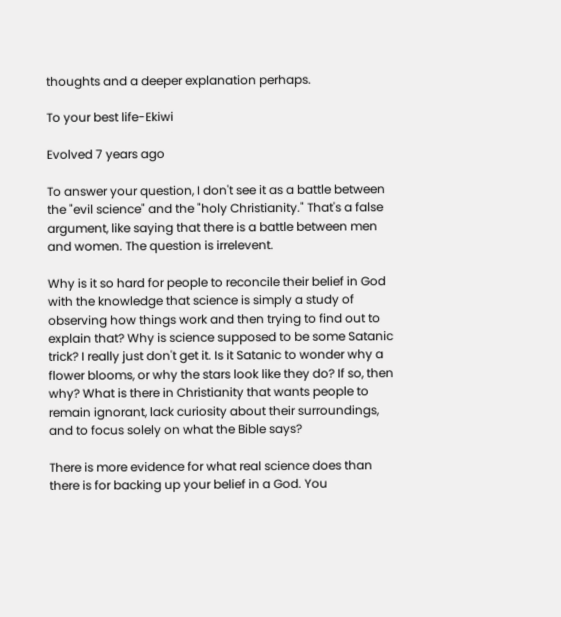thoughts and a deeper explanation perhaps.

To your best life-Ekiwi

Evolved 7 years ago

To answer your question, I don't see it as a battle between the "evil science" and the "holy Christianity." That's a false argument, like saying that there is a battle between men and women. The question is irrelevent.

Why is it so hard for people to reconcile their belief in God with the knowledge that science is simply a study of observing how things work and then trying to find out to explain that? Why is science supposed to be some Satanic trick? I really just don't get it. Is it Satanic to wonder why a flower blooms, or why the stars look like they do? If so, then why? What is there in Christianity that wants people to remain ignorant, lack curiosity about their surroundings, and to focus solely on what the Bible says?

There is more evidence for what real science does than there is for backing up your belief in a God. You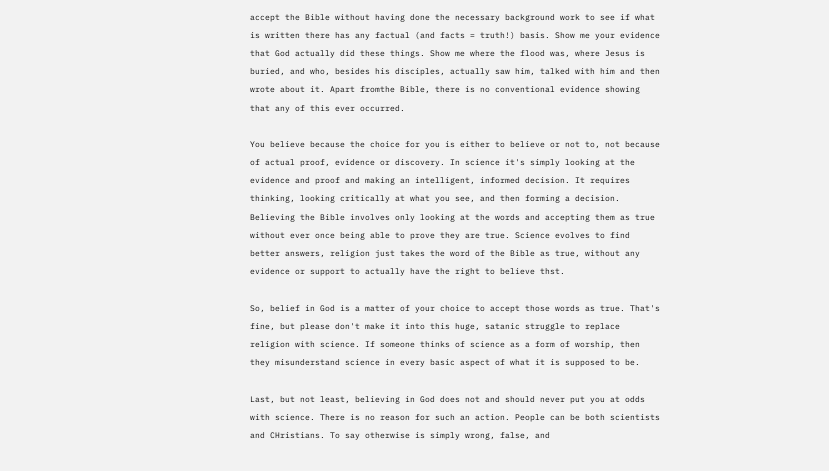accept the Bible without having done the necessary background work to see if what is written there has any factual (and facts = truth!) basis. Show me your evidence that God actually did these things. Show me where the flood was, where Jesus is buried, and who, besides his disciples, actually saw him, talked with him and then wrote about it. Apart fromthe Bible, there is no conventional evidence showing that any of this ever occurred.

You believe because the choice for you is either to believe or not to, not because of actual proof, evidence or discovery. In science it's simply looking at the evidence and proof and making an intelligent, informed decision. It requires thinking, looking critically at what you see, and then forming a decision. Believing the Bible involves only looking at the words and accepting them as true without ever once being able to prove they are true. Science evolves to find better answers, religion just takes the word of the Bible as true, without any evidence or support to actually have the right to believe thst.

So, belief in God is a matter of your choice to accept those words as true. That's fine, but please don't make it into this huge, satanic struggle to replace religion with science. If someone thinks of science as a form of worship, then they misunderstand science in every basic aspect of what it is supposed to be.

Last, but not least, believing in God does not and should never put you at odds with science. There is no reason for such an action. People can be both scientists and CHristians. To say otherwise is simply wrong, false, and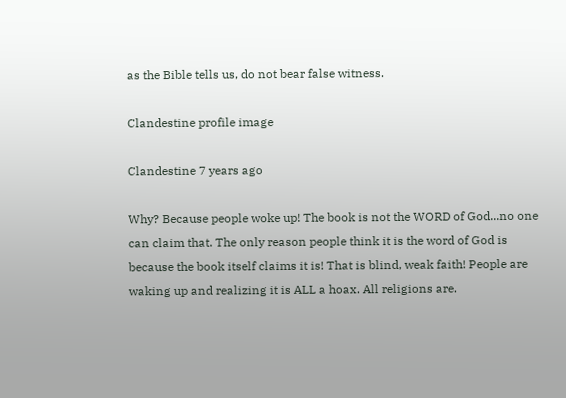as the Bible tells us, do not bear false witness.

Clandestine profile image

Clandestine 7 years ago

Why? Because people woke up! The book is not the WORD of God...no one can claim that. The only reason people think it is the word of God is because the book itself claims it is! That is blind, weak faith! People are waking up and realizing it is ALL a hoax. All religions are.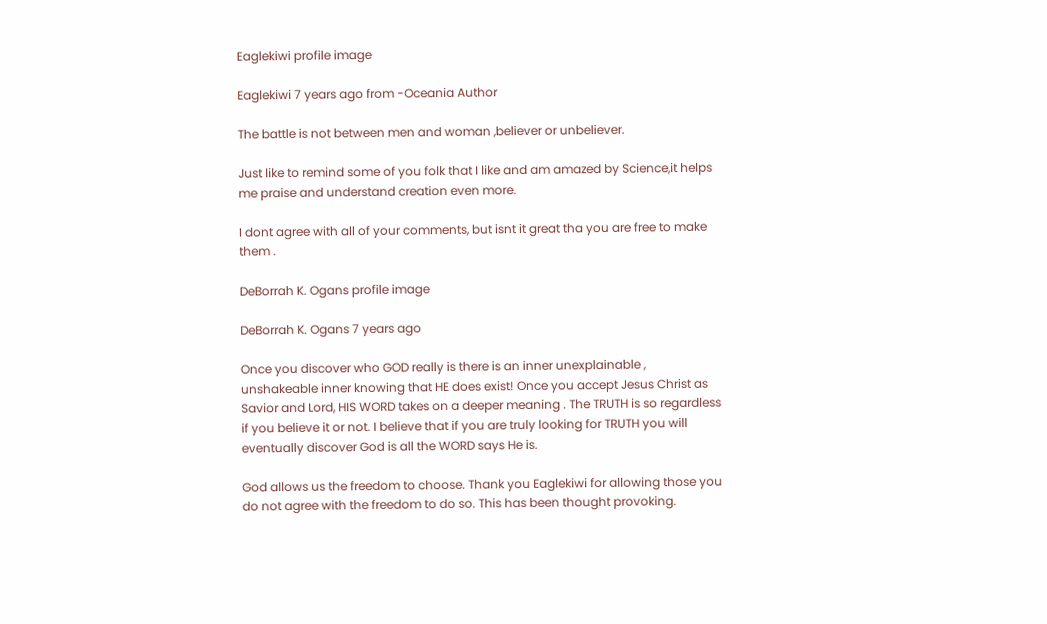Eaglekiwi profile image

Eaglekiwi 7 years ago from -Oceania Author

The battle is not between men and woman ,believer or unbeliever.

Just like to remind some of you folk that I like and am amazed by Science,it helps me praise and understand creation even more.

I dont agree with all of your comments, but isnt it great tha you are free to make them .

DeBorrah K. Ogans profile image

DeBorrah K. Ogans 7 years ago

Once you discover who GOD really is there is an inner unexplainable , unshakeable inner knowing that HE does exist! Once you accept Jesus Christ as Savior and Lord, HIS WORD takes on a deeper meaning . The TRUTH is so regardless if you believe it or not. I believe that if you are truly looking for TRUTH you will eventually discover God is all the WORD says He is.

God allows us the freedom to choose. Thank you Eaglekiwi for allowing those you do not agree with the freedom to do so. This has been thought provoking.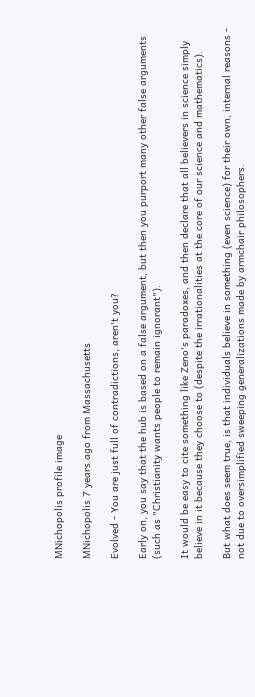MNichopolis profile image

MNichopolis 7 years ago from Massachusetts

Evolved - You are just full of contradictions, aren't you?

Early on, you say that the hub is based on a false argument, but then you purport many other false arguments (such as "Christianity wants people to remain ignorant").

It would be easy to cite something like Zeno's paradoxes, and then declare that all believers in science simply believe in it because they choose to (despite the irrationalities at the core of our science and mathematics).

But what does seem true, is that individuals believe in something (even science) for their own, internal reasons - not due to oversimplified sweeping generalizations made by armchair philosophers.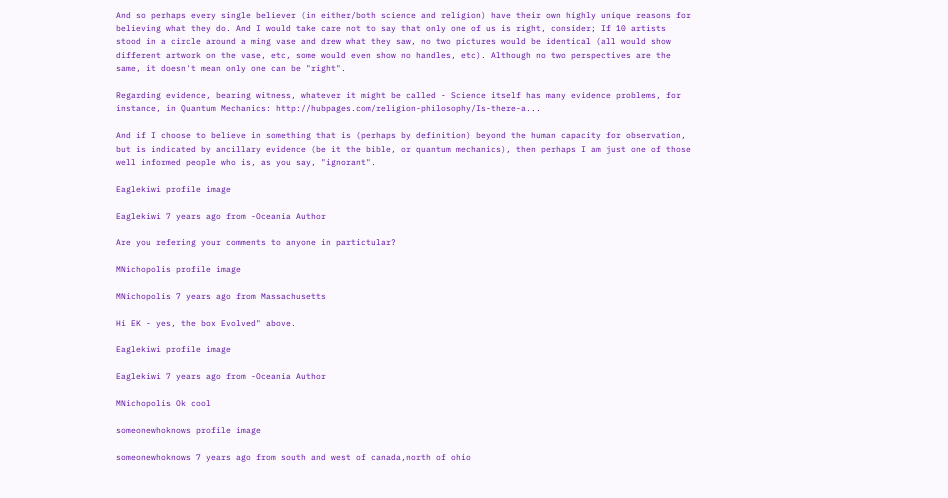And so perhaps every single believer (in either/both science and religion) have their own highly unique reasons for believing what they do. And I would take care not to say that only one of us is right, consider; If 10 artists stood in a circle around a ming vase and drew what they saw, no two pictures would be identical (all would show different artwork on the vase, etc, some would even show no handles, etc). Although no two perspectives are the same, it doesn't mean only one can be "right".

Regarding evidence, bearing witness, whatever it might be called - Science itself has many evidence problems, for instance, in Quantum Mechanics: http://hubpages.com/religion-philosophy/Is-there-a...

And if I choose to believe in something that is (perhaps by definition) beyond the human capacity for observation, but is indicated by ancillary evidence (be it the bible, or quantum mechanics), then perhaps I am just one of those well informed people who is, as you say, "ignorant".

Eaglekiwi profile image

Eaglekiwi 7 years ago from -Oceania Author

Are you refering your comments to anyone in partictular?

MNichopolis profile image

MNichopolis 7 years ago from Massachusetts

Hi EK - yes, the box Evolved" above.

Eaglekiwi profile image

Eaglekiwi 7 years ago from -Oceania Author

MNichopolis Ok cool

someonewhoknows profile image

someonewhoknows 7 years ago from south and west of canada,north of ohio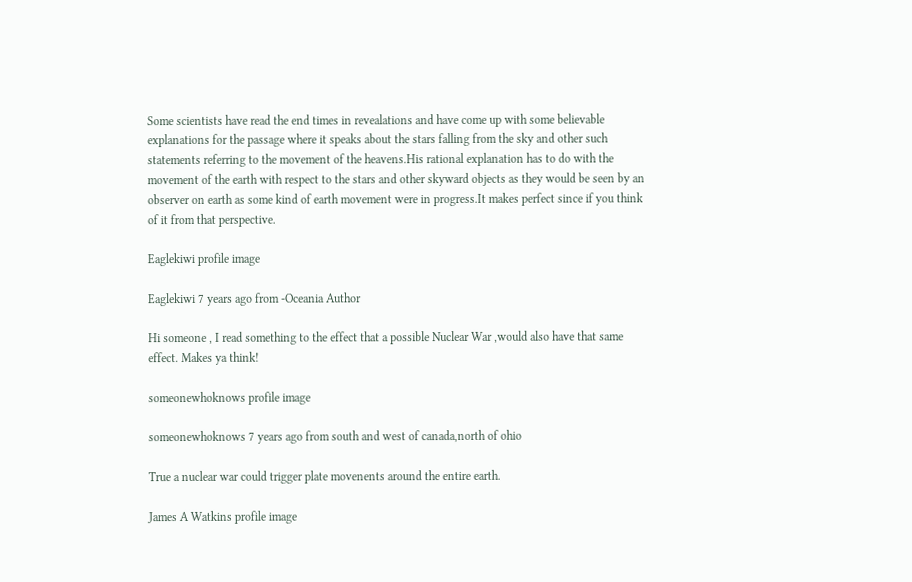Some scientists have read the end times in revealations and have come up with some believable explanations for the passage where it speaks about the stars falling from the sky and other such statements referring to the movement of the heavens.His rational explanation has to do with the movement of the earth with respect to the stars and other skyward objects as they would be seen by an observer on earth as some kind of earth movement were in progress.It makes perfect since if you think of it from that perspective.

Eaglekiwi profile image

Eaglekiwi 7 years ago from -Oceania Author

Hi someone , I read something to the effect that a possible Nuclear War ,would also have that same effect. Makes ya think!

someonewhoknows profile image

someonewhoknows 7 years ago from south and west of canada,north of ohio

True a nuclear war could trigger plate movenents around the entire earth.

James A Watkins profile image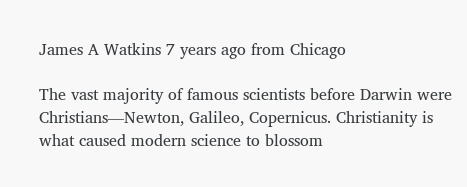James A Watkins 7 years ago from Chicago

The vast majority of famous scientists before Darwin were Christians—Newton, Galileo, Copernicus. Christianity is what caused modern science to blossom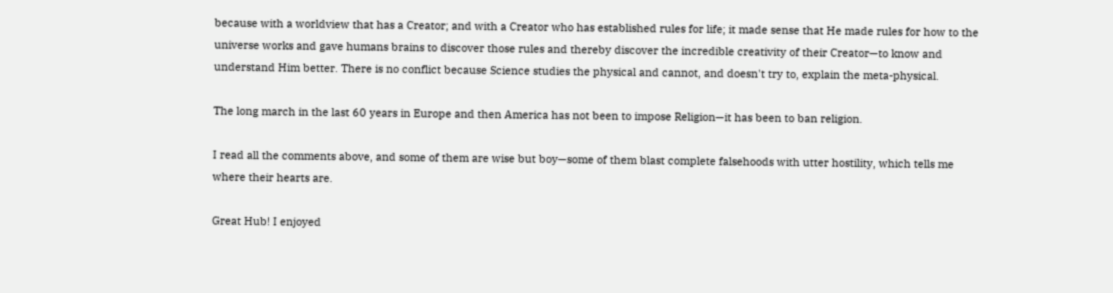because with a worldview that has a Creator; and with a Creator who has established rules for life; it made sense that He made rules for how to the universe works and gave humans brains to discover those rules and thereby discover the incredible creativity of their Creator—to know and understand Him better. There is no conflict because Science studies the physical and cannot, and doesn't try to, explain the meta-physical.

The long march in the last 60 years in Europe and then America has not been to impose Religion—it has been to ban religion.

I read all the comments above, and some of them are wise but boy—some of them blast complete falsehoods with utter hostility, which tells me where their hearts are.

Great Hub! I enjoyed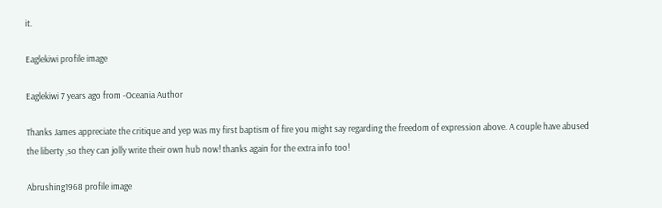it.

Eaglekiwi profile image

Eaglekiwi 7 years ago from -Oceania Author

Thanks James appreciate the critique and yep was my first baptism of fire you might say regarding the freedom of expression above. A couple have abused the liberty ,so they can jolly write their own hub now! thanks again for the extra info too!

Abrushing1968 profile image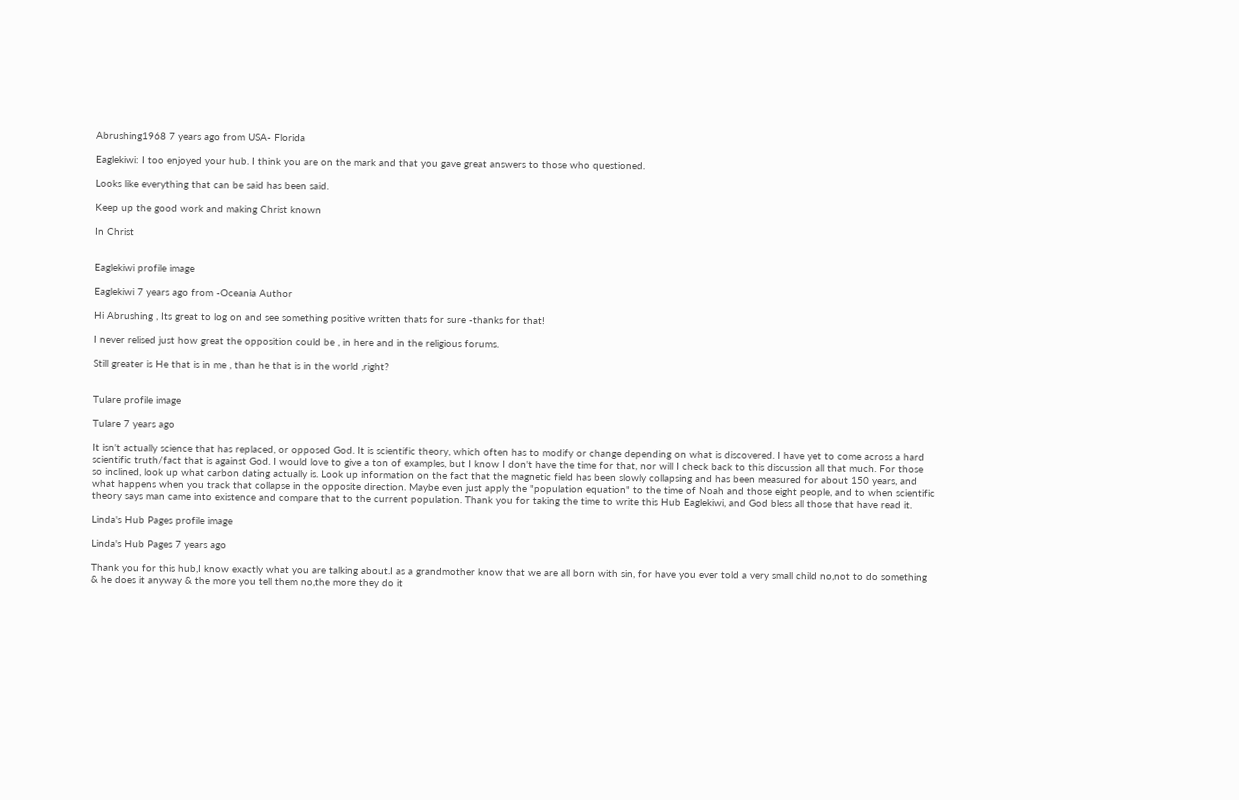Abrushing1968 7 years ago from USA- Florida

Eaglekiwi: I too enjoyed your hub. I think you are on the mark and that you gave great answers to those who questioned.

Looks like everything that can be said has been said.

Keep up the good work and making Christ known

In Christ


Eaglekiwi profile image

Eaglekiwi 7 years ago from -Oceania Author

Hi Abrushing , Its great to log on and see something positive written thats for sure -thanks for that!

I never relised just how great the opposition could be , in here and in the religious forums.

Still greater is He that is in me , than he that is in the world ,right?


Tulare profile image

Tulare 7 years ago

It isn't actually science that has replaced, or opposed God. It is scientific theory, which often has to modify or change depending on what is discovered. I have yet to come across a hard scientific truth/fact that is against God. I would love to give a ton of examples, but I know I don't have the time for that, nor will I check back to this discussion all that much. For those so inclined, look up what carbon dating actually is. Look up information on the fact that the magnetic field has been slowly collapsing and has been measured for about 150 years, and what happens when you track that collapse in the opposite direction. Maybe even just apply the "population equation" to the time of Noah and those eight people, and to when scientific theory says man came into existence and compare that to the current population. Thank you for taking the time to write this Hub Eaglekiwi, and God bless all those that have read it.

Linda's Hub Pages profile image

Linda's Hub Pages 7 years ago

Thank you for this hub,I know exactly what you are talking about.I as a grandmother know that we are all born with sin, for have you ever told a very small child no,not to do something & he does it anyway & the more you tell them no,the more they do it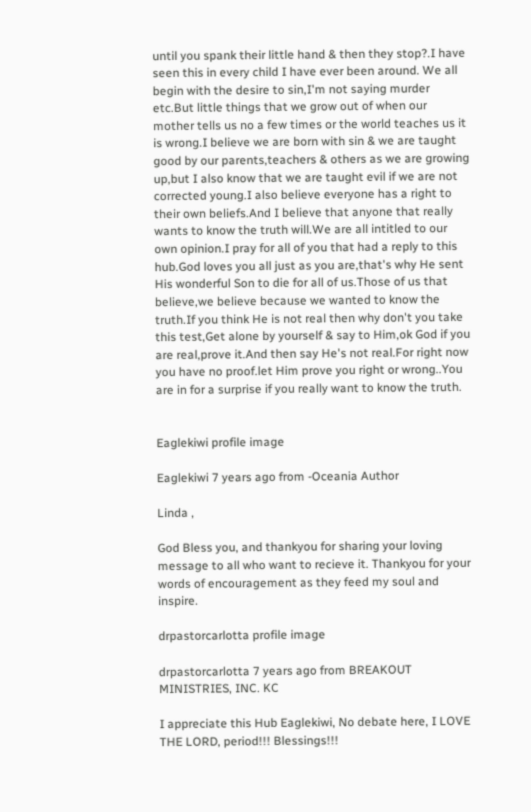until you spank their little hand & then they stop?.I have seen this in every child I have ever been around. We all begin with the desire to sin,I'm not saying murder etc.But little things that we grow out of when our mother tells us no a few times or the world teaches us it is wrong.I believe we are born with sin & we are taught good by our parents,teachers & others as we are growing up,but I also know that we are taught evil if we are not corrected young.I also believe everyone has a right to their own beliefs.And I believe that anyone that really wants to know the truth will.We are all intitled to our own opinion.I pray for all of you that had a reply to this hub.God loves you all just as you are,that's why He sent His wonderful Son to die for all of us.Those of us that believe,we believe because we wanted to know the truth.If you think He is not real then why don't you take this test,Get alone by yourself & say to Him,ok God if you are real,prove it.And then say He's not real.For right now you have no proof.let Him prove you right or wrong..You are in for a surprise if you really want to know the truth.


Eaglekiwi profile image

Eaglekiwi 7 years ago from -Oceania Author

Linda ,

God Bless you, and thankyou for sharing your loving message to all who want to recieve it. Thankyou for your words of encouragement as they feed my soul and inspire.

drpastorcarlotta profile image

drpastorcarlotta 7 years ago from BREAKOUT MINISTRIES, INC. KC

I appreciate this Hub Eaglekiwi, No debate here, I LOVE THE LORD, period!!! Blessings!!!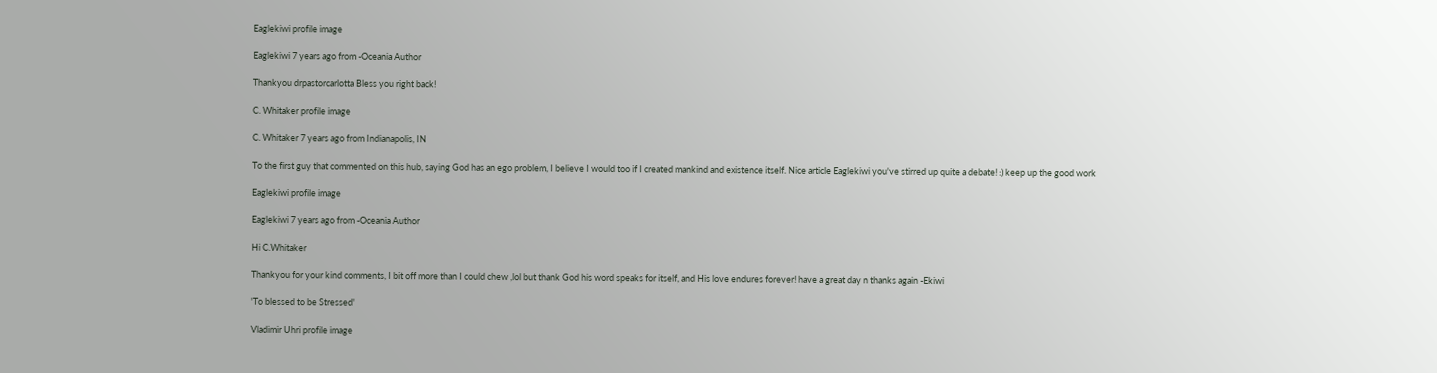Eaglekiwi profile image

Eaglekiwi 7 years ago from -Oceania Author

Thankyou drpastorcarlotta Bless you right back!

C. Whitaker profile image

C. Whitaker 7 years ago from Indianapolis, IN

To the first guy that commented on this hub, saying God has an ego problem, I believe I would too if I created mankind and existence itself. Nice article Eaglekiwi you've stirred up quite a debate! :) keep up the good work

Eaglekiwi profile image

Eaglekiwi 7 years ago from -Oceania Author

Hi C.Whitaker

Thankyou for your kind comments, I bit off more than I could chew ,lol but thank God his word speaks for itself, and His love endures forever! have a great day n thanks again -Ekiwi

'To blessed to be Stressed'

Vladimir Uhri profile image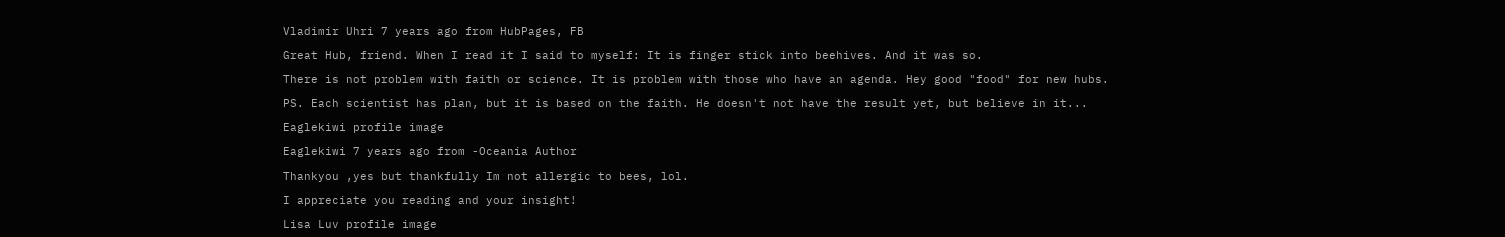Vladimir Uhri 7 years ago from HubPages, FB

Great Hub, friend. When I read it I said to myself: It is finger stick into beehives. And it was so.

There is not problem with faith or science. It is problem with those who have an agenda. Hey good "food" for new hubs.

PS. Each scientist has plan, but it is based on the faith. He doesn't not have the result yet, but believe in it...

Eaglekiwi profile image

Eaglekiwi 7 years ago from -Oceania Author

Thankyou ,yes but thankfully Im not allergic to bees, lol.

I appreciate you reading and your insight!

Lisa Luv profile image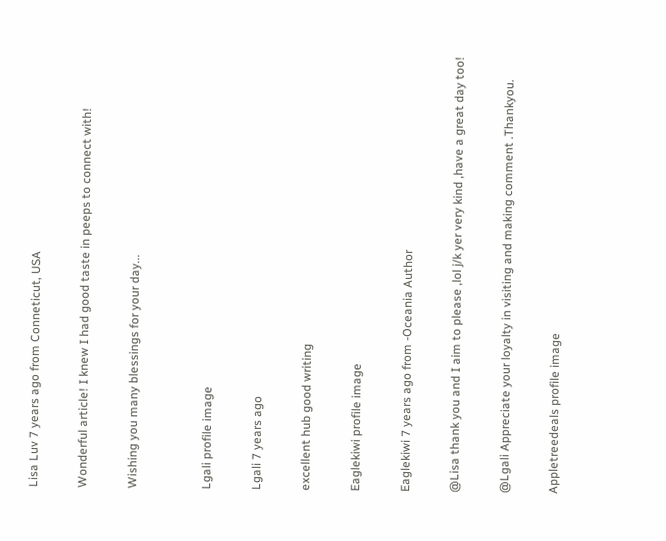Lisa Luv 7 years ago from Conneticut, USA

Wonderful article! I knew I had good taste in peeps to connect with!

Wishing you many blessings for your day...


Lgali profile image

Lgali 7 years ago

excellent hub good writing

Eaglekiwi profile image

Eaglekiwi 7 years ago from -Oceania Author

@Lisa thank you and I aim to please ,lol j/k yer very kind ,have a great day too!

@Lgali Appreciate your loyalty in visiting and making comment .Thankyou.

Appletreedeals profile image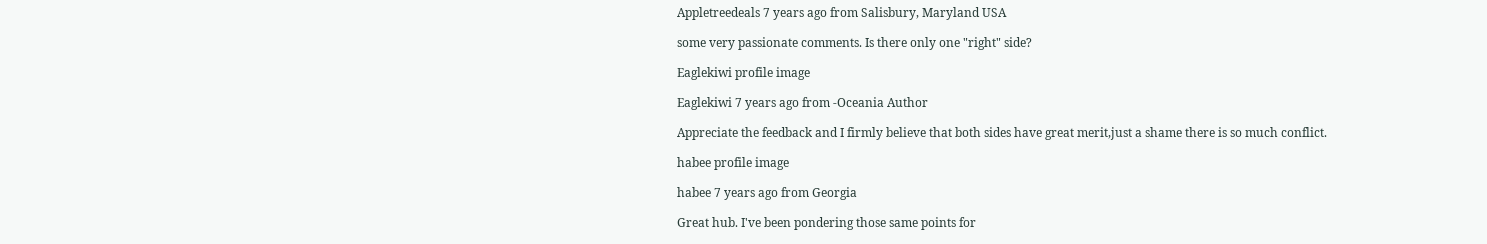Appletreedeals 7 years ago from Salisbury, Maryland USA

some very passionate comments. Is there only one "right" side?

Eaglekiwi profile image

Eaglekiwi 7 years ago from -Oceania Author

Appreciate the feedback and I firmly believe that both sides have great merit,just a shame there is so much conflict.

habee profile image

habee 7 years ago from Georgia

Great hub. I've been pondering those same points for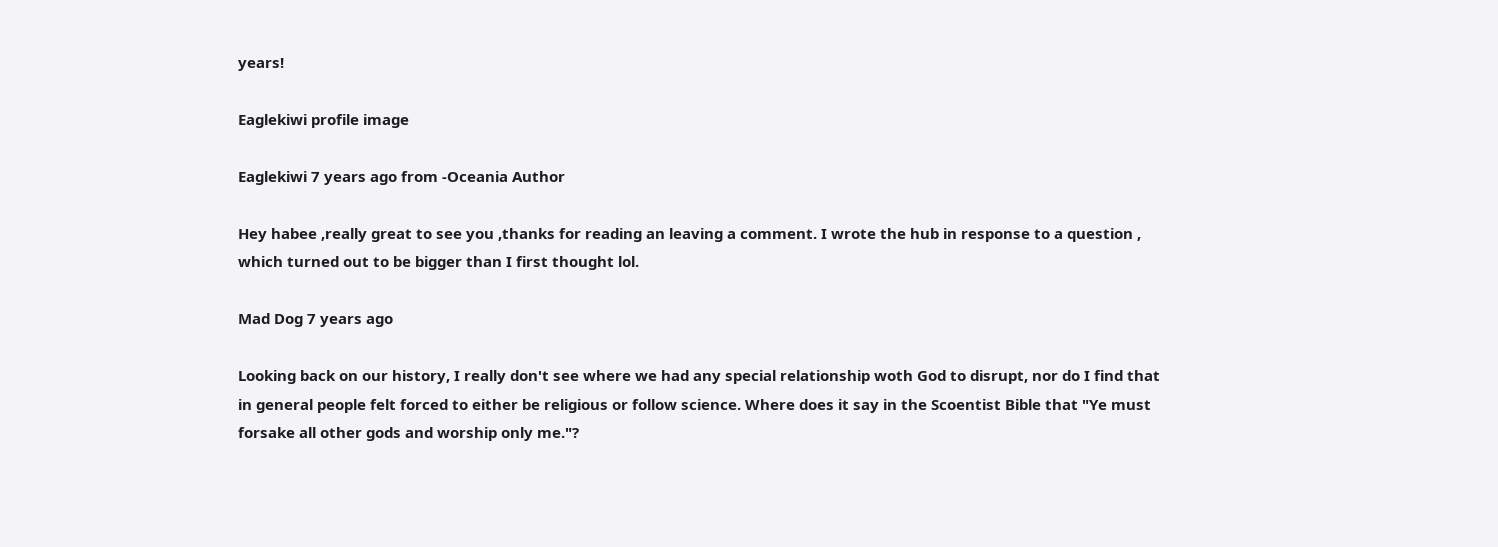years!

Eaglekiwi profile image

Eaglekiwi 7 years ago from -Oceania Author

Hey habee ,really great to see you ,thanks for reading an leaving a comment. I wrote the hub in response to a question , which turned out to be bigger than I first thought lol.

Mad Dog 7 years ago

Looking back on our history, I really don't see where we had any special relationship woth God to disrupt, nor do I find that in general people felt forced to either be religious or follow science. Where does it say in the Scoentist Bible that "Ye must forsake all other gods and worship only me."?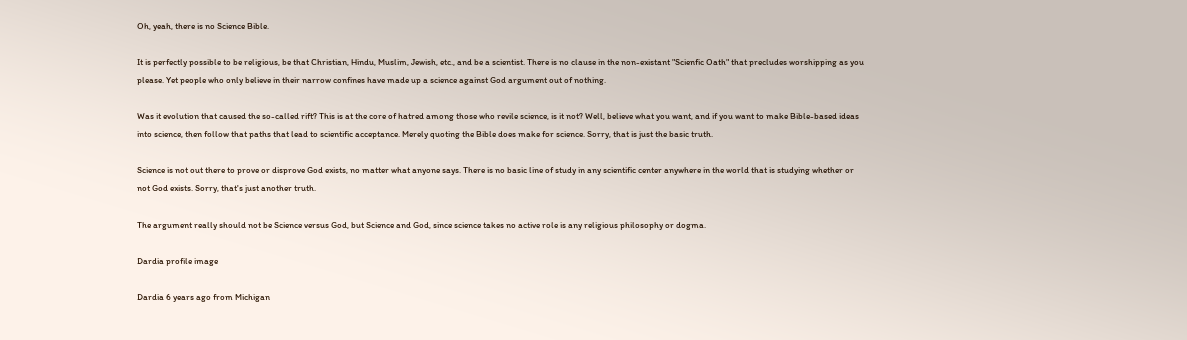Oh, yeah, there is no Science Bible.

It is perfectly possible to be religious, be that Christian, Hindu, Muslim, Jewish, etc., and be a scientist. There is no clause in the non-existant "Scienfic Oath" that precludes worshipping as you please. Yet people who only believe in their narrow confines have made up a science against God argument out of nothing.

Was it evolution that caused the so-called rift? This is at the core of hatred among those who revile science, is it not? Well, believe what you want, and if you want to make Bible-based ideas into science, then follow that paths that lead to scientific acceptance. Merely quoting the Bible does make for science. Sorry, that is just the basic truth.

Science is not out there to prove or disprove God exists, no matter what anyone says. There is no basic line of study in any scientific center anywhere in the world that is studying whether or not God exists. Sorry, that's just another truth.

The argument really should not be Science versus God, but Science and God, since science takes no active role is any religious philosophy or dogma.

Dardia profile image

Dardia 6 years ago from Michigan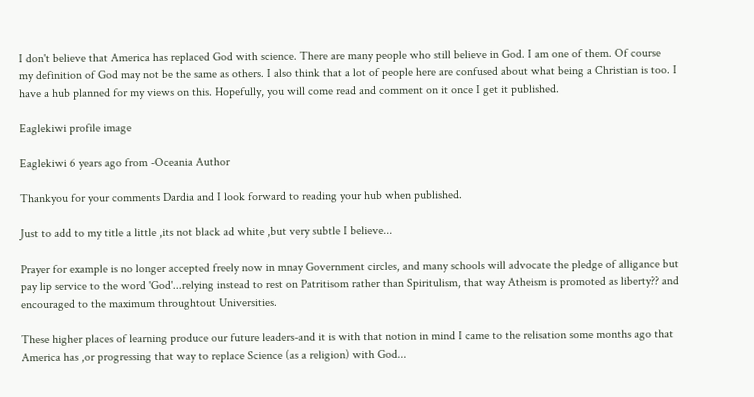I don't believe that America has replaced God with science. There are many people who still believe in God. I am one of them. Of course my definition of God may not be the same as others. I also think that a lot of people here are confused about what being a Christian is too. I have a hub planned for my views on this. Hopefully, you will come read and comment on it once I get it published.

Eaglekiwi profile image

Eaglekiwi 6 years ago from -Oceania Author

Thankyou for your comments Dardia and I look forward to reading your hub when published.

Just to add to my title a little ,its not black ad white ,but very subtle I believe...

Prayer for example is no longer accepted freely now in mnay Government circles, and many schools will advocate the pledge of alligance but pay lip service to the word 'God'...relying instead to rest on Patritisom rather than Spiritulism, that way Atheism is promoted as liberty?? and encouraged to the maximum throughtout Universities.

These higher places of learning produce our future leaders-and it is with that notion in mind I came to the relisation some months ago that America has ,or progressing that way to replace Science (as a religion) with God...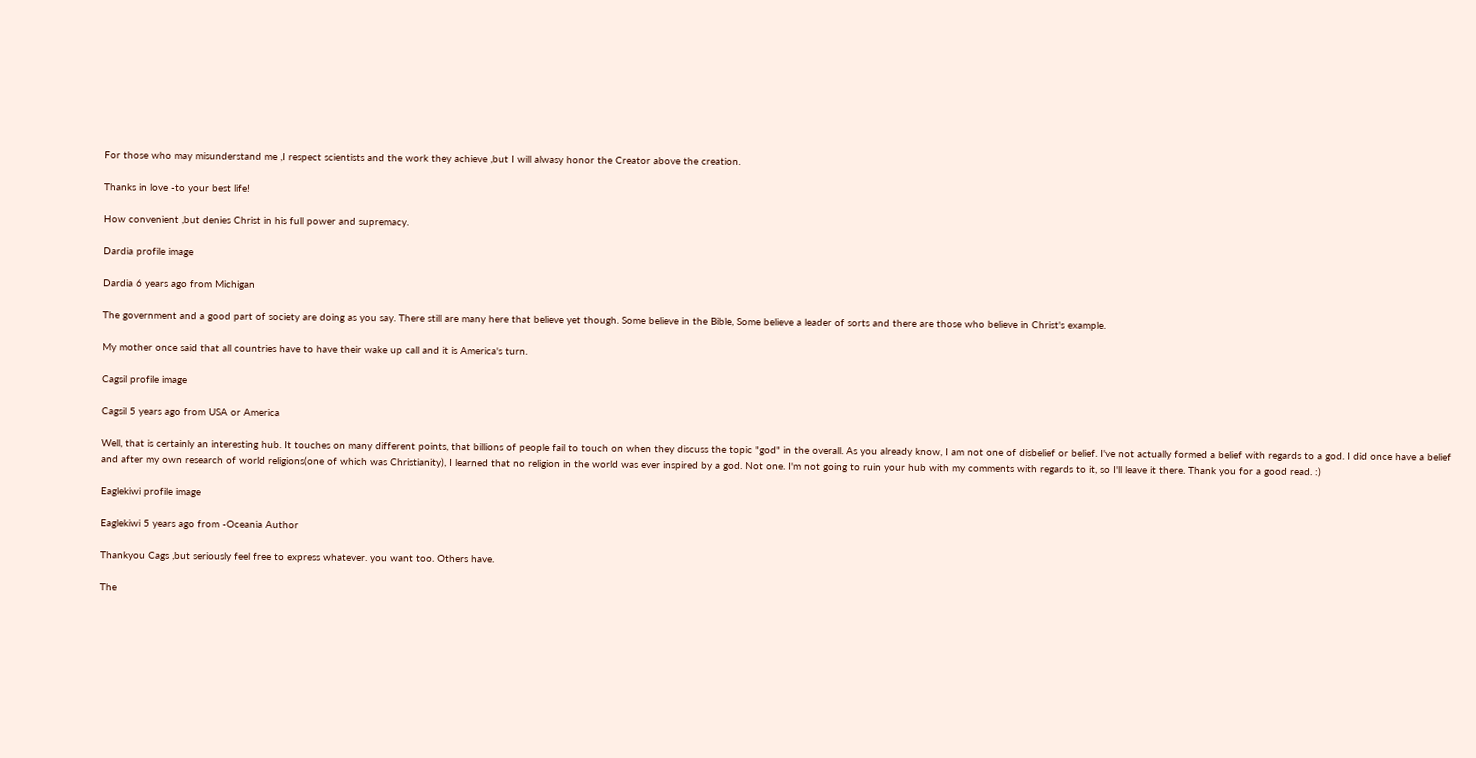For those who may misunderstand me ,I respect scientists and the work they achieve ,but I will alwasy honor the Creator above the creation.

Thanks in love -to your best life!

How convenient ,but denies Christ in his full power and supremacy.

Dardia profile image

Dardia 6 years ago from Michigan

The government and a good part of society are doing as you say. There still are many here that believe yet though. Some believe in the Bible, Some believe a leader of sorts and there are those who believe in Christ's example.

My mother once said that all countries have to have their wake up call and it is America's turn.

Cagsil profile image

Cagsil 5 years ago from USA or America

Well, that is certainly an interesting hub. It touches on many different points, that billions of people fail to touch on when they discuss the topic "god" in the overall. As you already know, I am not one of disbelief or belief. I've not actually formed a belief with regards to a god. I did once have a belief and after my own research of world religions(one of which was Christianity), I learned that no religion in the world was ever inspired by a god. Not one. I'm not going to ruin your hub with my comments with regards to it, so I'll leave it there. Thank you for a good read. :)

Eaglekiwi profile image

Eaglekiwi 5 years ago from -Oceania Author

Thankyou Cags ,but seriously feel free to express whatever. you want too. Others have.

The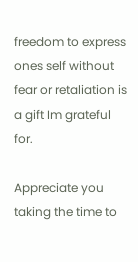freedom to express ones self without fear or retaliation is a gift Im grateful for.

Appreciate you taking the time to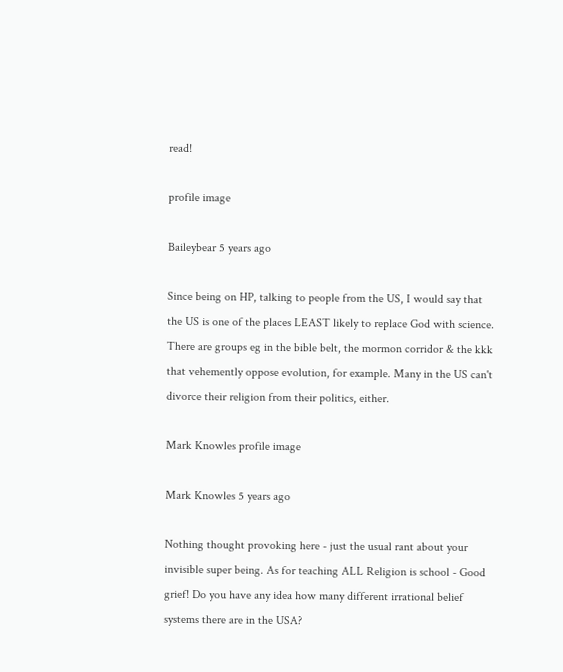read!

profile image

Baileybear 5 years ago

Since being on HP, talking to people from the US, I would say that the US is one of the places LEAST likely to replace God with science. There are groups eg in the bible belt, the mormon corridor & the kkk that vehemently oppose evolution, for example. Many in the US can't divorce their religion from their politics, either.

Mark Knowles profile image

Mark Knowles 5 years ago

Nothing thought provoking here - just the usual rant about your invisible super being. As for teaching ALL Religion is school - Good grief! Do you have any idea how many different irrational belief systems there are in the USA?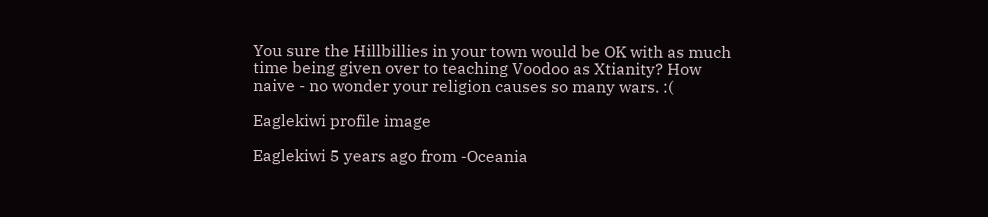You sure the Hillbillies in your town would be OK with as much time being given over to teaching Voodoo as Xtianity? How naive - no wonder your religion causes so many wars. :(

Eaglekiwi profile image

Eaglekiwi 5 years ago from -Oceania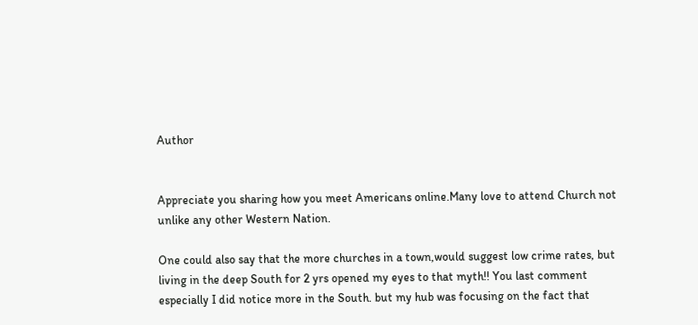Author


Appreciate you sharing how you meet Americans online.Many love to attend Church not unlike any other Western Nation.

One could also say that the more churches in a town,would suggest low crime rates, but living in the deep South for 2 yrs opened my eyes to that myth!! You last comment especially I did notice more in the South. but my hub was focusing on the fact that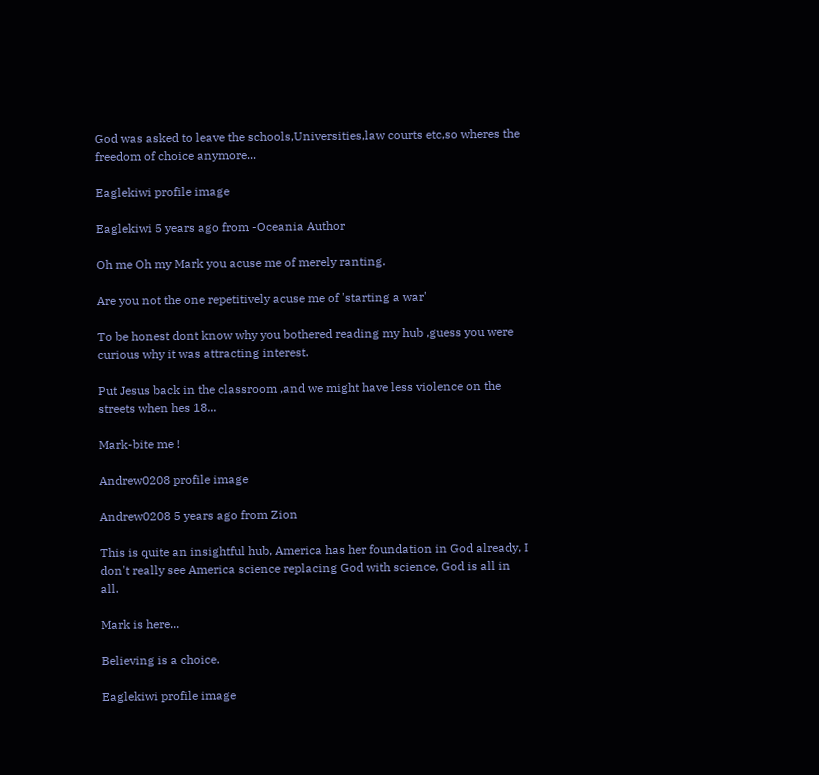God was asked to leave the schools,Universities,law courts etc,so wheres the freedom of choice anymore...

Eaglekiwi profile image

Eaglekiwi 5 years ago from -Oceania Author

Oh me Oh my Mark you acuse me of merely ranting.

Are you not the one repetitively acuse me of 'starting a war'

To be honest dont know why you bothered reading my hub ,guess you were curious why it was attracting interest.

Put Jesus back in the classroom ,and we might have less violence on the streets when hes 18...

Mark-bite me !

Andrew0208 profile image

Andrew0208 5 years ago from Zion

This is quite an insightful hub, America has her foundation in God already, I don't really see America science replacing God with science, God is all in all.

Mark is here...

Believing is a choice.

Eaglekiwi profile image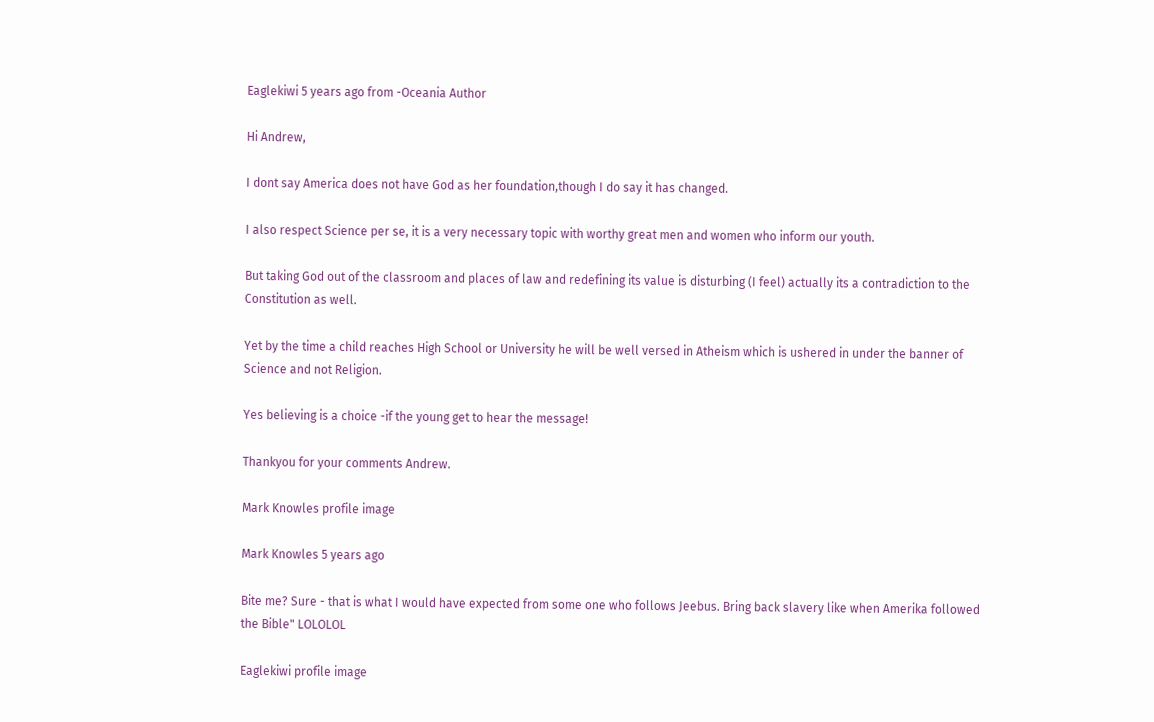Eaglekiwi 5 years ago from -Oceania Author

Hi Andrew,

I dont say America does not have God as her foundation,though I do say it has changed.

I also respect Science per se, it is a very necessary topic with worthy great men and women who inform our youth.

But taking God out of the classroom and places of law and redefining its value is disturbing (I feel) actually its a contradiction to the Constitution as well.

Yet by the time a child reaches High School or University he will be well versed in Atheism which is ushered in under the banner of Science and not Religion.

Yes believing is a choice -if the young get to hear the message!

Thankyou for your comments Andrew.

Mark Knowles profile image

Mark Knowles 5 years ago

Bite me? Sure - that is what I would have expected from some one who follows Jeebus. Bring back slavery like when Amerika followed the Bible" LOLOLOL

Eaglekiwi profile image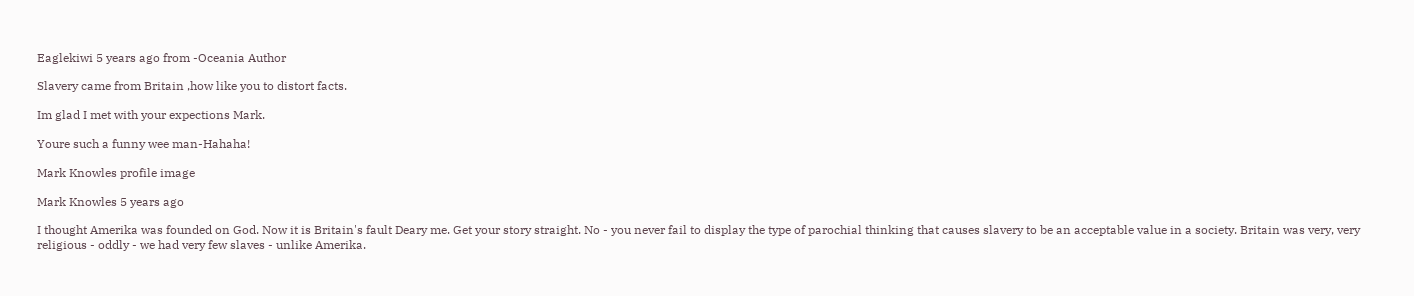Eaglekiwi 5 years ago from -Oceania Author

Slavery came from Britain ,how like you to distort facts.

Im glad I met with your expections Mark.

Youre such a funny wee man-Hahaha!

Mark Knowles profile image

Mark Knowles 5 years ago

I thought Amerika was founded on God. Now it is Britain's fault Deary me. Get your story straight. No - you never fail to display the type of parochial thinking that causes slavery to be an acceptable value in a society. Britain was very, very religious - oddly - we had very few slaves - unlike Amerika.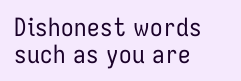Dishonest words such as you are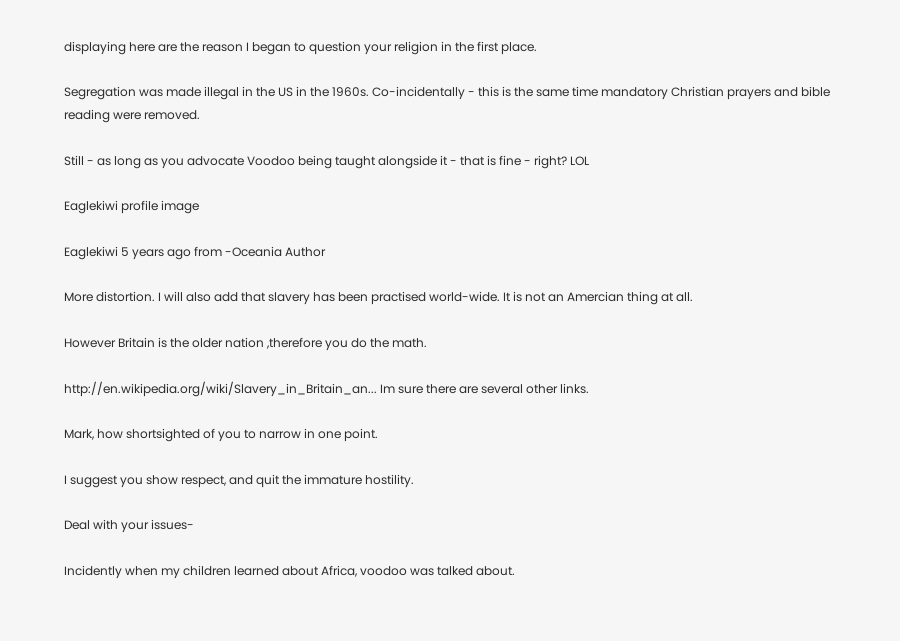displaying here are the reason I began to question your religion in the first place.

Segregation was made illegal in the US in the 1960s. Co-incidentally - this is the same time mandatory Christian prayers and bible reading were removed.

Still - as long as you advocate Voodoo being taught alongside it - that is fine - right? LOL

Eaglekiwi profile image

Eaglekiwi 5 years ago from -Oceania Author

More distortion. I will also add that slavery has been practised world-wide. It is not an Amercian thing at all.

However Britain is the older nation ,therefore you do the math.

http://en.wikipedia.org/wiki/Slavery_in_Britain_an... Im sure there are several other links.

Mark, how shortsighted of you to narrow in one point.

I suggest you show respect, and quit the immature hostility.

Deal with your issues-

Incidently when my children learned about Africa, voodoo was talked about.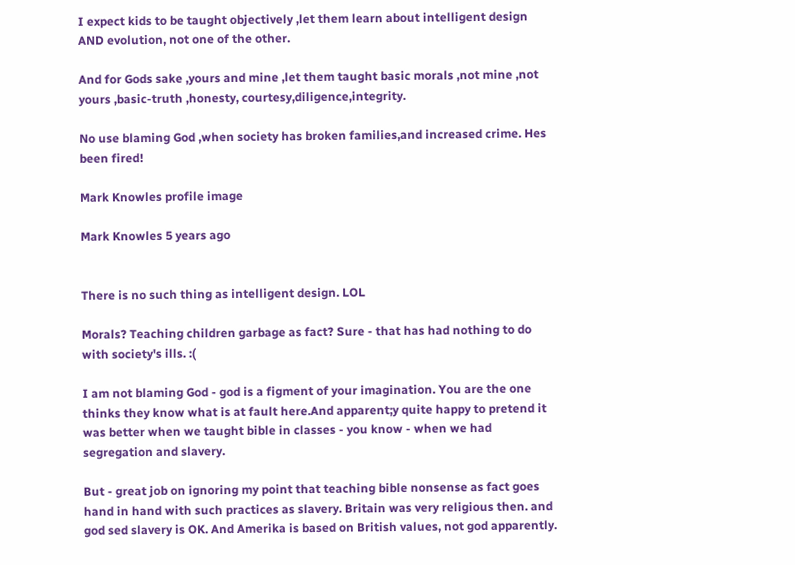I expect kids to be taught objectively ,let them learn about intelligent design AND evolution, not one of the other.

And for Gods sake ,yours and mine ,let them taught basic morals ,not mine ,not yours ,basic-truth ,honesty, courtesy,diligence,integrity.

No use blaming God ,when society has broken families,and increased crime. Hes been fired!

Mark Knowles profile image

Mark Knowles 5 years ago


There is no such thing as intelligent design. LOL

Morals? Teaching children garbage as fact? Sure - that has had nothing to do with society's ills. :(

I am not blaming God - god is a figment of your imagination. You are the one thinks they know what is at fault here.And apparent;y quite happy to pretend it was better when we taught bible in classes - you know - when we had segregation and slavery.

But - great job on ignoring my point that teaching bible nonsense as fact goes hand in hand with such practices as slavery. Britain was very religious then. and god sed slavery is OK. And Amerika is based on British values, not god apparently.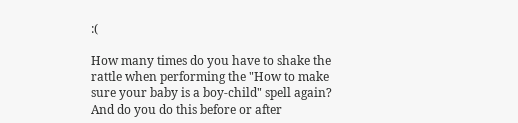:(

How many times do you have to shake the rattle when performing the "How to make sure your baby is a boy-child" spell again? And do you do this before or after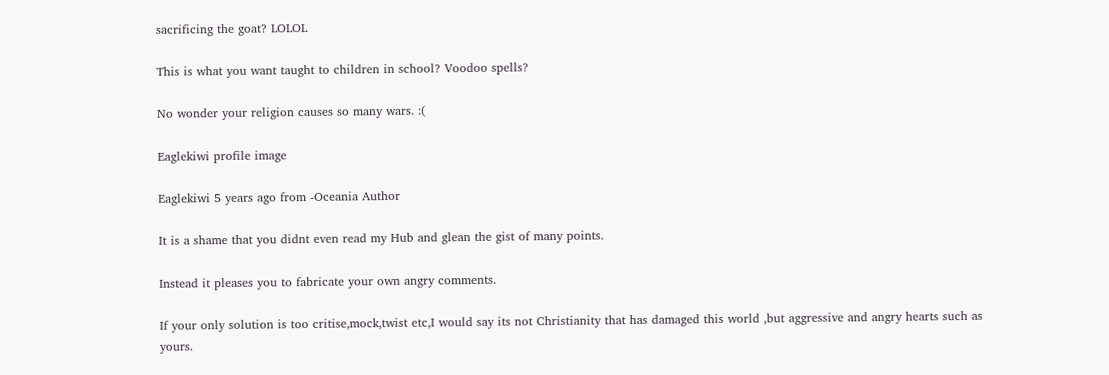sacrificing the goat? LOLOL

This is what you want taught to children in school? Voodoo spells?

No wonder your religion causes so many wars. :(

Eaglekiwi profile image

Eaglekiwi 5 years ago from -Oceania Author

It is a shame that you didnt even read my Hub and glean the gist of many points.

Instead it pleases you to fabricate your own angry comments.

If your only solution is too critise,mock,twist etc,I would say its not Christianity that has damaged this world ,but aggressive and angry hearts such as yours.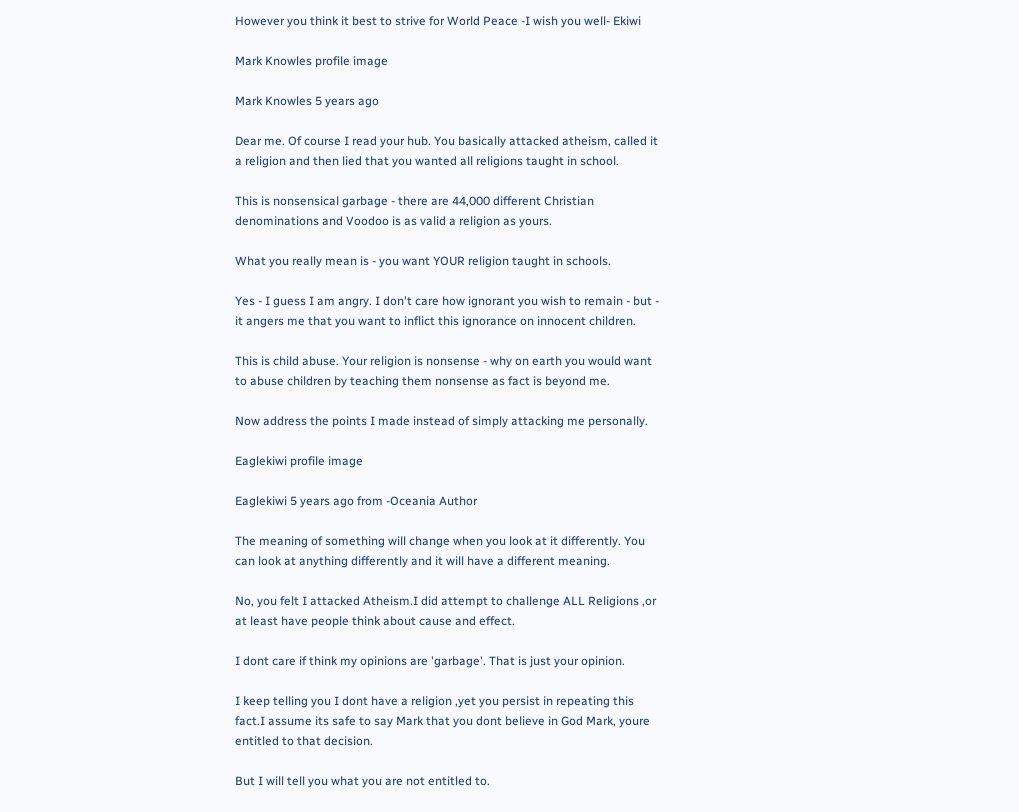However you think it best to strive for World Peace -I wish you well- Ekiwi

Mark Knowles profile image

Mark Knowles 5 years ago

Dear me. Of course I read your hub. You basically attacked atheism, called it a religion and then lied that you wanted all religions taught in school.

This is nonsensical garbage - there are 44,000 different Christian denominations and Voodoo is as valid a religion as yours.

What you really mean is - you want YOUR religion taught in schools.

Yes - I guess I am angry. I don't care how ignorant you wish to remain - but - it angers me that you want to inflict this ignorance on innocent children.

This is child abuse. Your religion is nonsense - why on earth you would want to abuse children by teaching them nonsense as fact is beyond me.

Now address the points I made instead of simply attacking me personally.

Eaglekiwi profile image

Eaglekiwi 5 years ago from -Oceania Author

The meaning of something will change when you look at it differently. You can look at anything differently and it will have a different meaning.

No, you felt I attacked Atheism.I did attempt to challenge ALL Religions ,or at least have people think about cause and effect.

I dont care if think my opinions are 'garbage'. That is just your opinion.

I keep telling you I dont have a religion ,yet you persist in repeating this fact.I assume its safe to say Mark that you dont believe in God Mark, youre entitled to that decision.

But I will tell you what you are not entitled to.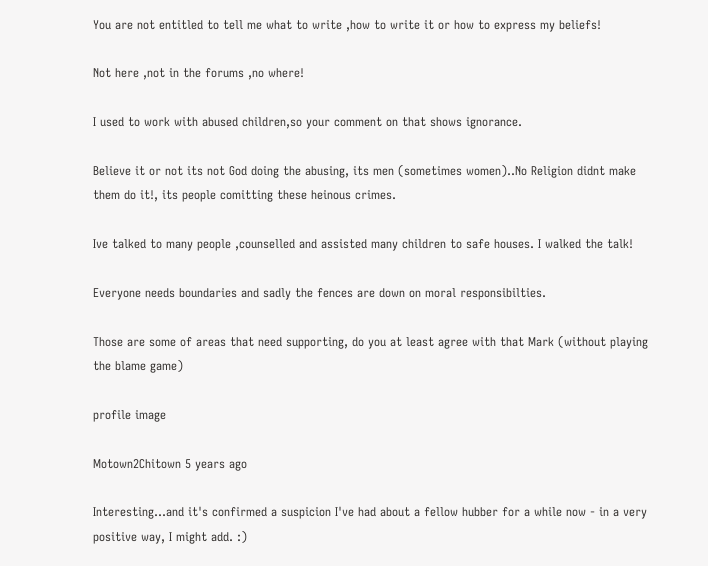You are not entitled to tell me what to write ,how to write it or how to express my beliefs!

Not here ,not in the forums ,no where!

I used to work with abused children,so your comment on that shows ignorance.

Believe it or not its not God doing the abusing, its men (sometimes women)..No Religion didnt make them do it!, its people comitting these heinous crimes.

Ive talked to many people ,counselled and assisted many children to safe houses. I walked the talk!

Everyone needs boundaries and sadly the fences are down on moral responsibilties.

Those are some of areas that need supporting, do you at least agree with that Mark (without playing the blame game)

profile image

Motown2Chitown 5 years ago

Interesting...and it's confirmed a suspicion I've had about a fellow hubber for a while now - in a very positive way, I might add. :)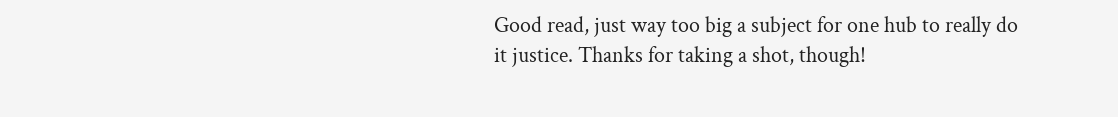Good read, just way too big a subject for one hub to really do it justice. Thanks for taking a shot, though!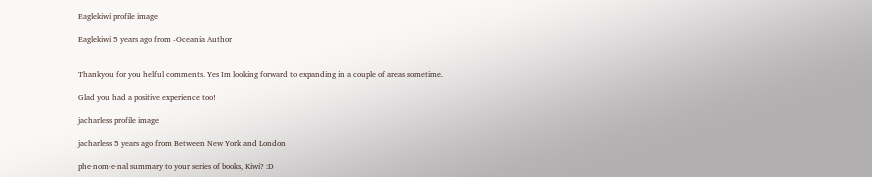Eaglekiwi profile image

Eaglekiwi 5 years ago from -Oceania Author


Thankyou for you helful comments. Yes Im looking forward to expanding in a couple of areas sometime.

Glad you had a positive experience too!

jacharless profile image

jacharless 5 years ago from Between New York and London

phe·nom·e·nal summary to your series of books, Kiwi? :D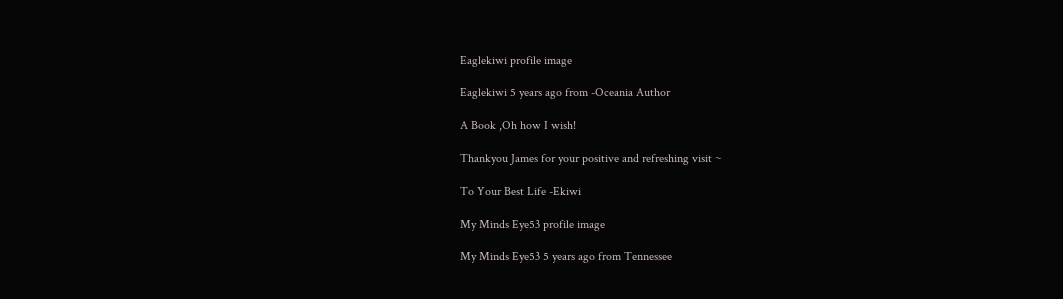Eaglekiwi profile image

Eaglekiwi 5 years ago from -Oceania Author

A Book ,Oh how I wish!

Thankyou James for your positive and refreshing visit ~

To Your Best Life -Ekiwi

My Minds Eye53 profile image

My Minds Eye53 5 years ago from Tennessee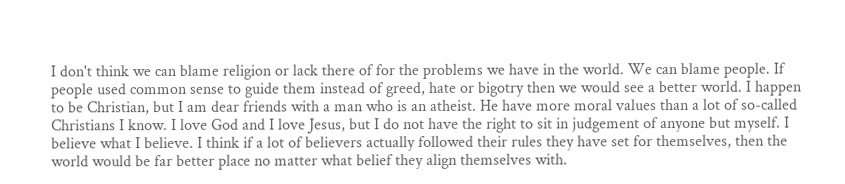I don't think we can blame religion or lack there of for the problems we have in the world. We can blame people. If people used common sense to guide them instead of greed, hate or bigotry then we would see a better world. I happen to be Christian, but I am dear friends with a man who is an atheist. He have more moral values than a lot of so-called Christians I know. I love God and I love Jesus, but I do not have the right to sit in judgement of anyone but myself. I believe what I believe. I think if a lot of believers actually followed their rules they have set for themselves, then the world would be far better place no matter what belief they align themselves with.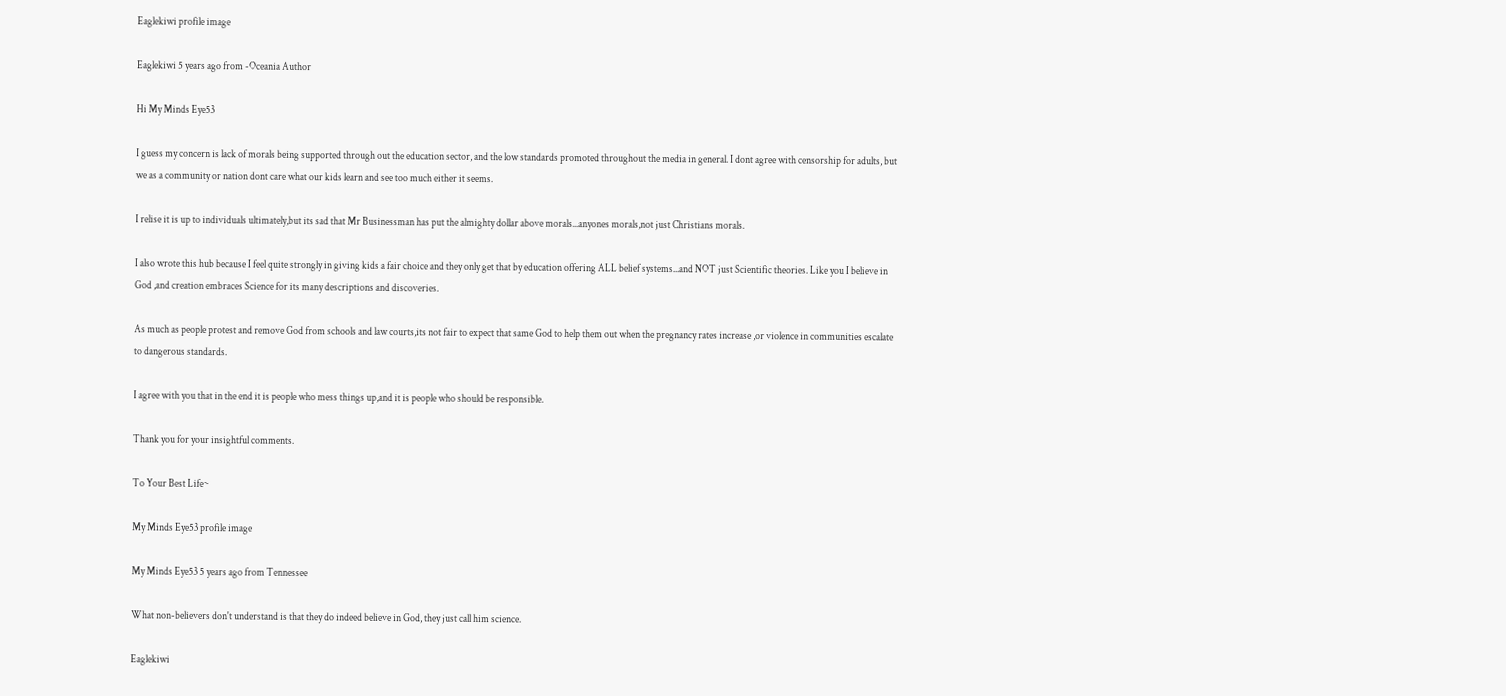Eaglekiwi profile image

Eaglekiwi 5 years ago from -Oceania Author

Hi My Minds Eye53

I guess my concern is lack of morals being supported through out the education sector, and the low standards promoted throughout the media in general. I dont agree with censorship for adults, but we as a community or nation dont care what our kids learn and see too much either it seems.

I relise it is up to individuals ultimately,but its sad that Mr Businessman has put the almighty dollar above morals...anyones morals,not just Christians morals.

I also wrote this hub because I feel quite strongly in giving kids a fair choice and they only get that by education offering ALL belief systems...and NOT just Scientific theories. Like you I believe in God ,and creation embraces Science for its many descriptions and discoveries.

As much as people protest and remove God from schools and law courts,its not fair to expect that same God to help them out when the pregnancy rates increase ,or violence in communities escalate to dangerous standards.

I agree with you that in the end it is people who mess things up,and it is people who should be responsible.

Thank you for your insightful comments.

To Your Best Life~

My Minds Eye53 profile image

My Minds Eye53 5 years ago from Tennessee

What non-believers don't understand is that they do indeed believe in God, they just call him science.

Eaglekiwi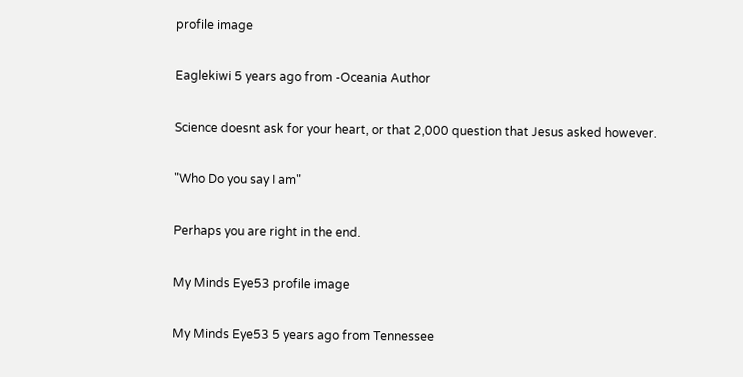profile image

Eaglekiwi 5 years ago from -Oceania Author

Science doesnt ask for your heart, or that 2,000 question that Jesus asked however.

"Who Do you say I am"

Perhaps you are right in the end.

My Minds Eye53 profile image

My Minds Eye53 5 years ago from Tennessee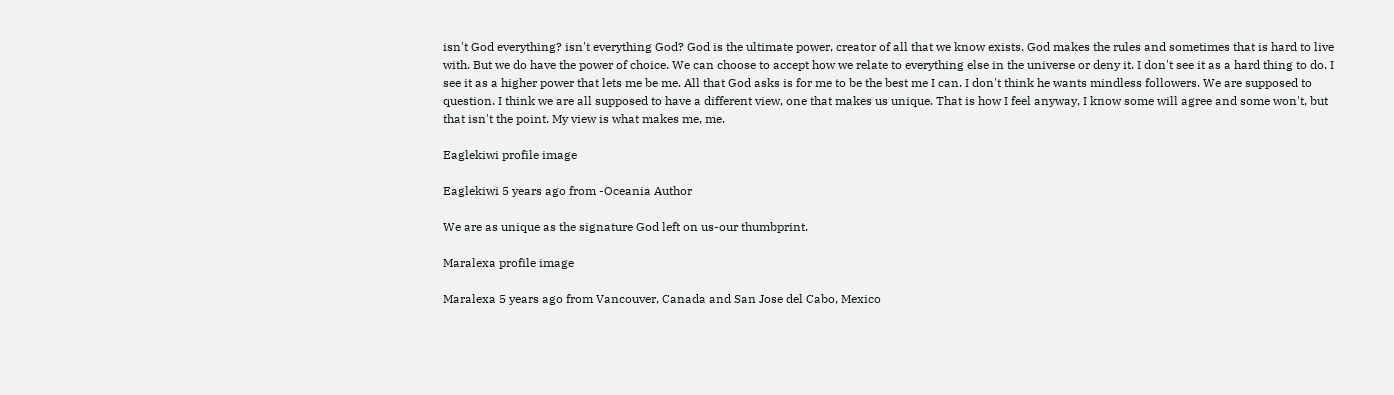isn't God everything? isn't everything God? God is the ultimate power, creator of all that we know exists. God makes the rules and sometimes that is hard to live with. But we do have the power of choice. We can choose to accept how we relate to everything else in the universe or deny it. I don't see it as a hard thing to do. I see it as a higher power that lets me be me. All that God asks is for me to be the best me I can. I don't think he wants mindless followers. We are supposed to question. I think we are all supposed to have a different view, one that makes us unique. That is how I feel anyway, I know some will agree and some won't, but that isn't the point. My view is what makes me, me.

Eaglekiwi profile image

Eaglekiwi 5 years ago from -Oceania Author

We are as unique as the signature God left on us-our thumbprint.

Maralexa profile image

Maralexa 5 years ago from Vancouver, Canada and San Jose del Cabo, Mexico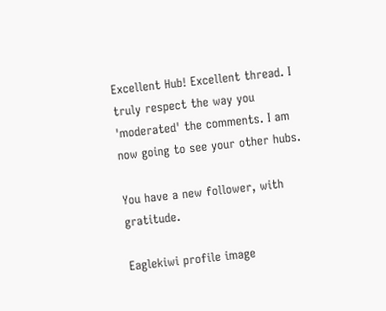Excellent Hub! Excellent thread. I truly respect the way you 'moderated' the comments. I am now going to see your other hubs.

You have a new follower, with gratitude.

Eaglekiwi profile image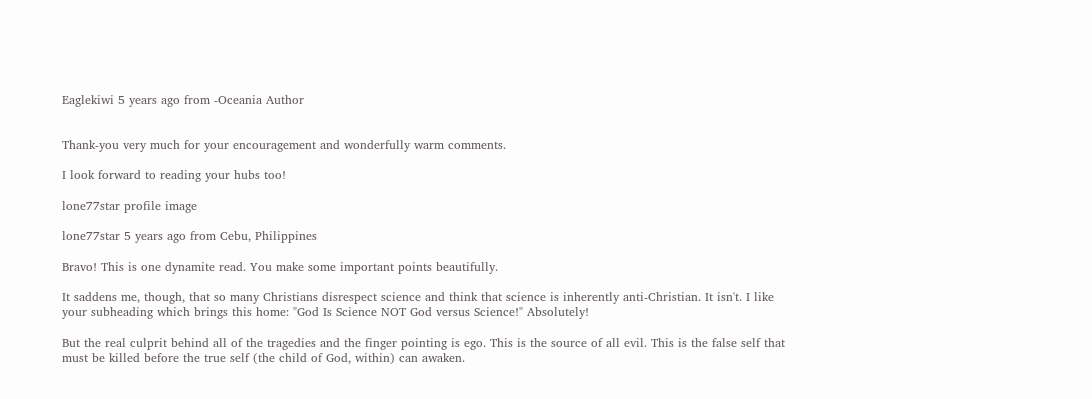Eaglekiwi 5 years ago from -Oceania Author


Thank-you very much for your encouragement and wonderfully warm comments.

I look forward to reading your hubs too!

lone77star profile image

lone77star 5 years ago from Cebu, Philippines

Bravo! This is one dynamite read. You make some important points beautifully.

It saddens me, though, that so many Christians disrespect science and think that science is inherently anti-Christian. It isn't. I like your subheading which brings this home: "God Is Science NOT God versus Science!" Absolutely!

But the real culprit behind all of the tragedies and the finger pointing is ego. This is the source of all evil. This is the false self that must be killed before the true self (the child of God, within) can awaken.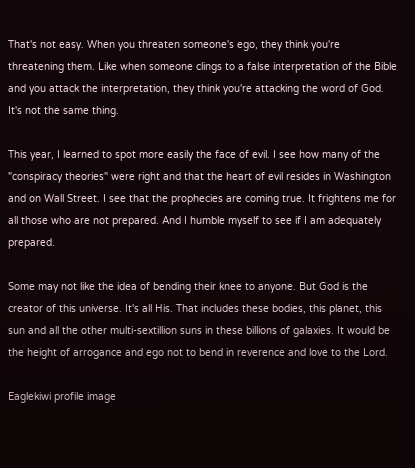That's not easy. When you threaten someone's ego, they think you're threatening them. Like when someone clings to a false interpretation of the Bible and you attack the interpretation, they think you're attacking the word of God. It's not the same thing.

This year, I learned to spot more easily the face of evil. I see how many of the "conspiracy theories" were right and that the heart of evil resides in Washington and on Wall Street. I see that the prophecies are coming true. It frightens me for all those who are not prepared. And I humble myself to see if I am adequately prepared.

Some may not like the idea of bending their knee to anyone. But God is the creator of this universe. It's all His. That includes these bodies, this planet, this sun and all the other multi-sextillion suns in these billions of galaxies. It would be the height of arrogance and ego not to bend in reverence and love to the Lord.

Eaglekiwi profile image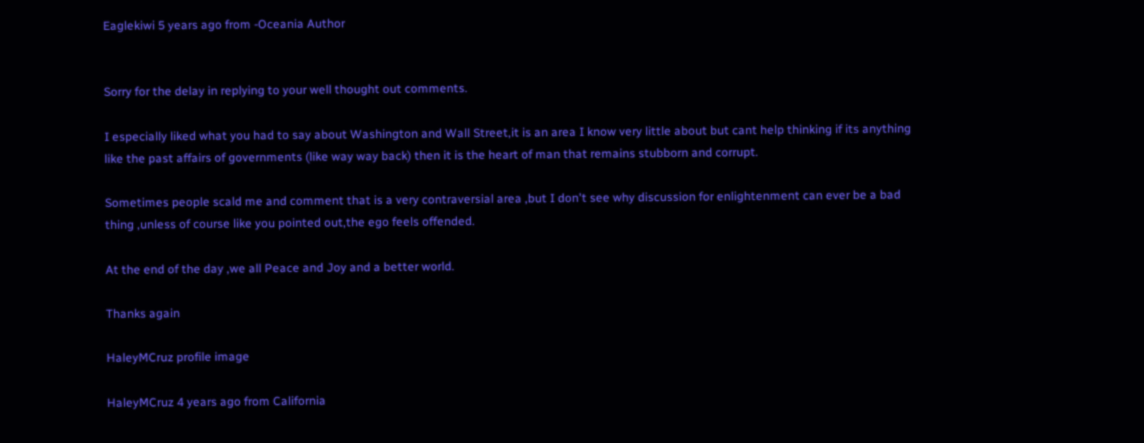Eaglekiwi 5 years ago from -Oceania Author


Sorry for the delay in replying to your well thought out comments.

I especially liked what you had to say about Washington and Wall Street,it is an area I know very little about but cant help thinking if its anything like the past affairs of governments (like way way back) then it is the heart of man that remains stubborn and corrupt.

Sometimes people scald me and comment that is a very contraversial area ,but I don't see why discussion for enlightenment can ever be a bad thing ,unless of course like you pointed out,the ego feels offended.

At the end of the day ,we all Peace and Joy and a better world.

Thanks again

HaleyMCruz profile image

HaleyMCruz 4 years ago from California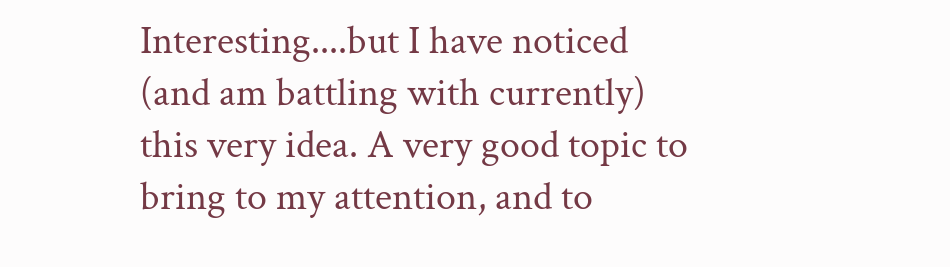Interesting....but I have noticed (and am battling with currently) this very idea. A very good topic to bring to my attention, and to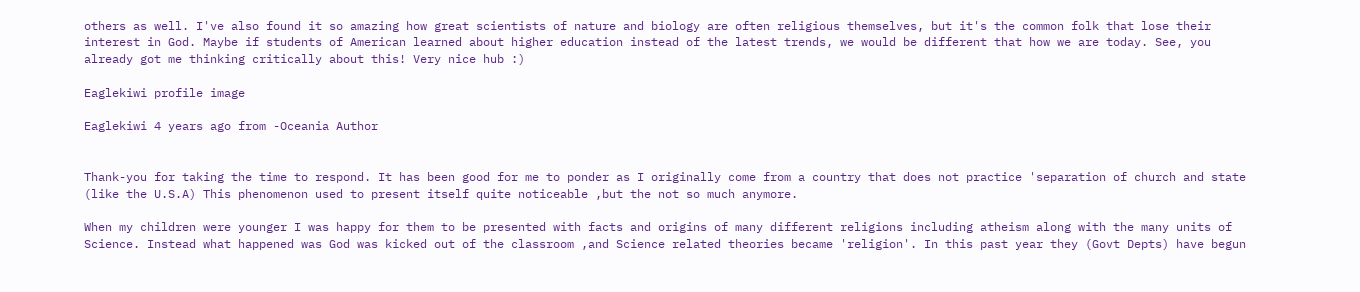others as well. I've also found it so amazing how great scientists of nature and biology are often religious themselves, but it's the common folk that lose their interest in God. Maybe if students of American learned about higher education instead of the latest trends, we would be different that how we are today. See, you already got me thinking critically about this! Very nice hub :)

Eaglekiwi profile image

Eaglekiwi 4 years ago from -Oceania Author


Thank-you for taking the time to respond. It has been good for me to ponder as I originally come from a country that does not practice 'separation of church and state (like the U.S.A) This phenomenon used to present itself quite noticeable ,but the not so much anymore.

When my children were younger I was happy for them to be presented with facts and origins of many different religions including atheism along with the many units of Science. Instead what happened was God was kicked out of the classroom ,and Science related theories became 'religion'. In this past year they (Govt Depts) have begun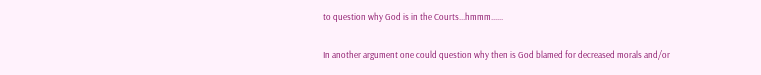to question why God is in the Courts...hmmm......

In another argument one could question why then is God blamed for decreased morals and/or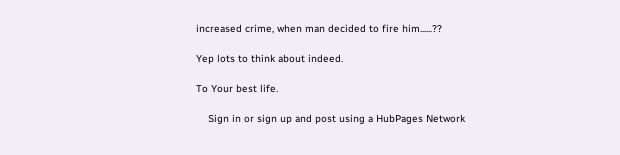increased crime, when man decided to fire him......??

Yep lots to think about indeed.

To Your best life.

    Sign in or sign up and post using a HubPages Network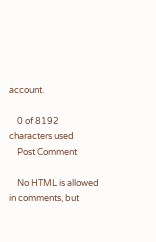account.

    0 of 8192 characters used
    Post Comment

    No HTML is allowed in comments, but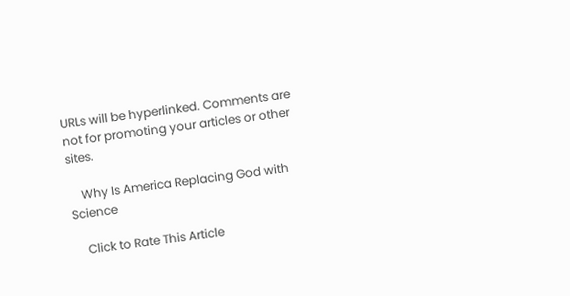URLs will be hyperlinked. Comments are not for promoting your articles or other sites.

    Why Is America Replacing God with Science

    Click to Rate This Article